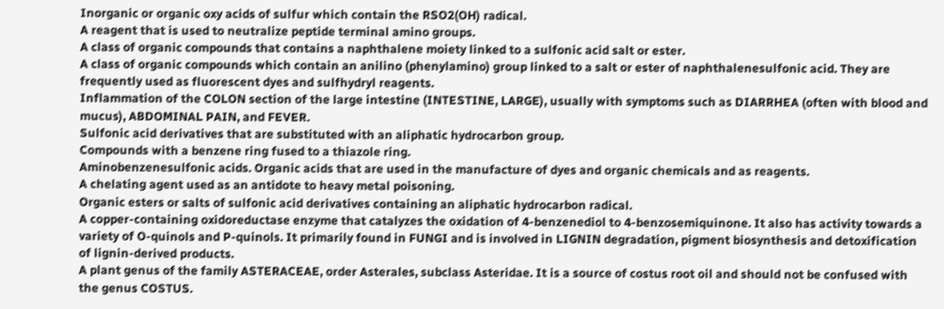Inorganic or organic oxy acids of sulfur which contain the RSO2(OH) radical.
A reagent that is used to neutralize peptide terminal amino groups.
A class of organic compounds that contains a naphthalene moiety linked to a sulfonic acid salt or ester.
A class of organic compounds which contain an anilino (phenylamino) group linked to a salt or ester of naphthalenesulfonic acid. They are frequently used as fluorescent dyes and sulfhydryl reagents.
Inflammation of the COLON section of the large intestine (INTESTINE, LARGE), usually with symptoms such as DIARRHEA (often with blood and mucus), ABDOMINAL PAIN, and FEVER.
Sulfonic acid derivatives that are substituted with an aliphatic hydrocarbon group.
Compounds with a benzene ring fused to a thiazole ring.
Aminobenzenesulfonic acids. Organic acids that are used in the manufacture of dyes and organic chemicals and as reagents.
A chelating agent used as an antidote to heavy metal poisoning.
Organic esters or salts of sulfonic acid derivatives containing an aliphatic hydrocarbon radical.
A copper-containing oxidoreductase enzyme that catalyzes the oxidation of 4-benzenediol to 4-benzosemiquinone. It also has activity towards a variety of O-quinols and P-quinols. It primarily found in FUNGI and is involved in LIGNIN degradation, pigment biosynthesis and detoxification of lignin-derived products.
A plant genus of the family ASTERACEAE, order Asterales, subclass Asteridae. It is a source of costus root oil and should not be confused with the genus COSTUS.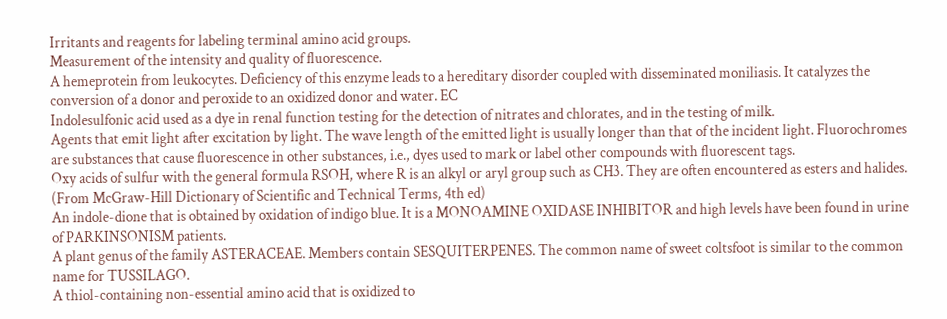Irritants and reagents for labeling terminal amino acid groups.
Measurement of the intensity and quality of fluorescence.
A hemeprotein from leukocytes. Deficiency of this enzyme leads to a hereditary disorder coupled with disseminated moniliasis. It catalyzes the conversion of a donor and peroxide to an oxidized donor and water. EC
Indolesulfonic acid used as a dye in renal function testing for the detection of nitrates and chlorates, and in the testing of milk.
Agents that emit light after excitation by light. The wave length of the emitted light is usually longer than that of the incident light. Fluorochromes are substances that cause fluorescence in other substances, i.e., dyes used to mark or label other compounds with fluorescent tags.
Oxy acids of sulfur with the general formula RSOH, where R is an alkyl or aryl group such as CH3. They are often encountered as esters and halides. (From McGraw-Hill Dictionary of Scientific and Technical Terms, 4th ed)
An indole-dione that is obtained by oxidation of indigo blue. It is a MONOAMINE OXIDASE INHIBITOR and high levels have been found in urine of PARKINSONISM patients.
A plant genus of the family ASTERACEAE. Members contain SESQUITERPENES. The common name of sweet coltsfoot is similar to the common name for TUSSILAGO.
A thiol-containing non-essential amino acid that is oxidized to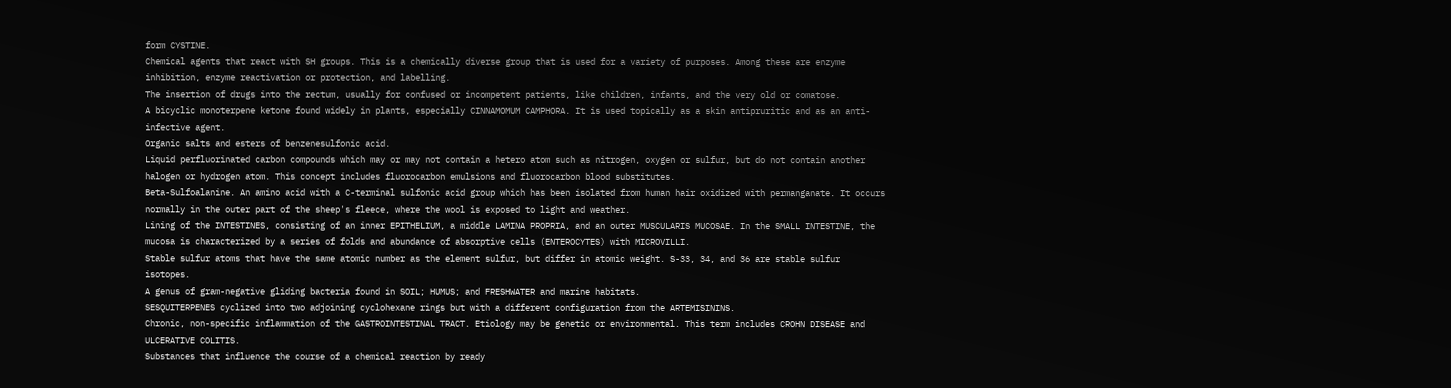form CYSTINE.
Chemical agents that react with SH groups. This is a chemically diverse group that is used for a variety of purposes. Among these are enzyme inhibition, enzyme reactivation or protection, and labelling.
The insertion of drugs into the rectum, usually for confused or incompetent patients, like children, infants, and the very old or comatose.
A bicyclic monoterpene ketone found widely in plants, especially CINNAMOMUM CAMPHORA. It is used topically as a skin antipruritic and as an anti-infective agent.
Organic salts and esters of benzenesulfonic acid.
Liquid perfluorinated carbon compounds which may or may not contain a hetero atom such as nitrogen, oxygen or sulfur, but do not contain another halogen or hydrogen atom. This concept includes fluorocarbon emulsions and fluorocarbon blood substitutes.
Beta-Sulfoalanine. An amino acid with a C-terminal sulfonic acid group which has been isolated from human hair oxidized with permanganate. It occurs normally in the outer part of the sheep's fleece, where the wool is exposed to light and weather.
Lining of the INTESTINES, consisting of an inner EPITHELIUM, a middle LAMINA PROPRIA, and an outer MUSCULARIS MUCOSAE. In the SMALL INTESTINE, the mucosa is characterized by a series of folds and abundance of absorptive cells (ENTEROCYTES) with MICROVILLI.
Stable sulfur atoms that have the same atomic number as the element sulfur, but differ in atomic weight. S-33, 34, and 36 are stable sulfur isotopes.
A genus of gram-negative gliding bacteria found in SOIL; HUMUS; and FRESHWATER and marine habitats.
SESQUITERPENES cyclized into two adjoining cyclohexane rings but with a different configuration from the ARTEMISININS.
Chronic, non-specific inflammation of the GASTROINTESTINAL TRACT. Etiology may be genetic or environmental. This term includes CROHN DISEASE and ULCERATIVE COLITIS.
Substances that influence the course of a chemical reaction by ready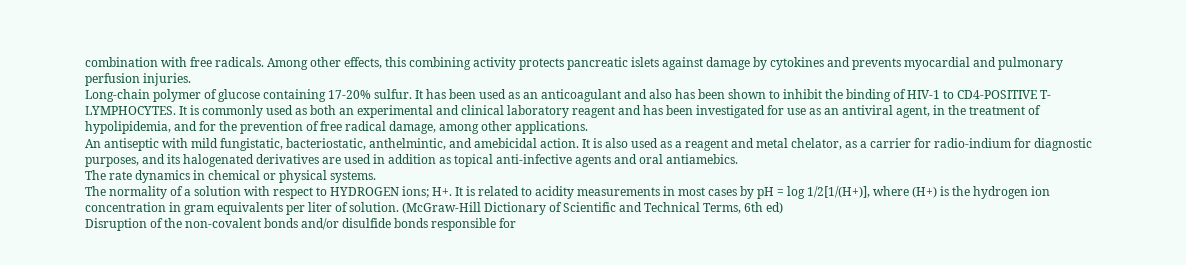combination with free radicals. Among other effects, this combining activity protects pancreatic islets against damage by cytokines and prevents myocardial and pulmonary perfusion injuries.
Long-chain polymer of glucose containing 17-20% sulfur. It has been used as an anticoagulant and also has been shown to inhibit the binding of HIV-1 to CD4-POSITIVE T-LYMPHOCYTES. It is commonly used as both an experimental and clinical laboratory reagent and has been investigated for use as an antiviral agent, in the treatment of hypolipidemia, and for the prevention of free radical damage, among other applications.
An antiseptic with mild fungistatic, bacteriostatic, anthelmintic, and amebicidal action. It is also used as a reagent and metal chelator, as a carrier for radio-indium for diagnostic purposes, and its halogenated derivatives are used in addition as topical anti-infective agents and oral antiamebics.
The rate dynamics in chemical or physical systems.
The normality of a solution with respect to HYDROGEN ions; H+. It is related to acidity measurements in most cases by pH = log 1/2[1/(H+)], where (H+) is the hydrogen ion concentration in gram equivalents per liter of solution. (McGraw-Hill Dictionary of Scientific and Technical Terms, 6th ed)
Disruption of the non-covalent bonds and/or disulfide bonds responsible for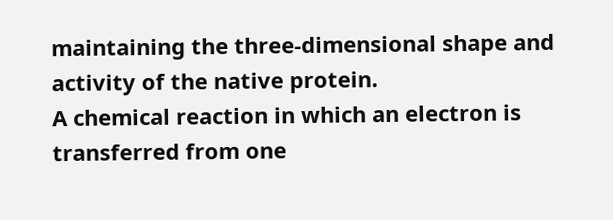maintaining the three-dimensional shape and activity of the native protein.
A chemical reaction in which an electron is transferred from one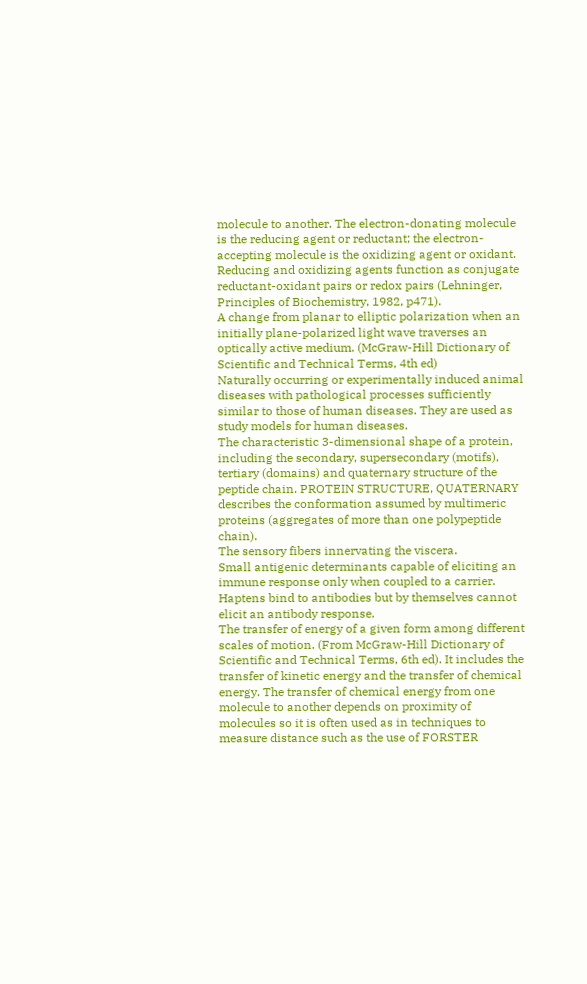molecule to another. The electron-donating molecule is the reducing agent or reductant; the electron-accepting molecule is the oxidizing agent or oxidant. Reducing and oxidizing agents function as conjugate reductant-oxidant pairs or redox pairs (Lehninger, Principles of Biochemistry, 1982, p471).
A change from planar to elliptic polarization when an initially plane-polarized light wave traverses an optically active medium. (McGraw-Hill Dictionary of Scientific and Technical Terms, 4th ed)
Naturally occurring or experimentally induced animal diseases with pathological processes sufficiently similar to those of human diseases. They are used as study models for human diseases.
The characteristic 3-dimensional shape of a protein, including the secondary, supersecondary (motifs), tertiary (domains) and quaternary structure of the peptide chain. PROTEIN STRUCTURE, QUATERNARY describes the conformation assumed by multimeric proteins (aggregates of more than one polypeptide chain).
The sensory fibers innervating the viscera.
Small antigenic determinants capable of eliciting an immune response only when coupled to a carrier. Haptens bind to antibodies but by themselves cannot elicit an antibody response.
The transfer of energy of a given form among different scales of motion. (From McGraw-Hill Dictionary of Scientific and Technical Terms, 6th ed). It includes the transfer of kinetic energy and the transfer of chemical energy. The transfer of chemical energy from one molecule to another depends on proximity of molecules so it is often used as in techniques to measure distance such as the use of FORSTER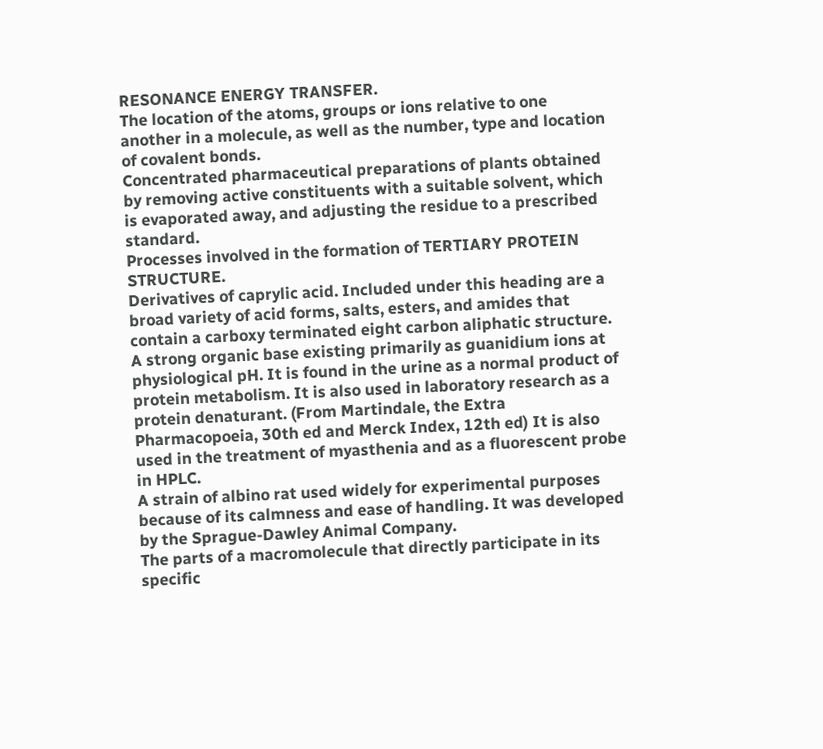RESONANCE ENERGY TRANSFER.
The location of the atoms, groups or ions relative to one another in a molecule, as well as the number, type and location of covalent bonds.
Concentrated pharmaceutical preparations of plants obtained by removing active constituents with a suitable solvent, which is evaporated away, and adjusting the residue to a prescribed standard.
Processes involved in the formation of TERTIARY PROTEIN STRUCTURE.
Derivatives of caprylic acid. Included under this heading are a broad variety of acid forms, salts, esters, and amides that contain a carboxy terminated eight carbon aliphatic structure.
A strong organic base existing primarily as guanidium ions at physiological pH. It is found in the urine as a normal product of protein metabolism. It is also used in laboratory research as a protein denaturant. (From Martindale, the Extra Pharmacopoeia, 30th ed and Merck Index, 12th ed) It is also used in the treatment of myasthenia and as a fluorescent probe in HPLC.
A strain of albino rat used widely for experimental purposes because of its calmness and ease of handling. It was developed by the Sprague-Dawley Animal Company.
The parts of a macromolecule that directly participate in its specific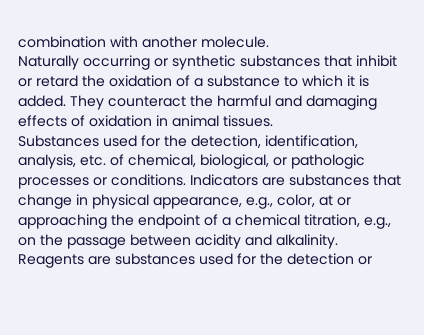combination with another molecule.
Naturally occurring or synthetic substances that inhibit or retard the oxidation of a substance to which it is added. They counteract the harmful and damaging effects of oxidation in animal tissues.
Substances used for the detection, identification, analysis, etc. of chemical, biological, or pathologic processes or conditions. Indicators are substances that change in physical appearance, e.g., color, at or approaching the endpoint of a chemical titration, e.g., on the passage between acidity and alkalinity. Reagents are substances used for the detection or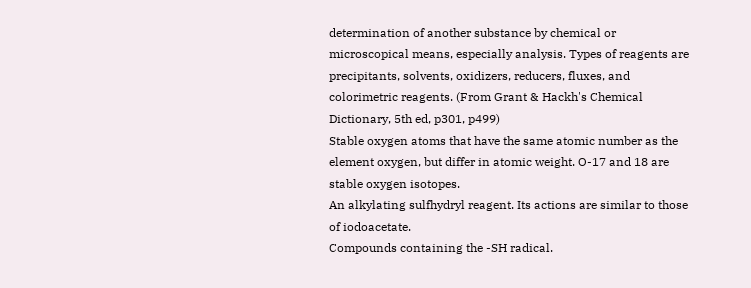determination of another substance by chemical or microscopical means, especially analysis. Types of reagents are precipitants, solvents, oxidizers, reducers, fluxes, and colorimetric reagents. (From Grant & Hackh's Chemical Dictionary, 5th ed, p301, p499)
Stable oxygen atoms that have the same atomic number as the element oxygen, but differ in atomic weight. O-17 and 18 are stable oxygen isotopes.
An alkylating sulfhydryl reagent. Its actions are similar to those of iodoacetate.
Compounds containing the -SH radical.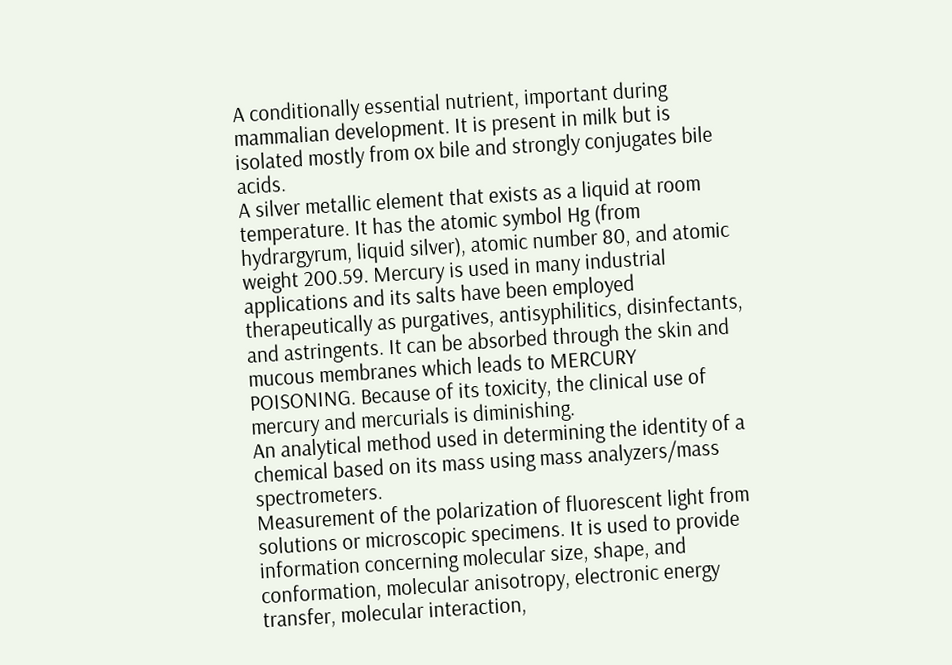A conditionally essential nutrient, important during mammalian development. It is present in milk but is isolated mostly from ox bile and strongly conjugates bile acids.
A silver metallic element that exists as a liquid at room temperature. It has the atomic symbol Hg (from hydrargyrum, liquid silver), atomic number 80, and atomic weight 200.59. Mercury is used in many industrial applications and its salts have been employed therapeutically as purgatives, antisyphilitics, disinfectants, and astringents. It can be absorbed through the skin and mucous membranes which leads to MERCURY POISONING. Because of its toxicity, the clinical use of mercury and mercurials is diminishing.
An analytical method used in determining the identity of a chemical based on its mass using mass analyzers/mass spectrometers.
Measurement of the polarization of fluorescent light from solutions or microscopic specimens. It is used to provide information concerning molecular size, shape, and conformation, molecular anisotropy, electronic energy transfer, molecular interaction,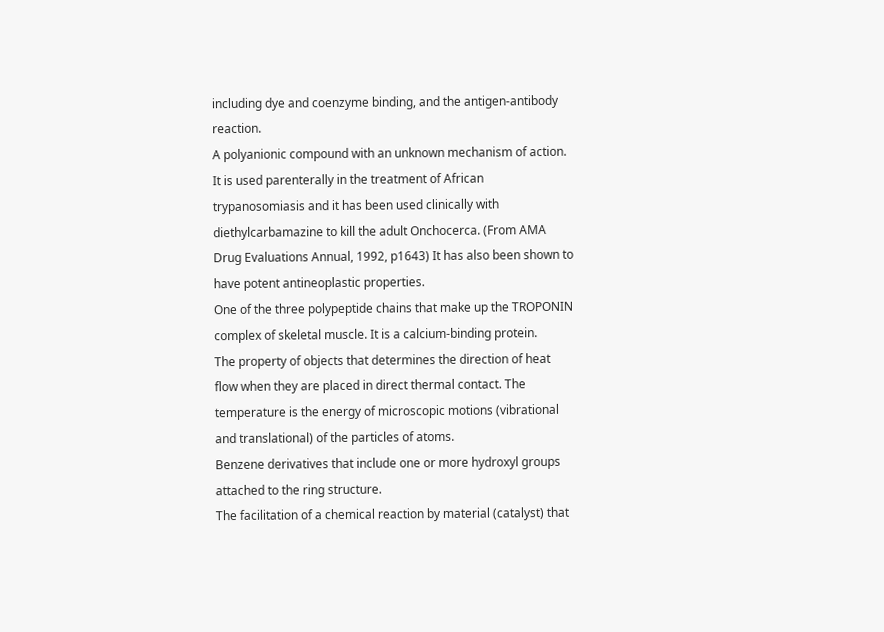including dye and coenzyme binding, and the antigen-antibody reaction.
A polyanionic compound with an unknown mechanism of action. It is used parenterally in the treatment of African trypanosomiasis and it has been used clinically with diethylcarbamazine to kill the adult Onchocerca. (From AMA Drug Evaluations Annual, 1992, p1643) It has also been shown to have potent antineoplastic properties.
One of the three polypeptide chains that make up the TROPONIN complex of skeletal muscle. It is a calcium-binding protein.
The property of objects that determines the direction of heat flow when they are placed in direct thermal contact. The temperature is the energy of microscopic motions (vibrational and translational) of the particles of atoms.
Benzene derivatives that include one or more hydroxyl groups attached to the ring structure.
The facilitation of a chemical reaction by material (catalyst) that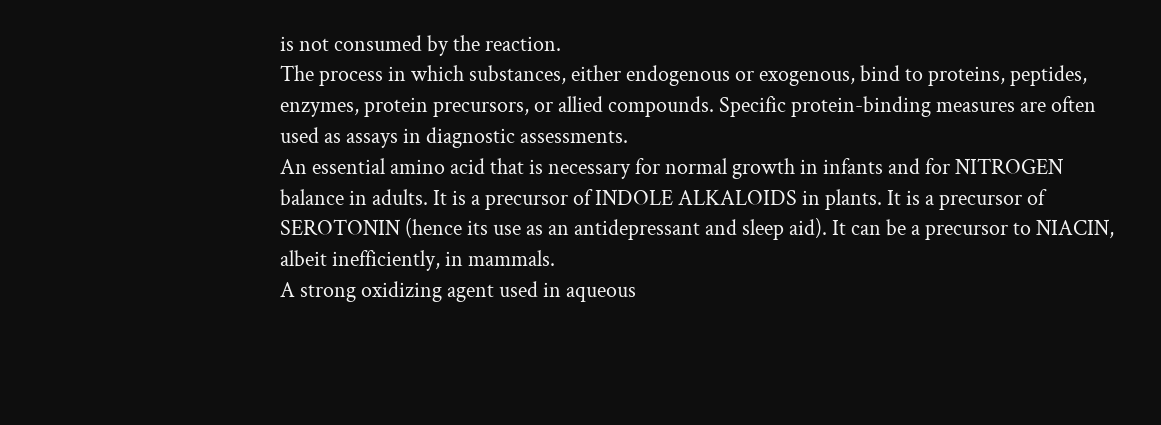is not consumed by the reaction.
The process in which substances, either endogenous or exogenous, bind to proteins, peptides, enzymes, protein precursors, or allied compounds. Specific protein-binding measures are often used as assays in diagnostic assessments.
An essential amino acid that is necessary for normal growth in infants and for NITROGEN balance in adults. It is a precursor of INDOLE ALKALOIDS in plants. It is a precursor of SEROTONIN (hence its use as an antidepressant and sleep aid). It can be a precursor to NIACIN, albeit inefficiently, in mammals.
A strong oxidizing agent used in aqueous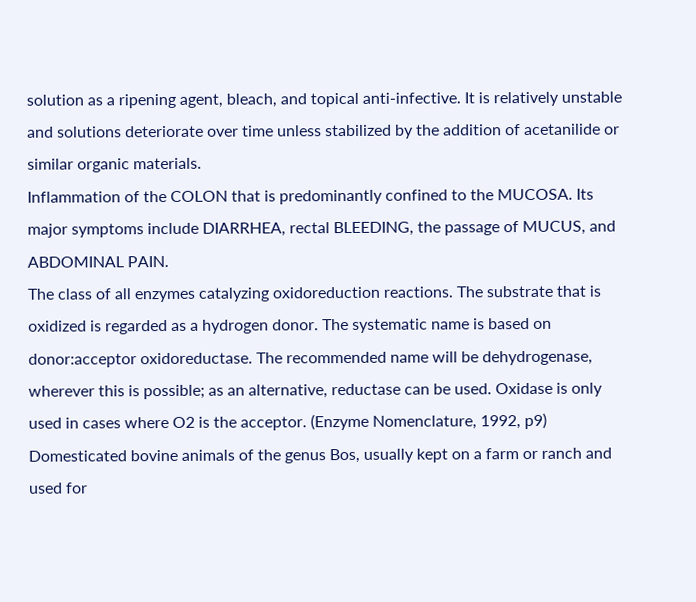solution as a ripening agent, bleach, and topical anti-infective. It is relatively unstable and solutions deteriorate over time unless stabilized by the addition of acetanilide or similar organic materials.
Inflammation of the COLON that is predominantly confined to the MUCOSA. Its major symptoms include DIARRHEA, rectal BLEEDING, the passage of MUCUS, and ABDOMINAL PAIN.
The class of all enzymes catalyzing oxidoreduction reactions. The substrate that is oxidized is regarded as a hydrogen donor. The systematic name is based on donor:acceptor oxidoreductase. The recommended name will be dehydrogenase, wherever this is possible; as an alternative, reductase can be used. Oxidase is only used in cases where O2 is the acceptor. (Enzyme Nomenclature, 1992, p9)
Domesticated bovine animals of the genus Bos, usually kept on a farm or ranch and used for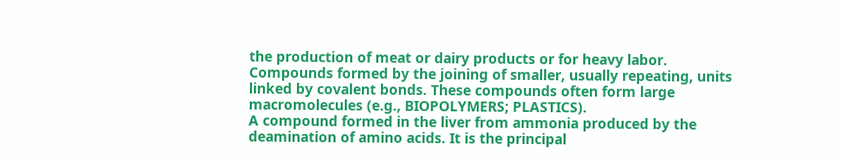the production of meat or dairy products or for heavy labor.
Compounds formed by the joining of smaller, usually repeating, units linked by covalent bonds. These compounds often form large macromolecules (e.g., BIOPOLYMERS; PLASTICS).
A compound formed in the liver from ammonia produced by the deamination of amino acids. It is the principal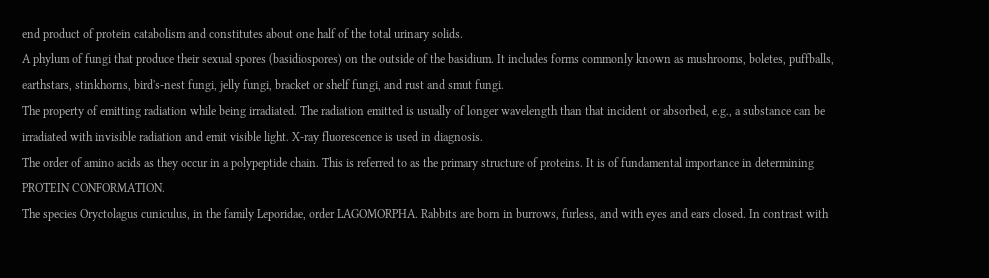end product of protein catabolism and constitutes about one half of the total urinary solids.
A phylum of fungi that produce their sexual spores (basidiospores) on the outside of the basidium. It includes forms commonly known as mushrooms, boletes, puffballs, earthstars, stinkhorns, bird's-nest fungi, jelly fungi, bracket or shelf fungi, and rust and smut fungi.
The property of emitting radiation while being irradiated. The radiation emitted is usually of longer wavelength than that incident or absorbed, e.g., a substance can be irradiated with invisible radiation and emit visible light. X-ray fluorescence is used in diagnosis.
The order of amino acids as they occur in a polypeptide chain. This is referred to as the primary structure of proteins. It is of fundamental importance in determining PROTEIN CONFORMATION.
The species Oryctolagus cuniculus, in the family Leporidae, order LAGOMORPHA. Rabbits are born in burrows, furless, and with eyes and ears closed. In contrast with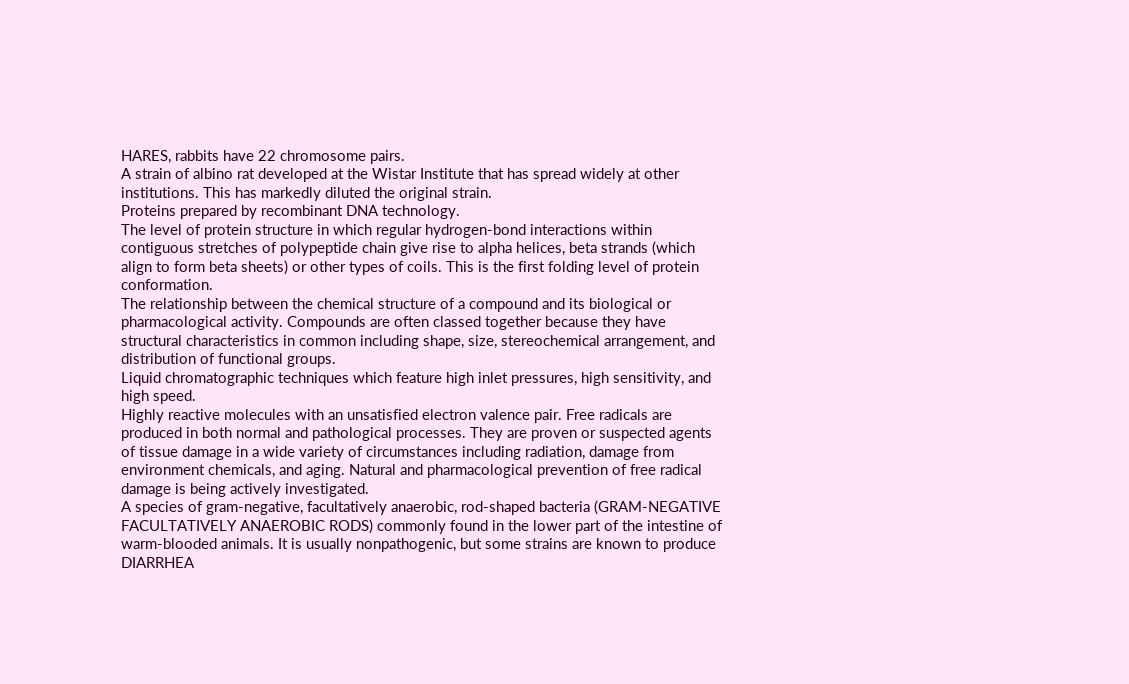HARES, rabbits have 22 chromosome pairs.
A strain of albino rat developed at the Wistar Institute that has spread widely at other institutions. This has markedly diluted the original strain.
Proteins prepared by recombinant DNA technology.
The level of protein structure in which regular hydrogen-bond interactions within contiguous stretches of polypeptide chain give rise to alpha helices, beta strands (which align to form beta sheets) or other types of coils. This is the first folding level of protein conformation.
The relationship between the chemical structure of a compound and its biological or pharmacological activity. Compounds are often classed together because they have structural characteristics in common including shape, size, stereochemical arrangement, and distribution of functional groups.
Liquid chromatographic techniques which feature high inlet pressures, high sensitivity, and high speed.
Highly reactive molecules with an unsatisfied electron valence pair. Free radicals are produced in both normal and pathological processes. They are proven or suspected agents of tissue damage in a wide variety of circumstances including radiation, damage from environment chemicals, and aging. Natural and pharmacological prevention of free radical damage is being actively investigated.
A species of gram-negative, facultatively anaerobic, rod-shaped bacteria (GRAM-NEGATIVE FACULTATIVELY ANAEROBIC RODS) commonly found in the lower part of the intestine of warm-blooded animals. It is usually nonpathogenic, but some strains are known to produce DIARRHEA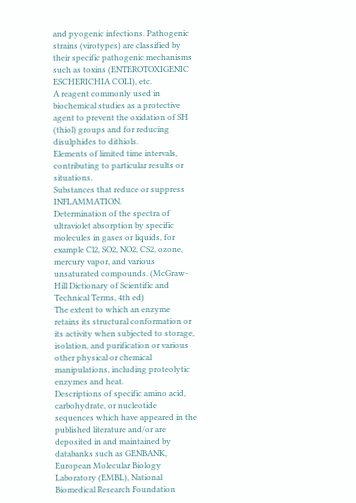and pyogenic infections. Pathogenic strains (virotypes) are classified by their specific pathogenic mechanisms such as toxins (ENTEROTOXIGENIC ESCHERICHIA COLI), etc.
A reagent commonly used in biochemical studies as a protective agent to prevent the oxidation of SH (thiol) groups and for reducing disulphides to dithiols.
Elements of limited time intervals, contributing to particular results or situations.
Substances that reduce or suppress INFLAMMATION.
Determination of the spectra of ultraviolet absorption by specific molecules in gases or liquids, for example Cl2, SO2, NO2, CS2, ozone, mercury vapor, and various unsaturated compounds. (McGraw-Hill Dictionary of Scientific and Technical Terms, 4th ed)
The extent to which an enzyme retains its structural conformation or its activity when subjected to storage, isolation, and purification or various other physical or chemical manipulations, including proteolytic enzymes and heat.
Descriptions of specific amino acid, carbohydrate, or nucleotide sequences which have appeared in the published literature and/or are deposited in and maintained by databanks such as GENBANK, European Molecular Biology Laboratory (EMBL), National Biomedical Research Foundation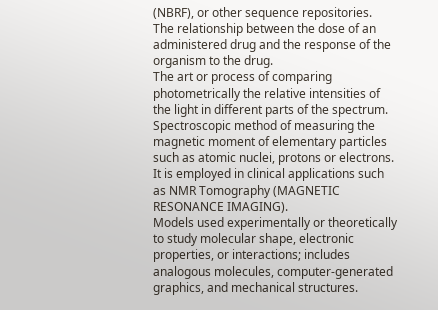(NBRF), or other sequence repositories.
The relationship between the dose of an administered drug and the response of the organism to the drug.
The art or process of comparing photometrically the relative intensities of the light in different parts of the spectrum.
Spectroscopic method of measuring the magnetic moment of elementary particles such as atomic nuclei, protons or electrons. It is employed in clinical applications such as NMR Tomography (MAGNETIC RESONANCE IMAGING).
Models used experimentally or theoretically to study molecular shape, electronic properties, or interactions; includes analogous molecules, computer-generated graphics, and mechanical structures.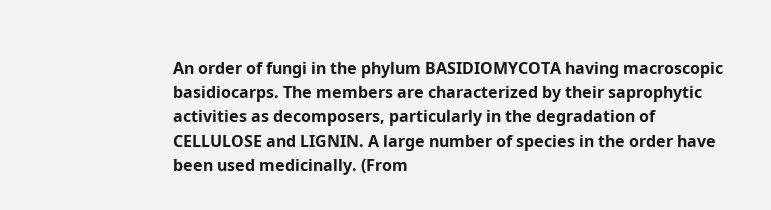An order of fungi in the phylum BASIDIOMYCOTA having macroscopic basidiocarps. The members are characterized by their saprophytic activities as decomposers, particularly in the degradation of CELLULOSE and LIGNIN. A large number of species in the order have been used medicinally. (From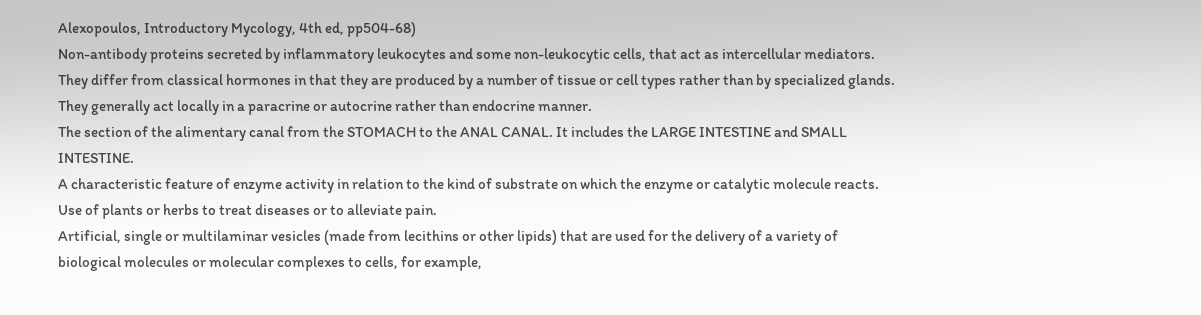Alexopoulos, Introductory Mycology, 4th ed, pp504-68)
Non-antibody proteins secreted by inflammatory leukocytes and some non-leukocytic cells, that act as intercellular mediators. They differ from classical hormones in that they are produced by a number of tissue or cell types rather than by specialized glands. They generally act locally in a paracrine or autocrine rather than endocrine manner.
The section of the alimentary canal from the STOMACH to the ANAL CANAL. It includes the LARGE INTESTINE and SMALL INTESTINE.
A characteristic feature of enzyme activity in relation to the kind of substrate on which the enzyme or catalytic molecule reacts.
Use of plants or herbs to treat diseases or to alleviate pain.
Artificial, single or multilaminar vesicles (made from lecithins or other lipids) that are used for the delivery of a variety of biological molecules or molecular complexes to cells, for example,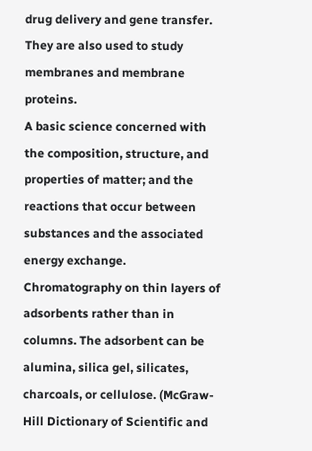drug delivery and gene transfer. They are also used to study membranes and membrane proteins.
A basic science concerned with the composition, structure, and properties of matter; and the reactions that occur between substances and the associated energy exchange.
Chromatography on thin layers of adsorbents rather than in columns. The adsorbent can be alumina, silica gel, silicates, charcoals, or cellulose. (McGraw-Hill Dictionary of Scientific and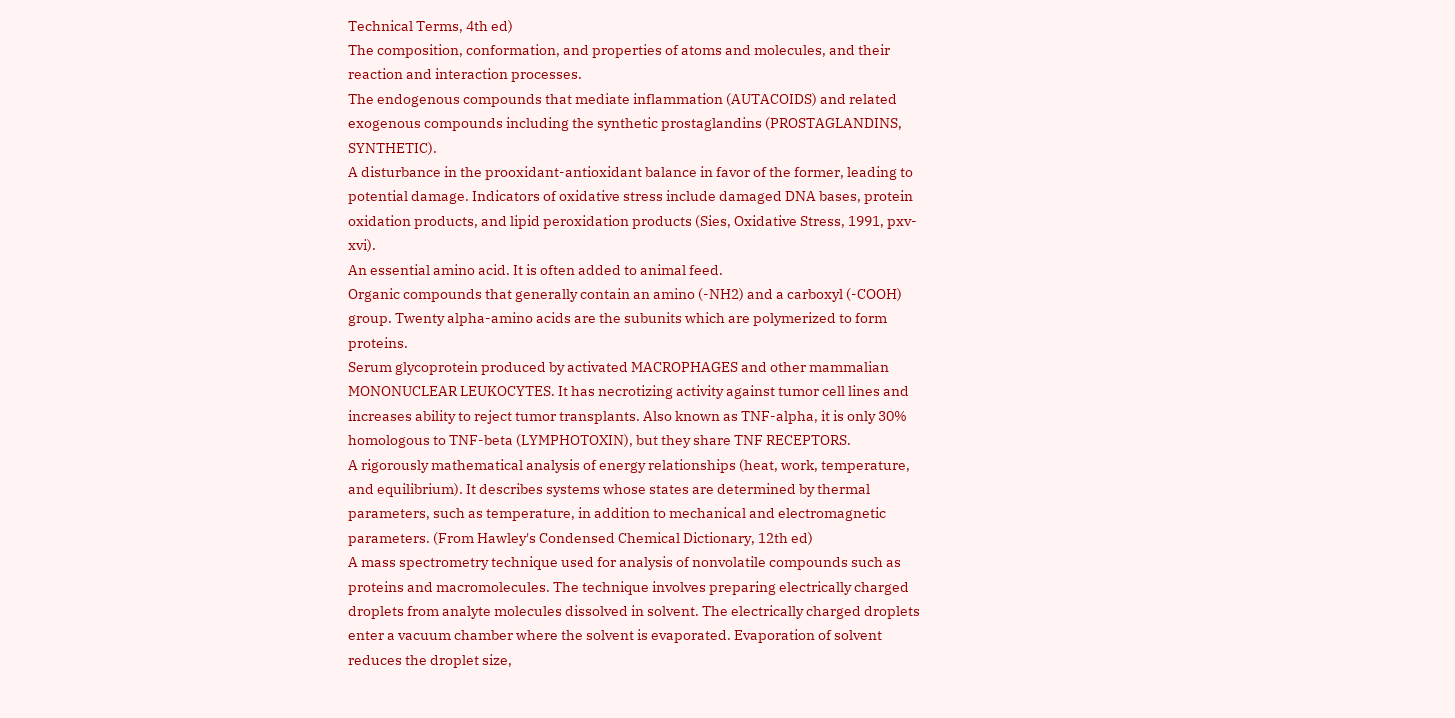Technical Terms, 4th ed)
The composition, conformation, and properties of atoms and molecules, and their reaction and interaction processes.
The endogenous compounds that mediate inflammation (AUTACOIDS) and related exogenous compounds including the synthetic prostaglandins (PROSTAGLANDINS, SYNTHETIC).
A disturbance in the prooxidant-antioxidant balance in favor of the former, leading to potential damage. Indicators of oxidative stress include damaged DNA bases, protein oxidation products, and lipid peroxidation products (Sies, Oxidative Stress, 1991, pxv-xvi).
An essential amino acid. It is often added to animal feed.
Organic compounds that generally contain an amino (-NH2) and a carboxyl (-COOH) group. Twenty alpha-amino acids are the subunits which are polymerized to form proteins.
Serum glycoprotein produced by activated MACROPHAGES and other mammalian MONONUCLEAR LEUKOCYTES. It has necrotizing activity against tumor cell lines and increases ability to reject tumor transplants. Also known as TNF-alpha, it is only 30% homologous to TNF-beta (LYMPHOTOXIN), but they share TNF RECEPTORS.
A rigorously mathematical analysis of energy relationships (heat, work, temperature, and equilibrium). It describes systems whose states are determined by thermal parameters, such as temperature, in addition to mechanical and electromagnetic parameters. (From Hawley's Condensed Chemical Dictionary, 12th ed)
A mass spectrometry technique used for analysis of nonvolatile compounds such as proteins and macromolecules. The technique involves preparing electrically charged droplets from analyte molecules dissolved in solvent. The electrically charged droplets enter a vacuum chamber where the solvent is evaporated. Evaporation of solvent reduces the droplet size,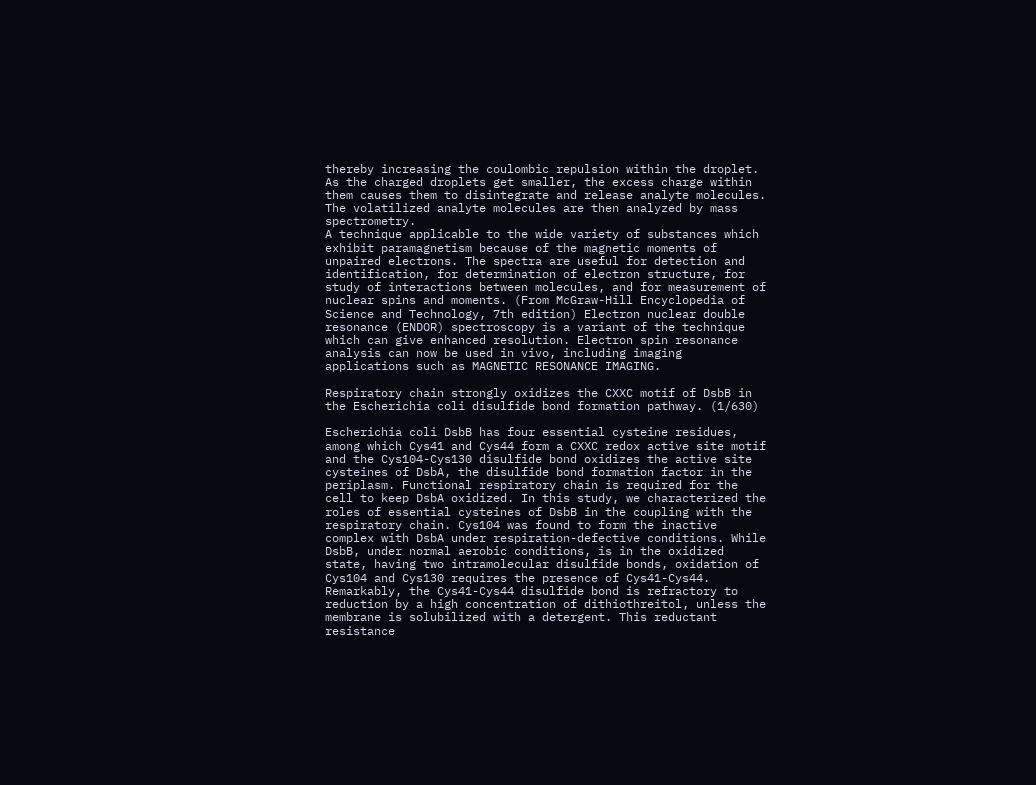thereby increasing the coulombic repulsion within the droplet. As the charged droplets get smaller, the excess charge within them causes them to disintegrate and release analyte molecules. The volatilized analyte molecules are then analyzed by mass spectrometry.
A technique applicable to the wide variety of substances which exhibit paramagnetism because of the magnetic moments of unpaired electrons. The spectra are useful for detection and identification, for determination of electron structure, for study of interactions between molecules, and for measurement of nuclear spins and moments. (From McGraw-Hill Encyclopedia of Science and Technology, 7th edition) Electron nuclear double resonance (ENDOR) spectroscopy is a variant of the technique which can give enhanced resolution. Electron spin resonance analysis can now be used in vivo, including imaging applications such as MAGNETIC RESONANCE IMAGING.

Respiratory chain strongly oxidizes the CXXC motif of DsbB in the Escherichia coli disulfide bond formation pathway. (1/630)

Escherichia coli DsbB has four essential cysteine residues, among which Cys41 and Cys44 form a CXXC redox active site motif and the Cys104-Cys130 disulfide bond oxidizes the active site cysteines of DsbA, the disulfide bond formation factor in the periplasm. Functional respiratory chain is required for the cell to keep DsbA oxidized. In this study, we characterized the roles of essential cysteines of DsbB in the coupling with the respiratory chain. Cys104 was found to form the inactive complex with DsbA under respiration-defective conditions. While DsbB, under normal aerobic conditions, is in the oxidized state, having two intramolecular disulfide bonds, oxidation of Cys104 and Cys130 requires the presence of Cys41-Cys44. Remarkably, the Cys41-Cys44 disulfide bond is refractory to reduction by a high concentration of dithiothreitol, unless the membrane is solubilized with a detergent. This reductant resistance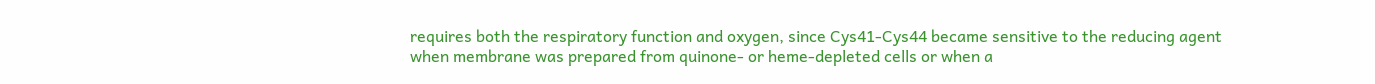requires both the respiratory function and oxygen, since Cys41-Cys44 became sensitive to the reducing agent when membrane was prepared from quinone- or heme-depleted cells or when a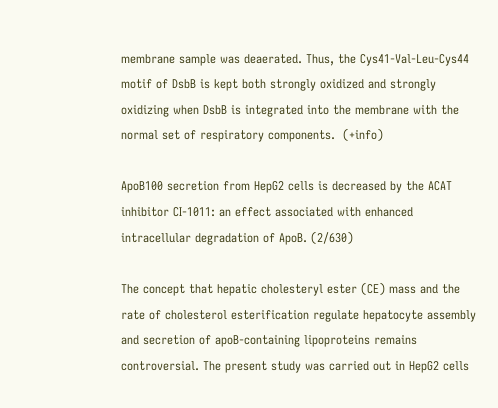membrane sample was deaerated. Thus, the Cys41-Val-Leu-Cys44 motif of DsbB is kept both strongly oxidized and strongly oxidizing when DsbB is integrated into the membrane with the normal set of respiratory components.  (+info)

ApoB100 secretion from HepG2 cells is decreased by the ACAT inhibitor CI-1011: an effect associated with enhanced intracellular degradation of ApoB. (2/630)

The concept that hepatic cholesteryl ester (CE) mass and the rate of cholesterol esterification regulate hepatocyte assembly and secretion of apoB-containing lipoproteins remains controversial. The present study was carried out in HepG2 cells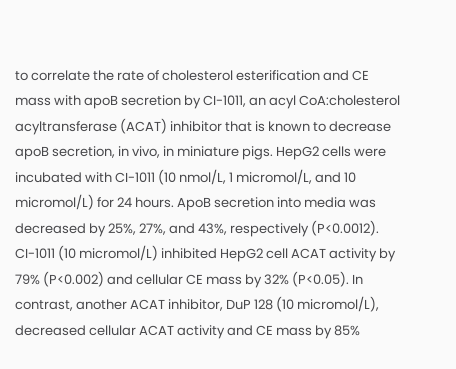to correlate the rate of cholesterol esterification and CE mass with apoB secretion by CI-1011, an acyl CoA:cholesterol acyltransferase (ACAT) inhibitor that is known to decrease apoB secretion, in vivo, in miniature pigs. HepG2 cells were incubated with CI-1011 (10 nmol/L, 1 micromol/L, and 10 micromol/L) for 24 hours. ApoB secretion into media was decreased by 25%, 27%, and 43%, respectively (P<0.0012). CI-1011 (10 micromol/L) inhibited HepG2 cell ACAT activity by 79% (P<0.002) and cellular CE mass by 32% (P<0.05). In contrast, another ACAT inhibitor, DuP 128 (10 micromol/L), decreased cellular ACAT activity and CE mass by 85%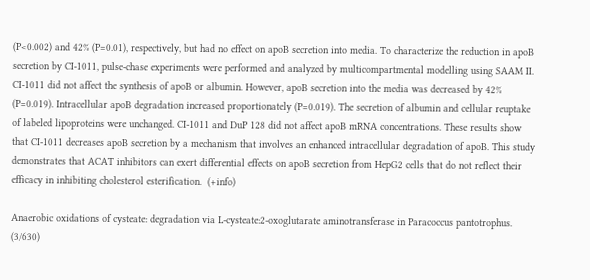(P<0.002) and 42% (P=0.01), respectively, but had no effect on apoB secretion into media. To characterize the reduction in apoB secretion by CI-1011, pulse-chase experiments were performed and analyzed by multicompartmental modelling using SAAM II. CI-1011 did not affect the synthesis of apoB or albumin. However, apoB secretion into the media was decreased by 42% (P=0.019). Intracellular apoB degradation increased proportionately (P=0.019). The secretion of albumin and cellular reuptake of labeled lipoproteins were unchanged. CI-1011 and DuP 128 did not affect apoB mRNA concentrations. These results show that CI-1011 decreases apoB secretion by a mechanism that involves an enhanced intracellular degradation of apoB. This study demonstrates that ACAT inhibitors can exert differential effects on apoB secretion from HepG2 cells that do not reflect their efficacy in inhibiting cholesterol esterification.  (+info)

Anaerobic oxidations of cysteate: degradation via L-cysteate:2-oxoglutarate aminotransferase in Paracoccus pantotrophus. (3/630)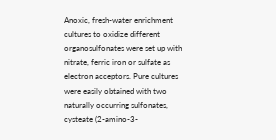Anoxic, fresh-water enrichment cultures to oxidize different organosulfonates were set up with nitrate, ferric iron or sulfate as electron acceptors. Pure cultures were easily obtained with two naturally occurring sulfonates, cysteate (2-amino-3-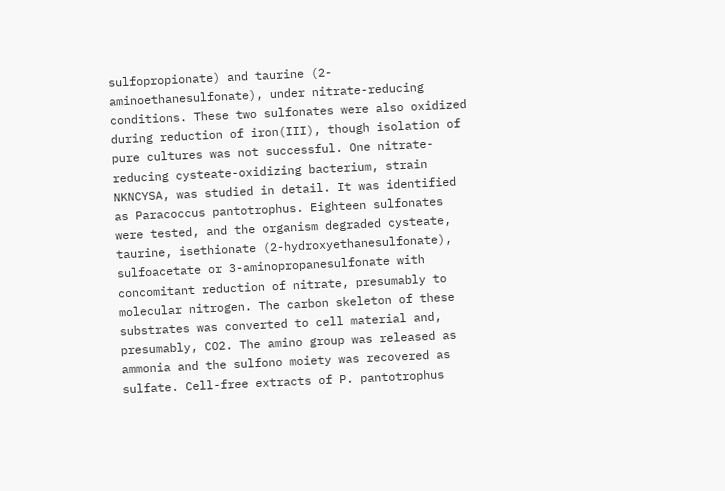sulfopropionate) and taurine (2-aminoethanesulfonate), under nitrate-reducing conditions. These two sulfonates were also oxidized during reduction of iron(III), though isolation of pure cultures was not successful. One nitrate-reducing cysteate-oxidizing bacterium, strain NKNCYSA, was studied in detail. It was identified as Paracoccus pantotrophus. Eighteen sulfonates were tested, and the organism degraded cysteate, taurine, isethionate (2-hydroxyethanesulfonate), sulfoacetate or 3-aminopropanesulfonate with concomitant reduction of nitrate, presumably to molecular nitrogen. The carbon skeleton of these substrates was converted to cell material and, presumably, CO2. The amino group was released as ammonia and the sulfono moiety was recovered as sulfate. Cell-free extracts of P. pantotrophus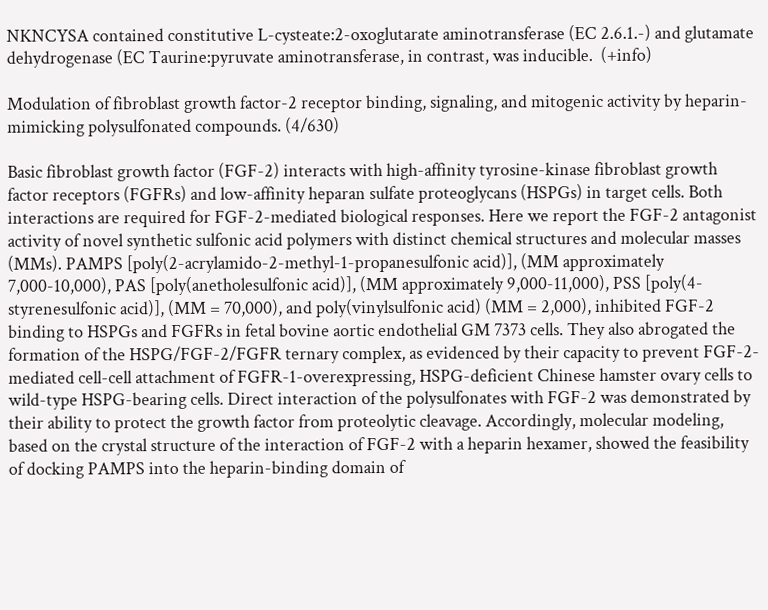NKNCYSA contained constitutive L-cysteate:2-oxoglutarate aminotransferase (EC 2.6.1.-) and glutamate dehydrogenase (EC Taurine:pyruvate aminotransferase, in contrast, was inducible.  (+info)

Modulation of fibroblast growth factor-2 receptor binding, signaling, and mitogenic activity by heparin-mimicking polysulfonated compounds. (4/630)

Basic fibroblast growth factor (FGF-2) interacts with high-affinity tyrosine-kinase fibroblast growth factor receptors (FGFRs) and low-affinity heparan sulfate proteoglycans (HSPGs) in target cells. Both interactions are required for FGF-2-mediated biological responses. Here we report the FGF-2 antagonist activity of novel synthetic sulfonic acid polymers with distinct chemical structures and molecular masses (MMs). PAMPS [poly(2-acrylamido-2-methyl-1-propanesulfonic acid)], (MM approximately 7,000-10,000), PAS [poly(anetholesulfonic acid)], (MM approximately 9,000-11,000), PSS [poly(4-styrenesulfonic acid)], (MM = 70,000), and poly(vinylsulfonic acid) (MM = 2,000), inhibited FGF-2 binding to HSPGs and FGFRs in fetal bovine aortic endothelial GM 7373 cells. They also abrogated the formation of the HSPG/FGF-2/FGFR ternary complex, as evidenced by their capacity to prevent FGF-2-mediated cell-cell attachment of FGFR-1-overexpressing, HSPG-deficient Chinese hamster ovary cells to wild-type HSPG-bearing cells. Direct interaction of the polysulfonates with FGF-2 was demonstrated by their ability to protect the growth factor from proteolytic cleavage. Accordingly, molecular modeling, based on the crystal structure of the interaction of FGF-2 with a heparin hexamer, showed the feasibility of docking PAMPS into the heparin-binding domain of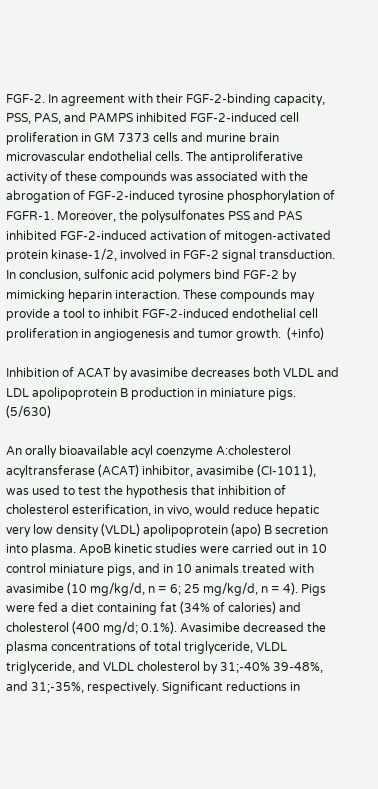FGF-2. In agreement with their FGF-2-binding capacity, PSS, PAS, and PAMPS inhibited FGF-2-induced cell proliferation in GM 7373 cells and murine brain microvascular endothelial cells. The antiproliferative activity of these compounds was associated with the abrogation of FGF-2-induced tyrosine phosphorylation of FGFR-1. Moreover, the polysulfonates PSS and PAS inhibited FGF-2-induced activation of mitogen-activated protein kinase-1/2, involved in FGF-2 signal transduction. In conclusion, sulfonic acid polymers bind FGF-2 by mimicking heparin interaction. These compounds may provide a tool to inhibit FGF-2-induced endothelial cell proliferation in angiogenesis and tumor growth.  (+info)

Inhibition of ACAT by avasimibe decreases both VLDL and LDL apolipoprotein B production in miniature pigs. (5/630)

An orally bioavailable acyl coenzyme A:cholesterol acyltransferase (ACAT) inhibitor, avasimibe (CI-1011), was used to test the hypothesis that inhibition of cholesterol esterification, in vivo, would reduce hepatic very low density (VLDL) apolipoprotein (apo) B secretion into plasma. ApoB kinetic studies were carried out in 10 control miniature pigs, and in 10 animals treated with avasimibe (10 mg/kg/d, n = 6; 25 mg/kg/d, n = 4). Pigs were fed a diet containing fat (34% of calories) and cholesterol (400 mg/d; 0.1%). Avasimibe decreased the plasma concentrations of total triglyceride, VLDL triglyceride, and VLDL cholesterol by 31;-40% 39-48%, and 31;-35%, respectively. Significant reductions in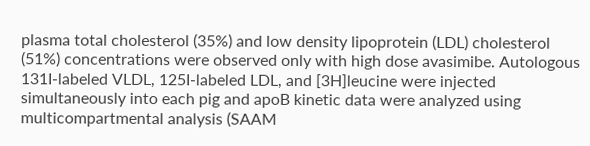plasma total cholesterol (35%) and low density lipoprotein (LDL) cholesterol (51%) concentrations were observed only with high dose avasimibe. Autologous 131I-labeled VLDL, 125I-labeled LDL, and [3H]leucine were injected simultaneously into each pig and apoB kinetic data were analyzed using multicompartmental analysis (SAAM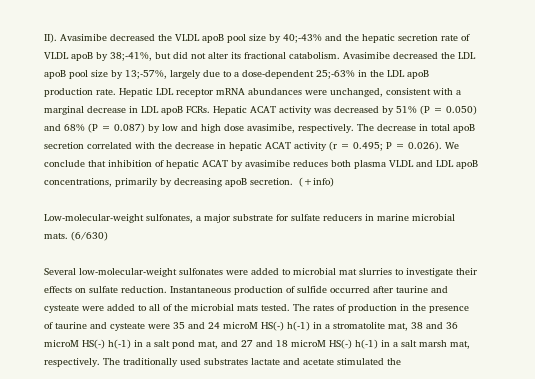II). Avasimibe decreased the VLDL apoB pool size by 40;-43% and the hepatic secretion rate of VLDL apoB by 38;-41%, but did not alter its fractional catabolism. Avasimibe decreased the LDL apoB pool size by 13;-57%, largely due to a dose-dependent 25;-63% in the LDL apoB production rate. Hepatic LDL receptor mRNA abundances were unchanged, consistent with a marginal decrease in LDL apoB FCRs. Hepatic ACAT activity was decreased by 51% (P = 0.050) and 68% (P = 0.087) by low and high dose avasimibe, respectively. The decrease in total apoB secretion correlated with the decrease in hepatic ACAT activity (r = 0.495; P = 0.026). We conclude that inhibition of hepatic ACAT by avasimibe reduces both plasma VLDL and LDL apoB concentrations, primarily by decreasing apoB secretion.  (+info)

Low-molecular-weight sulfonates, a major substrate for sulfate reducers in marine microbial mats. (6/630)

Several low-molecular-weight sulfonates were added to microbial mat slurries to investigate their effects on sulfate reduction. Instantaneous production of sulfide occurred after taurine and cysteate were added to all of the microbial mats tested. The rates of production in the presence of taurine and cysteate were 35 and 24 microM HS(-) h(-1) in a stromatolite mat, 38 and 36 microM HS(-) h(-1) in a salt pond mat, and 27 and 18 microM HS(-) h(-1) in a salt marsh mat, respectively. The traditionally used substrates lactate and acetate stimulated the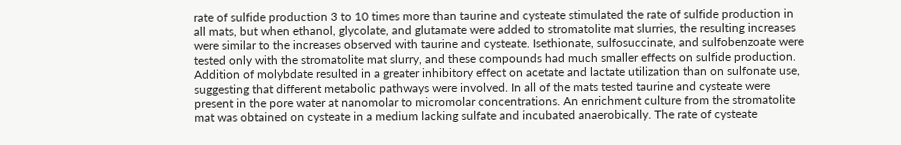rate of sulfide production 3 to 10 times more than taurine and cysteate stimulated the rate of sulfide production in all mats, but when ethanol, glycolate, and glutamate were added to stromatolite mat slurries, the resulting increases were similar to the increases observed with taurine and cysteate. Isethionate, sulfosuccinate, and sulfobenzoate were tested only with the stromatolite mat slurry, and these compounds had much smaller effects on sulfide production. Addition of molybdate resulted in a greater inhibitory effect on acetate and lactate utilization than on sulfonate use, suggesting that different metabolic pathways were involved. In all of the mats tested taurine and cysteate were present in the pore water at nanomolar to micromolar concentrations. An enrichment culture from the stromatolite mat was obtained on cysteate in a medium lacking sulfate and incubated anaerobically. The rate of cysteate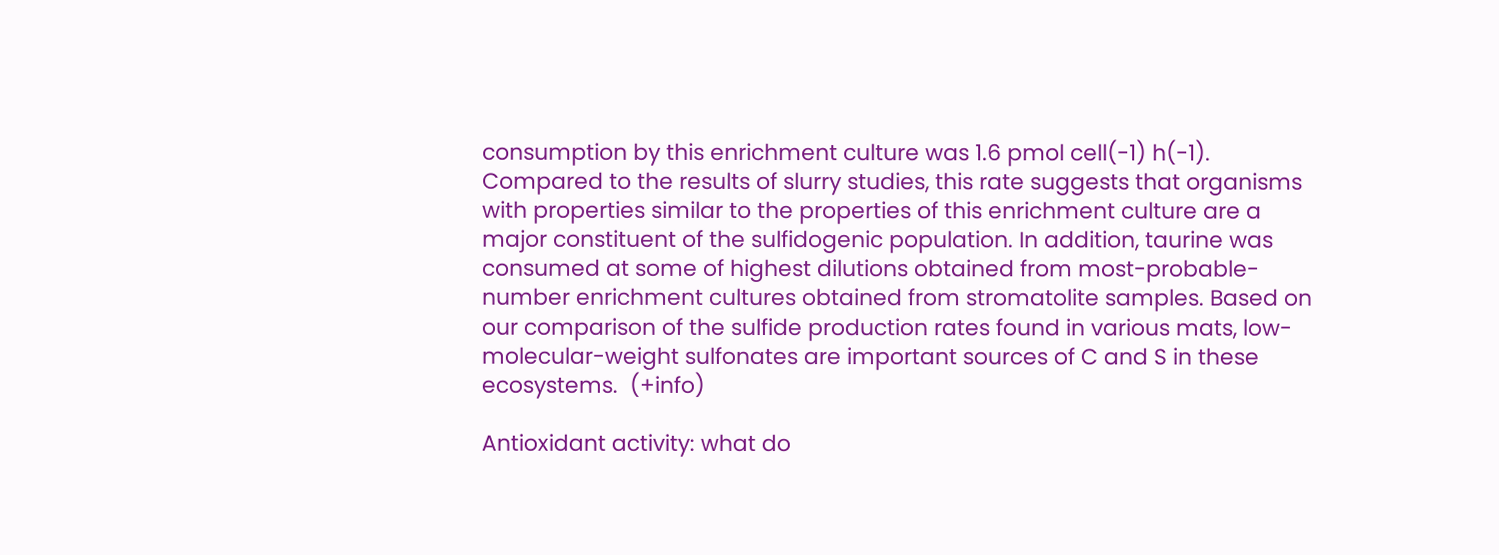consumption by this enrichment culture was 1.6 pmol cell(-1) h(-1). Compared to the results of slurry studies, this rate suggests that organisms with properties similar to the properties of this enrichment culture are a major constituent of the sulfidogenic population. In addition, taurine was consumed at some of highest dilutions obtained from most-probable-number enrichment cultures obtained from stromatolite samples. Based on our comparison of the sulfide production rates found in various mats, low-molecular-weight sulfonates are important sources of C and S in these ecosystems.  (+info)

Antioxidant activity: what do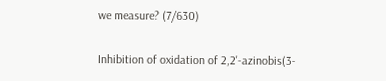we measure? (7/630)

Inhibition of oxidation of 2,2'-azinobis(3-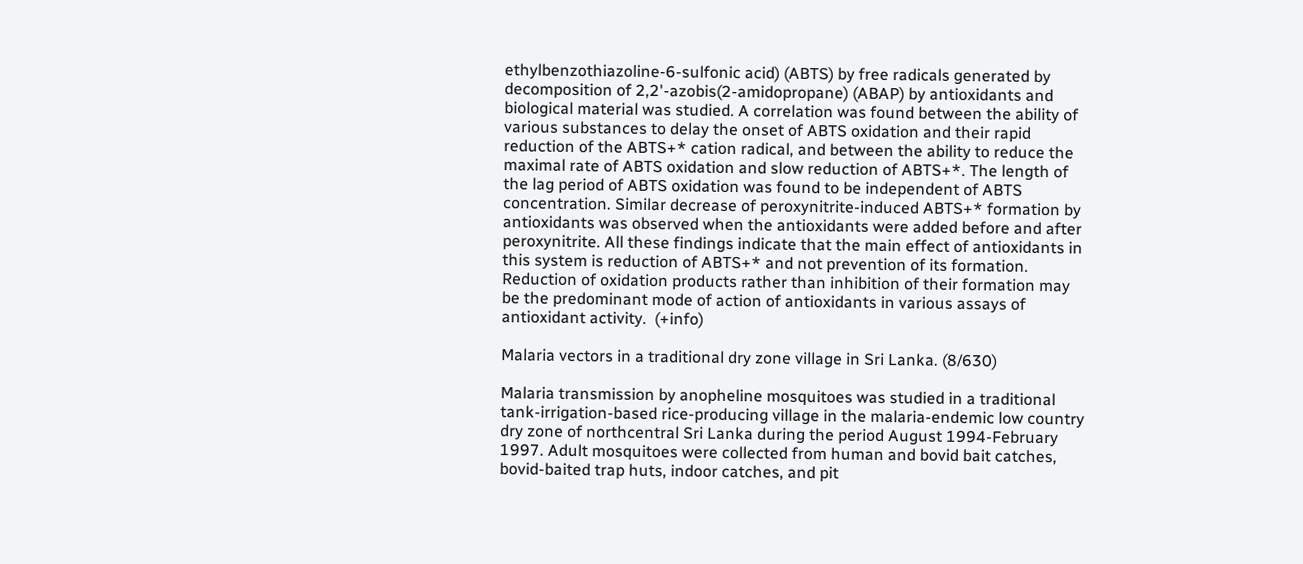ethylbenzothiazoline-6-sulfonic acid) (ABTS) by free radicals generated by decomposition of 2,2'-azobis(2-amidopropane) (ABAP) by antioxidants and biological material was studied. A correlation was found between the ability of various substances to delay the onset of ABTS oxidation and their rapid reduction of the ABTS+* cation radical, and between the ability to reduce the maximal rate of ABTS oxidation and slow reduction of ABTS+*. The length of the lag period of ABTS oxidation was found to be independent of ABTS concentration. Similar decrease of peroxynitrite-induced ABTS+* formation by antioxidants was observed when the antioxidants were added before and after peroxynitrite. All these findings indicate that the main effect of antioxidants in this system is reduction of ABTS+* and not prevention of its formation. Reduction of oxidation products rather than inhibition of their formation may be the predominant mode of action of antioxidants in various assays of antioxidant activity.  (+info)

Malaria vectors in a traditional dry zone village in Sri Lanka. (8/630)

Malaria transmission by anopheline mosquitoes was studied in a traditional tank-irrigation-based rice-producing village in the malaria-endemic low country dry zone of northcentral Sri Lanka during the period August 1994-February 1997. Adult mosquitoes were collected from human and bovid bait catches, bovid-baited trap huts, indoor catches, and pit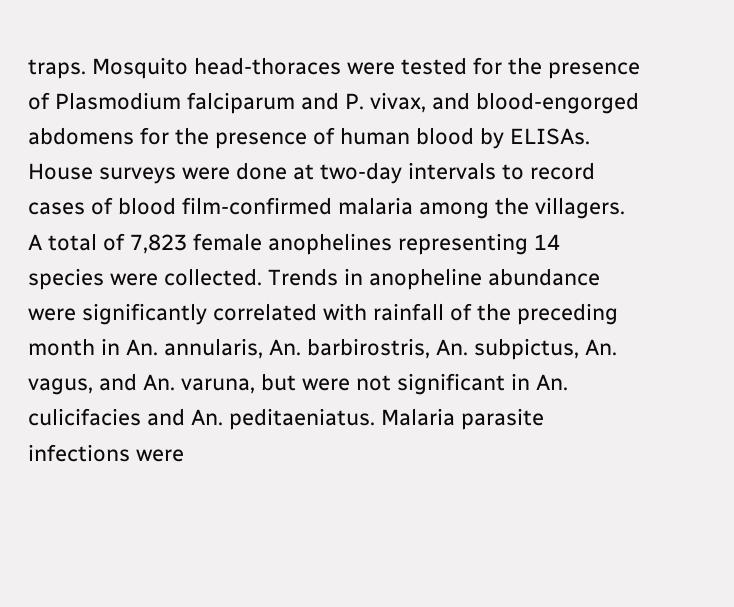traps. Mosquito head-thoraces were tested for the presence of Plasmodium falciparum and P. vivax, and blood-engorged abdomens for the presence of human blood by ELISAs. House surveys were done at two-day intervals to record cases of blood film-confirmed malaria among the villagers. A total of 7,823 female anophelines representing 14 species were collected. Trends in anopheline abundance were significantly correlated with rainfall of the preceding month in An. annularis, An. barbirostris, An. subpictus, An. vagus, and An. varuna, but were not significant in An. culicifacies and An. peditaeniatus. Malaria parasite infections were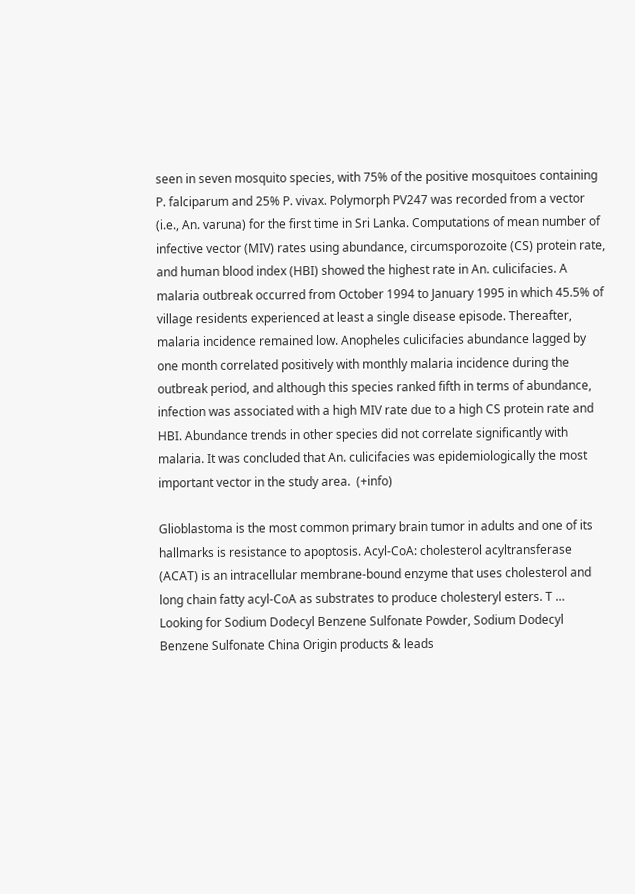seen in seven mosquito species, with 75% of the positive mosquitoes containing P. falciparum and 25% P. vivax. Polymorph PV247 was recorded from a vector (i.e., An. varuna) for the first time in Sri Lanka. Computations of mean number of infective vector (MIV) rates using abundance, circumsporozoite (CS) protein rate, and human blood index (HBI) showed the highest rate in An. culicifacies. A malaria outbreak occurred from October 1994 to January 1995 in which 45.5% of village residents experienced at least a single disease episode. Thereafter, malaria incidence remained low. Anopheles culicifacies abundance lagged by one month correlated positively with monthly malaria incidence during the outbreak period, and although this species ranked fifth in terms of abundance, infection was associated with a high MIV rate due to a high CS protein rate and HBI. Abundance trends in other species did not correlate significantly with malaria. It was concluded that An. culicifacies was epidemiologically the most important vector in the study area.  (+info)

Glioblastoma is the most common primary brain tumor in adults and one of its hallmarks is resistance to apoptosis. Acyl-CoA: cholesterol acyltransferase (ACAT) is an intracellular membrane-bound enzyme that uses cholesterol and long chain fatty acyl-CoA as substrates to produce cholesteryl esters. T …
Looking for Sodium Dodecyl Benzene Sulfonate Powder, Sodium Dodecyl Benzene Sulfonate China Origin products & leads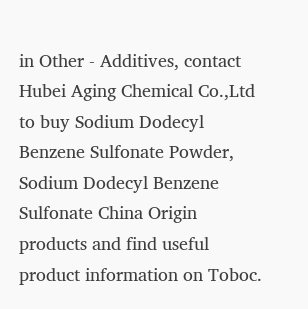in Other - Additives, contact Hubei Aging Chemical Co.,Ltd to buy Sodium Dodecyl Benzene Sulfonate Powder, Sodium Dodecyl Benzene Sulfonate China Origin products and find useful product information on Toboc.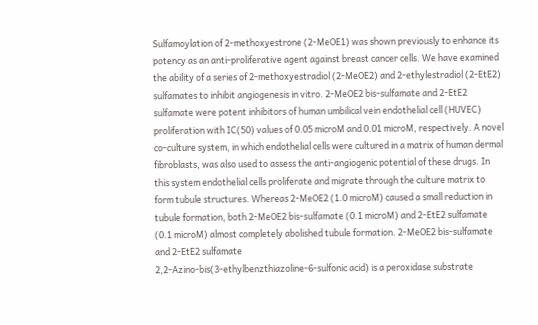Sulfamoylation of 2-methoxyestrone (2-MeOE1) was shown previously to enhance its potency as an anti-proliferative agent against breast cancer cells. We have examined the ability of a series of 2-methoxyestradiol (2-MeOE2) and 2-ethylestradiol (2-EtE2) sulfamates to inhibit angiogenesis in vitro. 2-MeOE2 bis-sulfamate and 2-EtE2 sulfamate were potent inhibitors of human umbilical vein endothelial cell (HUVEC) proliferation with IC(50) values of 0.05 microM and 0.01 microM, respectively. A novel co-culture system, in which endothelial cells were cultured in a matrix of human dermal fibroblasts, was also used to assess the anti-angiogenic potential of these drugs. In this system endothelial cells proliferate and migrate through the culture matrix to form tubule structures. Whereas 2-MeOE2 (1.0 microM) caused a small reduction in tubule formation, both 2-MeOE2 bis-sulfamate (0.1 microM) and 2-EtE2 sulfamate (0.1 microM) almost completely abolished tubule formation. 2-MeOE2 bis-sulfamate and 2-EtE2 sulfamate
2,2-Azino-bis(3-ethylbenzthiazoline-6-sulfonic acid) is a peroxidase substrate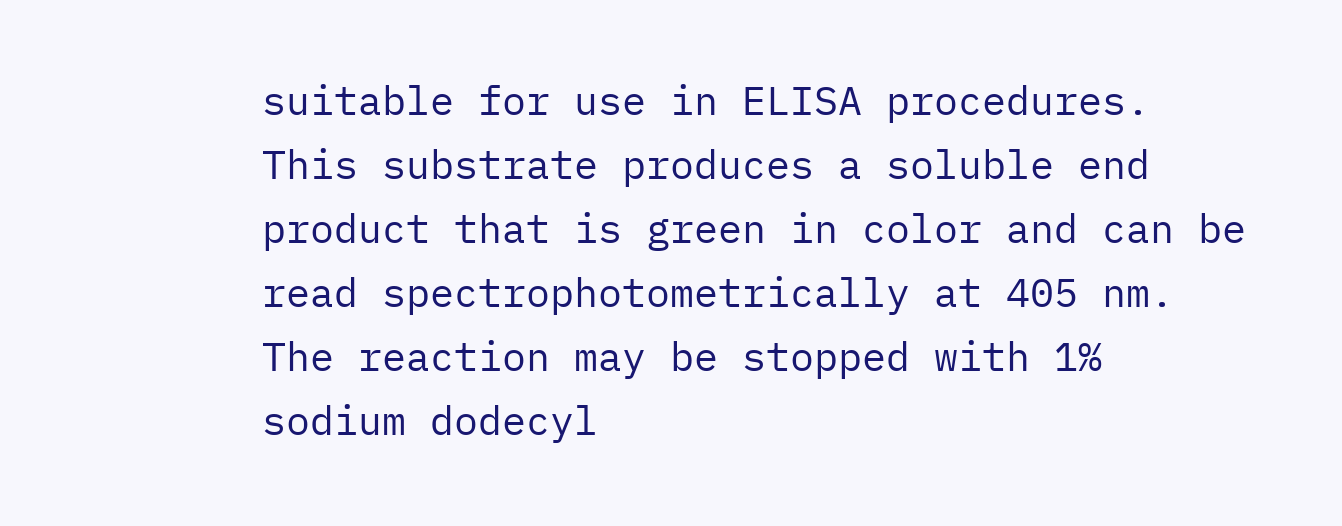suitable for use in ELISA procedures. This substrate produces a soluble end product that is green in color and can be read spectrophotometrically at 405 nm. The reaction may be stopped with 1% sodium dodecyl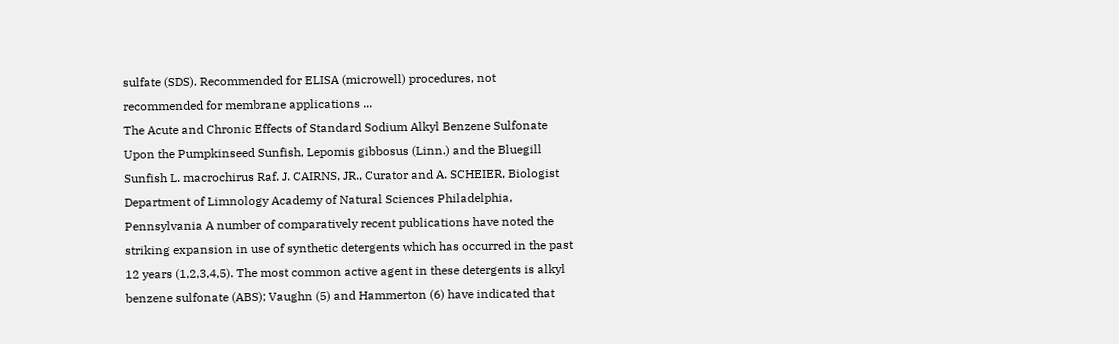sulfate (SDS). Recommended for ELISA (microwell) procedures, not recommended for membrane applications ...
The Acute and Chronic Effects of Standard Sodium Alkyl Benzene Sulfonate Upon the Pumpkinseed Sunfish, Lepomis gibbosus (Linn.) and the Bluegill Sunfish L. macrochirus Raf. J. CAIRNS, JR., Curator and A. SCHEIER, Biologist Department of Limnology Academy of Natural Sciences Philadelphia, Pennsylvania A number of comparatively recent publications have noted the striking expansion in use of synthetic detergents which has occurred in the past 12 years (1,2,3,4,5). The most common active agent in these detergents is alkyl benzene sulfonate (ABS); Vaughn (5) and Hammerton (6) have indicated that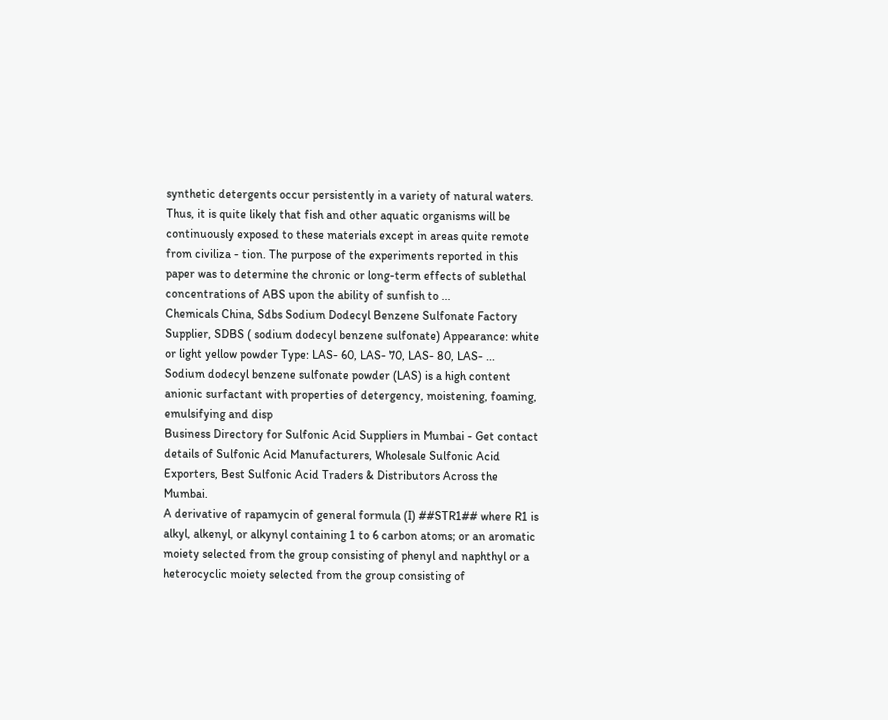synthetic detergents occur persistently in a variety of natural waters. Thus, it is quite likely that fish and other aquatic organisms will be continuously exposed to these materials except in areas quite remote from civiliza - tion. The purpose of the experiments reported in this paper was to determine the chronic or long-term effects of sublethal concentrations of ABS upon the ability of sunfish to ...
Chemicals China, Sdbs Sodium Dodecyl Benzene Sulfonate Factory Supplier, SDBS ( sodium dodecyl benzene sulfonate) Appearance: white or light yellow powder Type: LAS- 60, LAS- 70, LAS- 80, LAS- ...
Sodium dodecyl benzene sulfonate powder (LAS) is a high content anionic surfactant with properties of detergency, moistening, foaming, emulsifying and disp
Business Directory for Sulfonic Acid Suppliers in Mumbai - Get contact details of Sulfonic Acid Manufacturers, Wholesale Sulfonic Acid Exporters, Best Sulfonic Acid Traders & Distributors Across the Mumbai.
A derivative of rapamycin of general formula (I) ##STR1## where R1 is alkyl, alkenyl, or alkynyl containing 1 to 6 carbon atoms; or an aromatic moiety selected from the group consisting of phenyl and naphthyl or a heterocyclic moiety selected from the group consisting of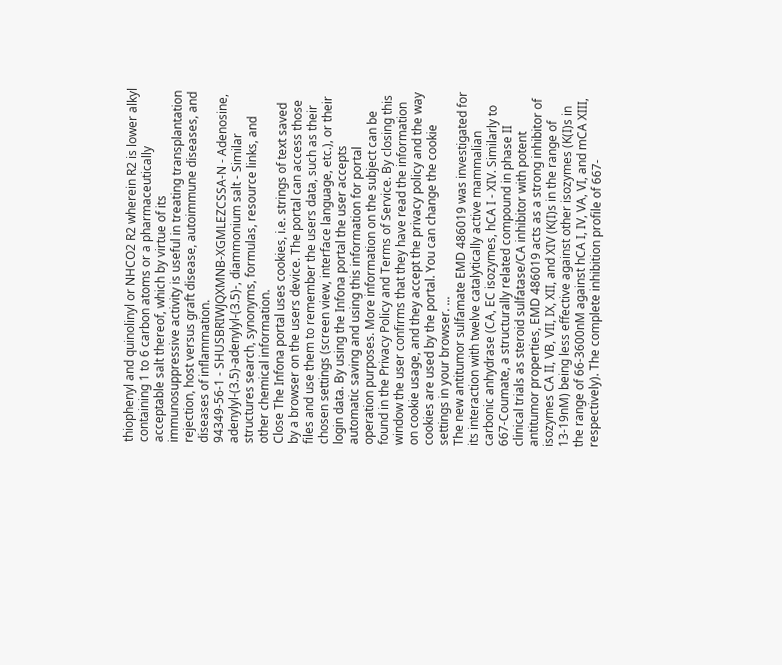thiophenyl and quinolinyl or NHCO2 R2 wherein R2 is lower alkyl containing 1 to 6 carbon atoms or a pharmaceutically acceptable salt thereof, which by virtue of its immunosuppressive activity is useful in treating transplantation rejection, host versus graft disease, autoimmune diseases, and diseases of inflammation.
94349-56-1 - SHUSBRIWJQXMNB-XGMLEZCSSA-N - Adenosine, adenylyl-(3.5)-adenylyl-(3.5)-, diammonium salt - Similar structures search, synonyms, formulas, resource links, and other chemical information.
Close The Infona portal uses cookies, i.e. strings of text saved by a browser on the users device. The portal can access those files and use them to remember the users data, such as their chosen settings (screen view, interface language, etc.), or their login data. By using the Infona portal the user accepts automatic saving and using this information for portal operation purposes. More information on the subject can be found in the Privacy Policy and Terms of Service. By closing this window the user confirms that they have read the information on cookie usage, and they accept the privacy policy and the way cookies are used by the portal. You can change the cookie settings in your browser. ...
The new antitumor sulfamate EMD 486019 was investigated for its interaction with twelve catalytically active mammalian carbonic anhydrase (CA, EC isozymes, hCA I - XIV. Similarly to 667-Coumate, a structurally related compound in phase II clinical trials as steroid sulfatase/CA inhibitor with potent antitumor properties, EMD 486019 acts as a strong inhibitor of isozymes CA II, VB, VII, IX, XII, and XIV (K(I)s in the range of 13-19nM) being less effective against other isozymes (K(I)s in the range of 66-3600nM against hCA I, IV, VA, VI, and mCA XIII, respectively). The complete inhibition profile of 667-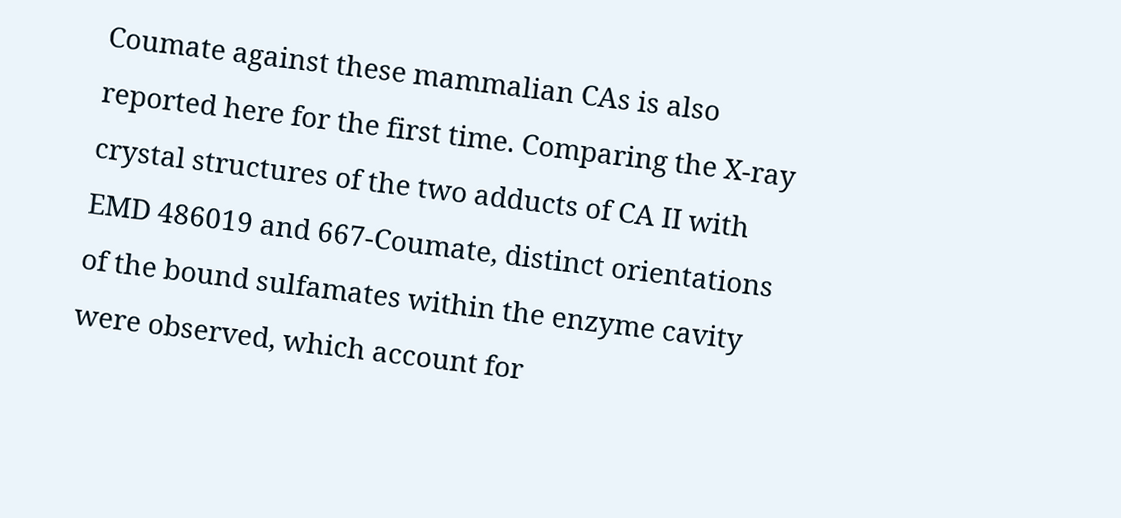Coumate against these mammalian CAs is also reported here for the first time. Comparing the X-ray crystal structures of the two adducts of CA II with EMD 486019 and 667-Coumate, distinct orientations of the bound sulfamates within the enzyme cavity were observed, which account for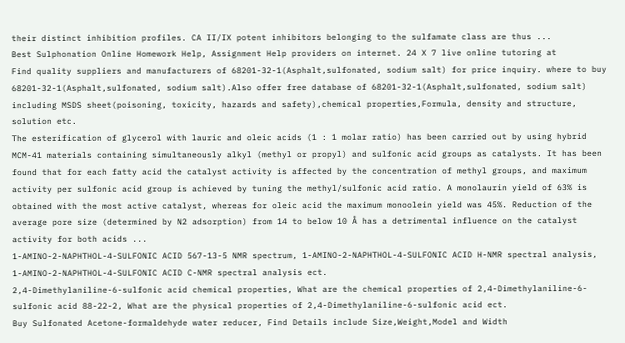their distinct inhibition profiles. CA II/IX potent inhibitors belonging to the sulfamate class are thus ...
Best Sulphonation Online Homework Help, Assignment Help providers on internet. 24 X 7 live online tutoring at
Find quality suppliers and manufacturers of 68201-32-1(Asphalt,sulfonated, sodium salt) for price inquiry. where to buy 68201-32-1(Asphalt,sulfonated, sodium salt).Also offer free database of 68201-32-1(Asphalt,sulfonated, sodium salt) including MSDS sheet(poisoning, toxicity, hazards and safety),chemical properties,Formula, density and structure, solution etc.
The esterification of glycerol with lauric and oleic acids (1 : 1 molar ratio) has been carried out by using hybrid MCM-41 materials containing simultaneously alkyl (methyl or propyl) and sulfonic acid groups as catalysts. It has been found that for each fatty acid the catalyst activity is affected by the concentration of methyl groups, and maximum activity per sulfonic acid group is achieved by tuning the methyl/sulfonic acid ratio. A monolaurin yield of 63% is obtained with the most active catalyst, whereas for oleic acid the maximum monoolein yield was 45%. Reduction of the average pore size (determined by N2 adsorption) from 14 to below 10 Å has a detrimental influence on the catalyst activity for both acids ...
1-AMINO-2-NAPHTHOL-4-SULFONIC ACID 567-13-5 NMR spectrum, 1-AMINO-2-NAPHTHOL-4-SULFONIC ACID H-NMR spectral analysis, 1-AMINO-2-NAPHTHOL-4-SULFONIC ACID C-NMR spectral analysis ect.
2,4-Dimethylaniline-6-sulfonic acid chemical properties, What are the chemical properties of 2,4-Dimethylaniline-6-sulfonic acid 88-22-2, What are the physical properties of 2,4-Dimethylaniline-6-sulfonic acid ect.
Buy Sulfonated Acetone-formaldehyde water reducer, Find Details include Size,Weight,Model and Width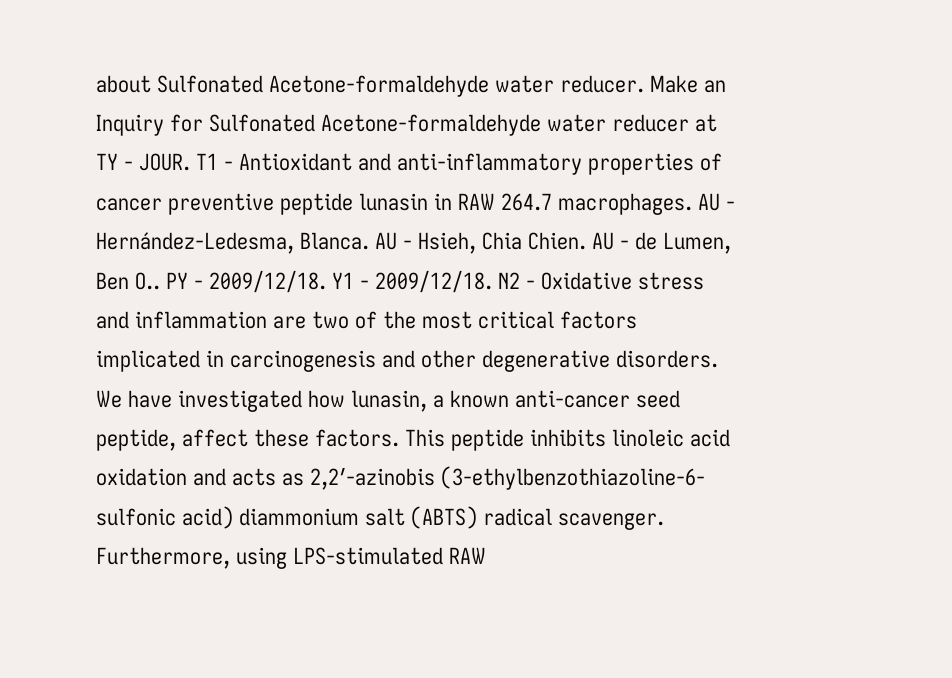about Sulfonated Acetone-formaldehyde water reducer. Make an Inquiry for Sulfonated Acetone-formaldehyde water reducer at
TY - JOUR. T1 - Antioxidant and anti-inflammatory properties of cancer preventive peptide lunasin in RAW 264.7 macrophages. AU - Hernández-Ledesma, Blanca. AU - Hsieh, Chia Chien. AU - de Lumen, Ben O.. PY - 2009/12/18. Y1 - 2009/12/18. N2 - Oxidative stress and inflammation are two of the most critical factors implicated in carcinogenesis and other degenerative disorders. We have investigated how lunasin, a known anti-cancer seed peptide, affect these factors. This peptide inhibits linoleic acid oxidation and acts as 2,2′-azinobis (3-ethylbenzothiazoline-6-sulfonic acid) diammonium salt (ABTS) radical scavenger. Furthermore, using LPS-stimulated RAW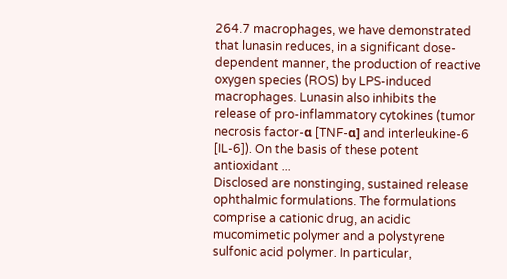264.7 macrophages, we have demonstrated that lunasin reduces, in a significant dose-dependent manner, the production of reactive oxygen species (ROS) by LPS-induced macrophages. Lunasin also inhibits the release of pro-inflammatory cytokines (tumor necrosis factor-α [TNF-α] and interleukine-6 [IL-6]). On the basis of these potent antioxidant ...
Disclosed are nonstinging, sustained release ophthalmic formulations. The formulations comprise a cationic drug, an acidic mucomimetic polymer and a polystyrene sulfonic acid polymer. In particular,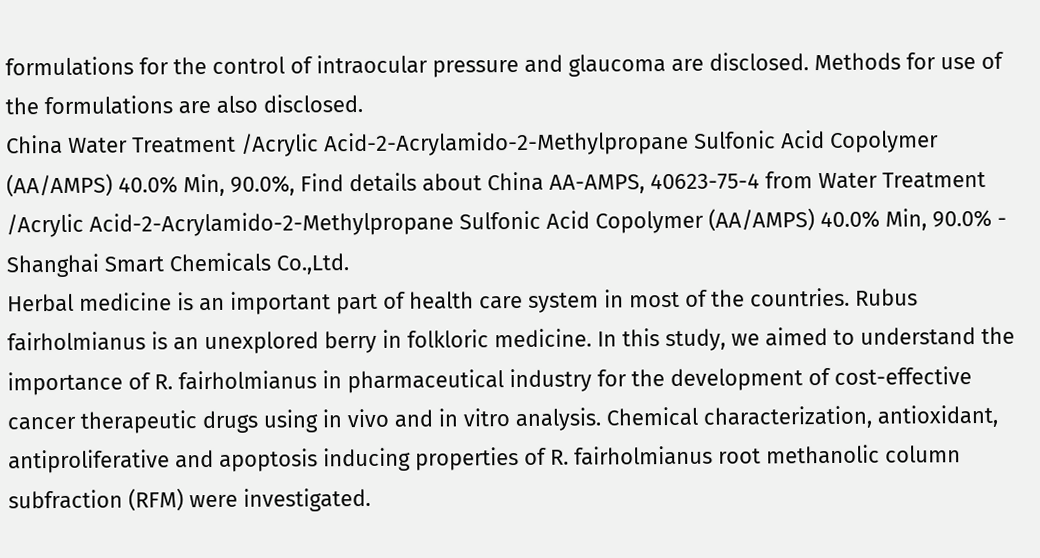formulations for the control of intraocular pressure and glaucoma are disclosed. Methods for use of the formulations are also disclosed.
China Water Treatment /Acrylic Acid-2-Acrylamido-2-Methylpropane Sulfonic Acid Copolymer (AA/AMPS) 40.0% Min, 90.0%, Find details about China AA-AMPS, 40623-75-4 from Water Treatment /Acrylic Acid-2-Acrylamido-2-Methylpropane Sulfonic Acid Copolymer (AA/AMPS) 40.0% Min, 90.0% - Shanghai Smart Chemicals Co.,Ltd.
Herbal medicine is an important part of health care system in most of the countries. Rubus fairholmianus is an unexplored berry in folkloric medicine. In this study, we aimed to understand the importance of R. fairholmianus in pharmaceutical industry for the development of cost-effective cancer therapeutic drugs using in vivo and in vitro analysis. Chemical characterization, antioxidant, antiproliferative and apoptosis inducing properties of R. fairholmianus root methanolic column subfraction (RFM) were investigated.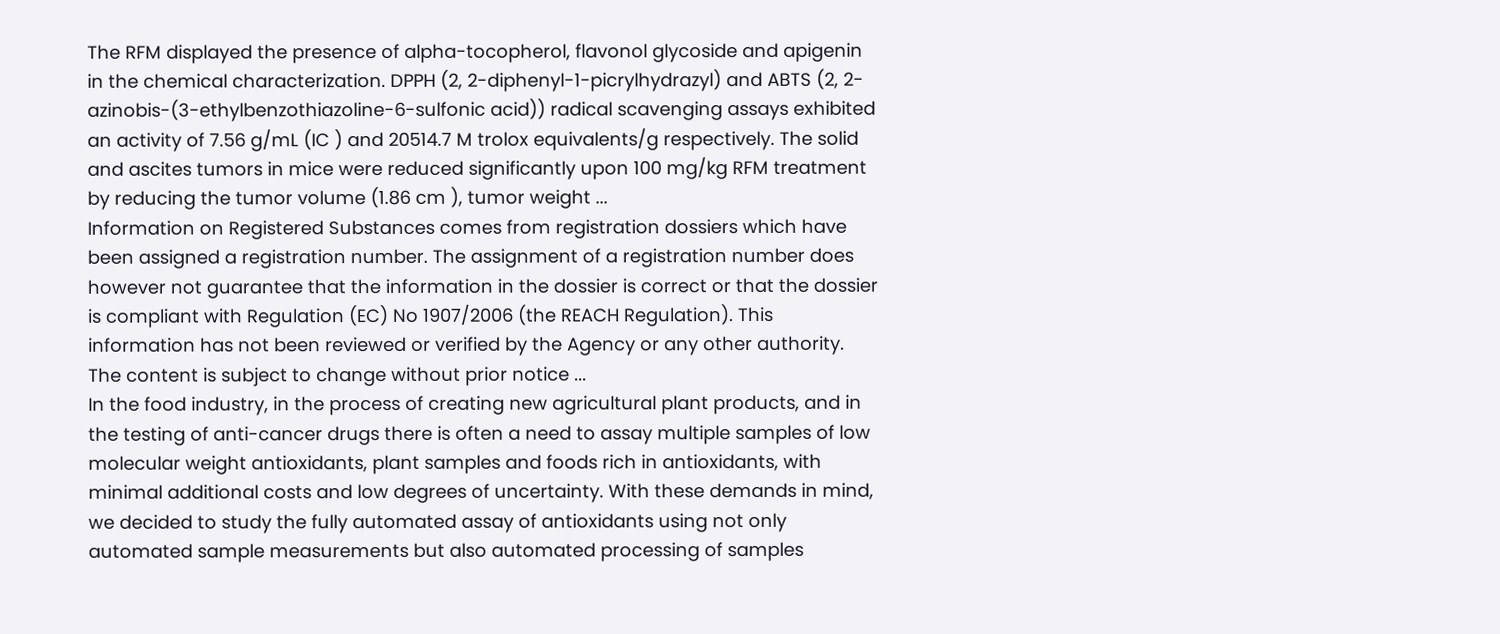The RFM displayed the presence of alpha-tocopherol, flavonol glycoside and apigenin in the chemical characterization. DPPH (2, 2-diphenyl-1-picrylhydrazyl) and ABTS (2, 2-azinobis-(3-ethylbenzothiazoline-6-sulfonic acid)) radical scavenging assays exhibited an activity of 7.56 g/mL (IC ) and 20514.7 M trolox equivalents/g respectively. The solid and ascites tumors in mice were reduced significantly upon 100 mg/kg RFM treatment by reducing the tumor volume (1.86 cm ), tumor weight ...
Information on Registered Substances comes from registration dossiers which have been assigned a registration number. The assignment of a registration number does however not guarantee that the information in the dossier is correct or that the dossier is compliant with Regulation (EC) No 1907/2006 (the REACH Regulation). This information has not been reviewed or verified by the Agency or any other authority. The content is subject to change without prior notice ...
In the food industry, in the process of creating new agricultural plant products, and in the testing of anti-cancer drugs there is often a need to assay multiple samples of low molecular weight antioxidants, plant samples and foods rich in antioxidants, with minimal additional costs and low degrees of uncertainty. With these demands in mind, we decided to study the fully automated assay of antioxidants using not only automated sample measurements but also automated processing of samples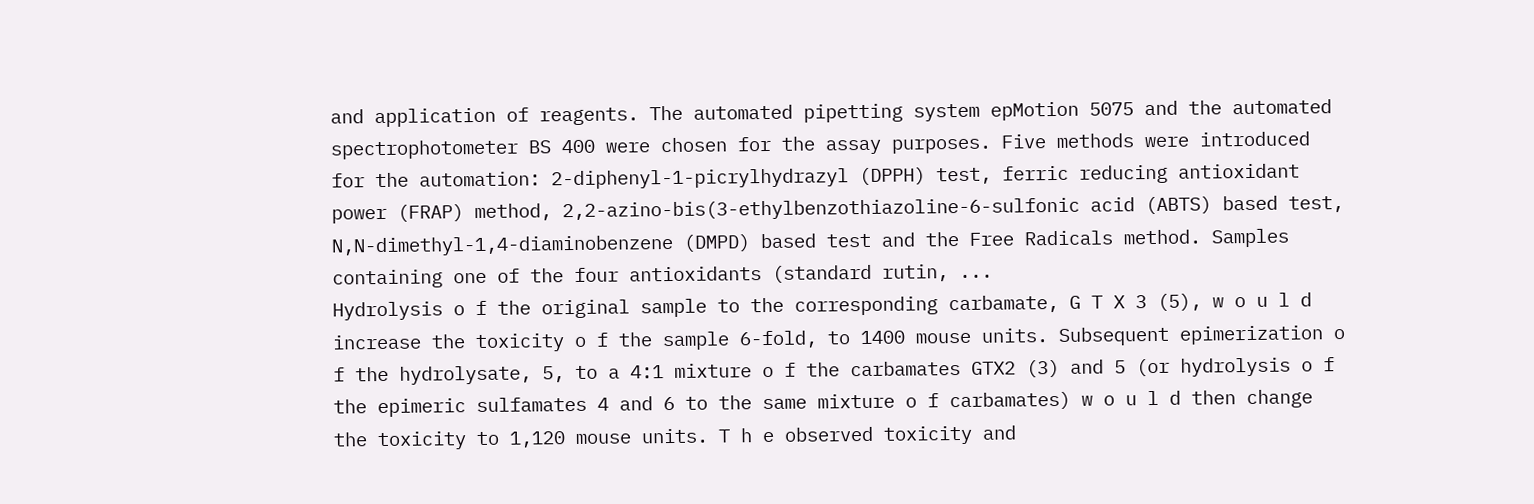and application of reagents. The automated pipetting system epMotion 5075 and the automated spectrophotometer BS 400 were chosen for the assay purposes. Five methods were introduced for the automation: 2-diphenyl-1-picrylhydrazyl (DPPH) test, ferric reducing antioxidant power (FRAP) method, 2,2-azino-bis(3-ethylbenzothiazoline-6-sulfonic acid (ABTS) based test, N,N-dimethyl-1,4-diaminobenzene (DMPD) based test and the Free Radicals method. Samples containing one of the four antioxidants (standard rutin, ...
Hydrolysis o f the original sample to the corresponding carbamate, G T X 3 (5), w o u l d increase the toxicity o f the sample 6-fold, to 1400 mouse units. Subsequent epimerization o f the hydrolysate, 5, to a 4:1 mixture o f the carbamates GTX2 (3) and 5 (or hydrolysis o f the epimeric sulfamates 4 and 6 to the same mixture o f carbamates) w o u l d then change the toxicity to 1,120 mouse units. T h e observed toxicity and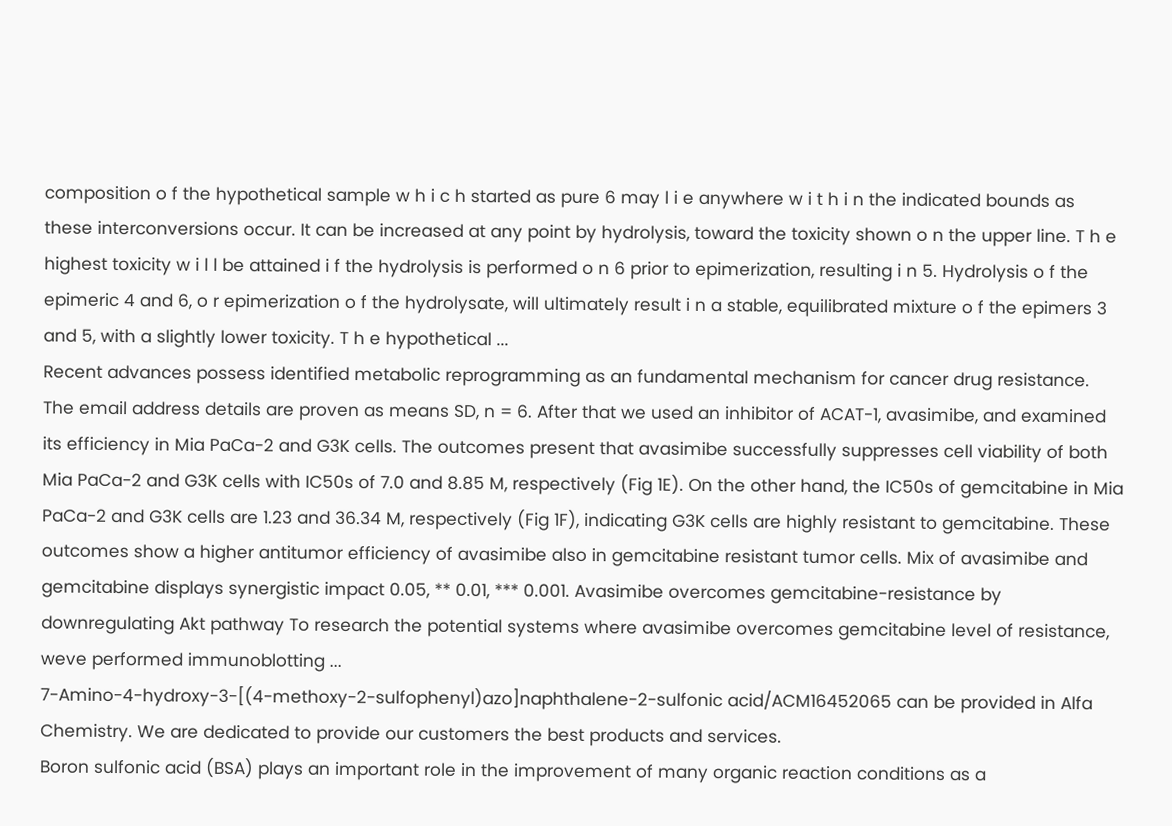composition o f the hypothetical sample w h i c h started as pure 6 may l i e anywhere w i t h i n the indicated bounds as these interconversions occur. It can be increased at any point by hydrolysis, toward the toxicity shown o n the upper line. T h e highest toxicity w i l l be attained i f the hydrolysis is performed o n 6 prior to epimerization, resulting i n 5. Hydrolysis o f the epimeric 4 and 6, o r epimerization o f the hydrolysate, will ultimately result i n a stable, equilibrated mixture o f the epimers 3 and 5, with a slightly lower toxicity. T h e hypothetical ...
Recent advances possess identified metabolic reprogramming as an fundamental mechanism for cancer drug resistance. The email address details are proven as means SD, n = 6. After that we used an inhibitor of ACAT-1, avasimibe, and examined its efficiency in Mia PaCa-2 and G3K cells. The outcomes present that avasimibe successfully suppresses cell viability of both Mia PaCa-2 and G3K cells with IC50s of 7.0 and 8.85 M, respectively (Fig 1E). On the other hand, the IC50s of gemcitabine in Mia PaCa-2 and G3K cells are 1.23 and 36.34 M, respectively (Fig 1F), indicating G3K cells are highly resistant to gemcitabine. These outcomes show a higher antitumor efficiency of avasimibe also in gemcitabine resistant tumor cells. Mix of avasimibe and gemcitabine displays synergistic impact 0.05, ** 0.01, *** 0.001. Avasimibe overcomes gemcitabine-resistance by downregulating Akt pathway To research the potential systems where avasimibe overcomes gemcitabine level of resistance, weve performed immunoblotting ...
7-Amino-4-hydroxy-3-[(4-methoxy-2-sulfophenyl)azo]naphthalene-2-sulfonic acid/ACM16452065 can be provided in Alfa Chemistry. We are dedicated to provide our customers the best products and services.
Boron sulfonic acid (BSA) plays an important role in the improvement of many organic reaction conditions as a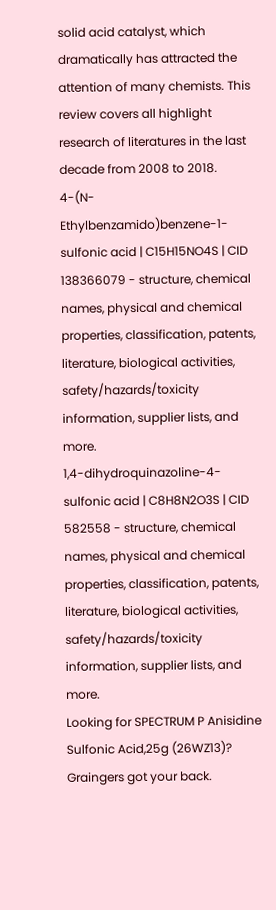solid acid catalyst, which dramatically has attracted the attention of many chemists. This review covers all highlight research of literatures in the last decade from 2008 to 2018.
4-(N-Ethylbenzamido)benzene-1-sulfonic acid | C15H15NO4S | CID 138366079 - structure, chemical names, physical and chemical properties, classification, patents, literature, biological activities, safety/hazards/toxicity information, supplier lists, and more.
1,4-dihydroquinazoline-4-sulfonic acid | C8H8N2O3S | CID 582558 - structure, chemical names, physical and chemical properties, classification, patents, literature, biological activities, safety/hazards/toxicity information, supplier lists, and more.
Looking for SPECTRUM P Anisidine Sulfonic Acid,25g (26WZ13)? Graingers got your back.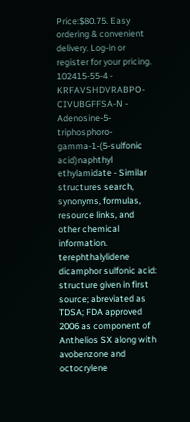Price:$80.75. Easy ordering & convenient delivery. Log-in or register for your pricing.
102415-55-4 - KRFAVSHDVRABPO-CIVUBGFFSA-N - Adenosine-5-triphosphoro-gamma-1-(5-sulfonic acid)naphthyl ethylamidate - Similar structures search, synonyms, formulas, resource links, and other chemical information.
terephthalylidene dicamphor sulfonic acid: structure given in first source; abreviated as TDSA; FDA approved 2006 as component of Anthelios SX along with avobenzone and octocrylene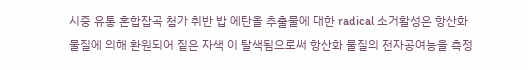시중 유통 혼합잡곡 첨가 취반 밥 에탄올 추출물에 대한 radical 소거활성은 항산화물질에 의해 환원되어 짙은 자색 이 탈색됨으로써 항산화 물질의 전자공여능을 측정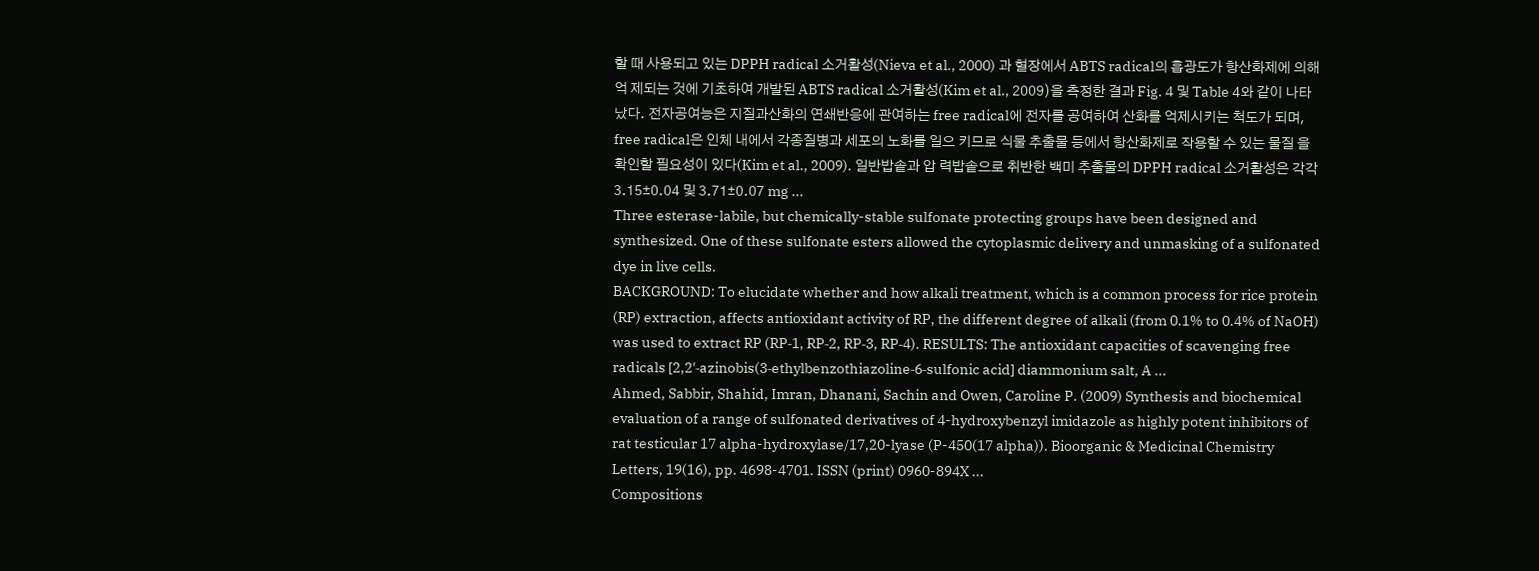할 때 사용되고 있는 DPPH radical 소거활성(Nieva et al., 2000) 과 혈장에서 ABTS radical의 흡광도가 항산화제에 의해 억 제되는 것에 기초하여 개발된 ABTS radical 소거활성(Kim et al., 2009)을 측정한 결과 Fig. 4 및 Table 4와 같이 나타 났다. 전자공여능은 지질과산화의 연쇄반응에 관여하는 free radical에 전자를 공여하여 산화를 억제시키는 척도가 되며, free radical은 인체 내에서 각종질병과 세포의 노화를 일으 키므로 식물 추출물 등에서 항산화제로 작용할 수 있는 물질 을 확인할 필요성이 있다(Kim et al., 2009). 일반밥솥과 압 력밥솥으로 취반한 백미 추출물의 DPPH radical 소거활성은 각각 3.15±0.04 및 3.71±0.07 mg ...
Three esterase-labile, but chemically-stable sulfonate protecting groups have been designed and synthesized. One of these sulfonate esters allowed the cytoplasmic delivery and unmasking of a sulfonated dye in live cells.
BACKGROUND: To elucidate whether and how alkali treatment, which is a common process for rice protein (RP) extraction, affects antioxidant activity of RP, the different degree of alkali (from 0.1% to 0.4% of NaOH) was used to extract RP (RP‐1, RP‐2, RP‐3, RP‐4). RESULTS: The antioxidant capacities of scavenging free radicals [2,2′‐azinobis(3‐ethylbenzothiazoline‐6‐sulfonic acid] diammonium salt, A ...
Ahmed, Sabbir, Shahid, Imran, Dhanani, Sachin and Owen, Caroline P. (2009) Synthesis and biochemical evaluation of a range of sulfonated derivatives of 4-hydroxybenzyl imidazole as highly potent inhibitors of rat testicular 17 alpha-hydroxylase/17,20-lyase (P-450(17 alpha)). Bioorganic & Medicinal Chemistry Letters, 19(16), pp. 4698-4701. ISSN (print) 0960-894X ...
Compositions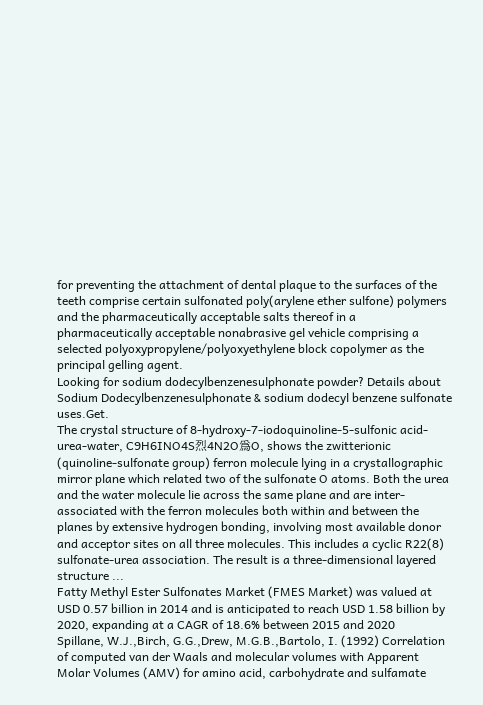for preventing the attachment of dental plaque to the surfaces of the teeth comprise certain sulfonated poly(arylene ether sulfone) polymers and the pharmaceutically acceptable salts thereof in a pharmaceutically acceptable nonabrasive gel vehicle comprising a selected polyoxypropylene/polyoxyethylene block copolymer as the principal gelling agent.
Looking for sodium dodecylbenzenesulphonate powder? Details about Sodium Dodecylbenzenesulphonate & sodium dodecyl benzene sulfonate uses.Get.
The crystal structure of 8-hydroxy-7-iodoquinoline-5-sulfonic acid-urea-water, C9H6INO4S烈4N2O爲O, shows the zwitterionic (quinoline-sulfonate group) ferron molecule lying in a crystallographic mirror plane which related two of the sulfonate O atoms. Both the urea and the water molecule lie across the same plane and are inter-associated with the ferron molecules both within and between the planes by extensive hydrogen bonding, involving most available donor and acceptor sites on all three molecules. This includes a cyclic R22(8) sulfonate-urea association. The result is a three-dimensional layered structure ...
Fatty Methyl Ester Sulfonates Market (FMES Market) was valued at USD 0.57 billion in 2014 and is anticipated to reach USD 1.58 billion by 2020, expanding at a CAGR of 18.6% between 2015 and 2020
Spillane, W.J.,Birch, G.G.,Drew, M.G.B.,Bartolo, I. (1992) Correlation of computed van der Waals and molecular volumes with Apparent Molar Volumes (AMV) for amino acid, carbohydrate and sulfamate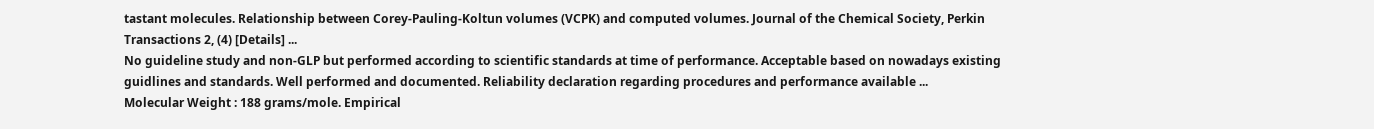tastant molecules. Relationship between Corey-Pauling-Koltun volumes (VCPK) and computed volumes. Journal of the Chemical Society, Perkin Transactions 2, (4) [Details] ...
No guideline study and non-GLP but performed according to scientific standards at time of performance. Acceptable based on nowadays existing guidlines and standards. Well performed and documented. Reliability declaration regarding procedures and performance available ...
Molecular Weight : 188 grams/mole. Empirical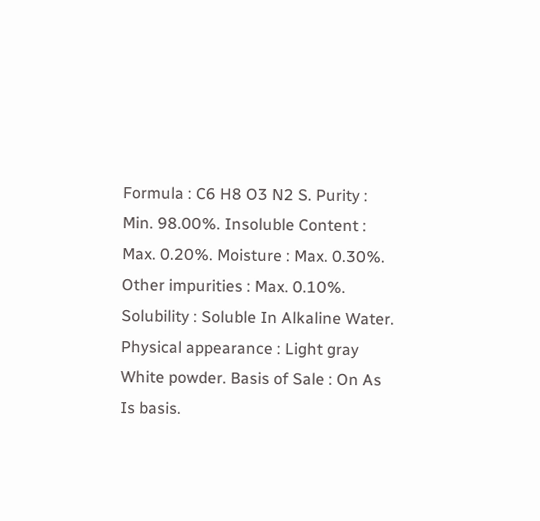Formula : C6 H8 O3 N2 S. Purity : Min. 98.00%. Insoluble Content : Max. 0.20%. Moisture : Max. 0.30%. Other impurities : Max. 0.10%. Solubility : Soluble In Alkaline Water. Physical appearance : Light gray White powder. Basis of Sale : On As Is basis.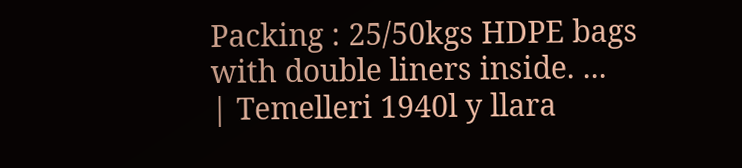Packing : 25/50kgs HDPE bags with double liners inside. ...
| Temelleri 1940l y llara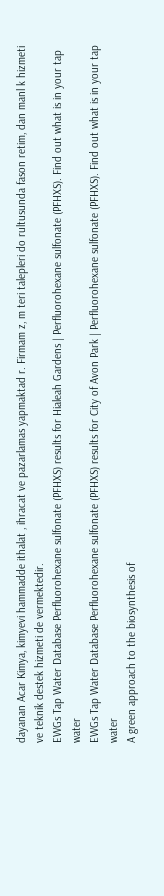dayanan Acar Kimya, kimyevi hammadde ithalat , ihracat ve pazarlamas yapmaktad r. Firmam z, m teri talepleri do rultusunda fason retim, dan manl k hizmeti ve teknik destek hizmeti de vermektedir.
EWGs Tap Water Database Perfluorohexane sulfonate (PFHXS) results for Hialeah Gardens | Perfluorohexane sulfonate (PFHXS). Find out what is in your tap water
EWGs Tap Water Database Perfluorohexane sulfonate (PFHXS) results for City of Avon Park | Perfluorohexane sulfonate (PFHXS). Find out what is in your tap water
A green approach to the biosynthesis of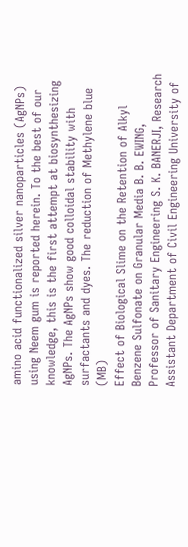amino acid functionalized silver nanoparticles (AgNPs) using Neem gum is reported herein. To the best of our knowledge, this is the first attempt at biosynthesizing AgNPs. The AgNPs show good colloidal stability with surfactants and dyes. The reduction of Methylene blue (MB)
Effect of Biological Slime on the Retention of Alkyl Benzene Sulfonate on Granular Media B. B. EWING, Professor of Sanitary Engineering S. K. BANERJI, Research Assistant Department of Civil Engineering University of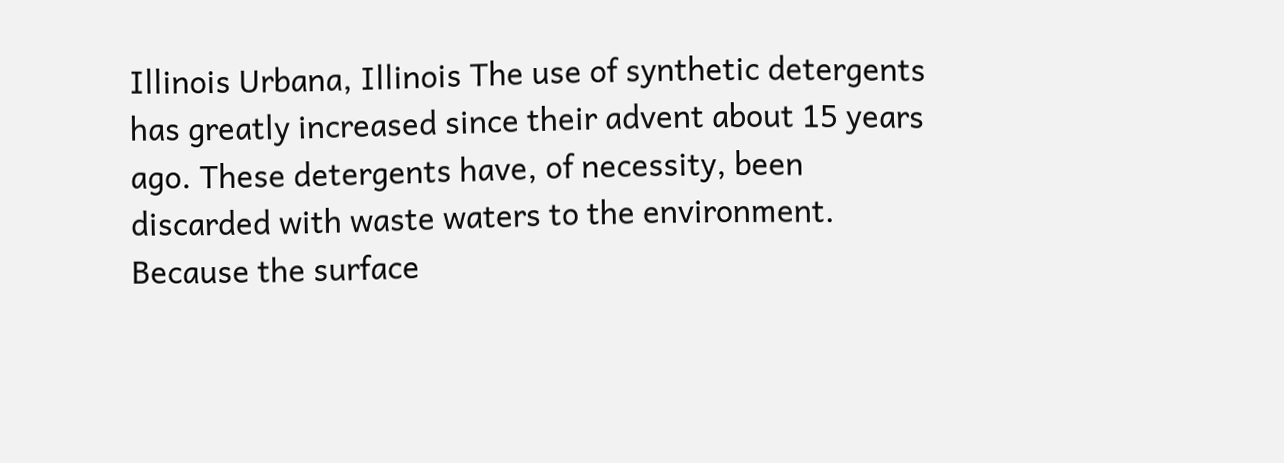Illinois Urbana, Illinois The use of synthetic detergents has greatly increased since their advent about 15 years ago. These detergents have, of necessity, been discarded with waste waters to the environment. Because the surface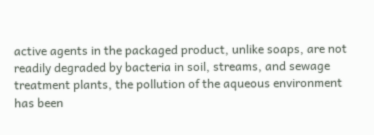active agents in the packaged product, unlike soaps, are not readily degraded by bacteria in soil, streams, and sewage treatment plants, the pollution of the aqueous environment has been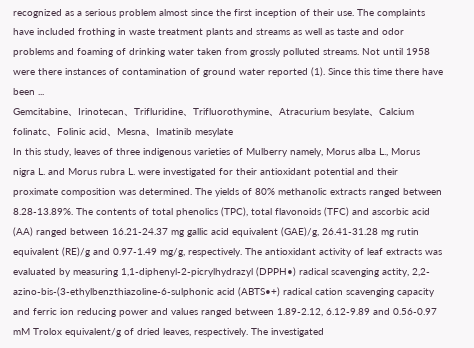recognized as a serious problem almost since the first inception of their use. The complaints have included frothing in waste treatment plants and streams as well as taste and odor problems and foaming of drinking water taken from grossly polluted streams. Not until 1958 were there instances of contamination of ground water reported (1). Since this time there have been ...
Gemcitabine、Irinotecan、Trifluridine、Trifluorothymine、Atracurium besylate、Calcium folinatc、Folinic acid、Mesna、Imatinib mesylate
In this study, leaves of three indigenous varieties of Mulberry namely, Morus alba L., Morus nigra L. and Morus rubra L. were investigated for their antioxidant potential and their proximate composition was determined. The yields of 80% methanolic extracts ranged between 8.28-13.89%. The contents of total phenolics (TPC), total flavonoids (TFC) and ascorbic acid (AA) ranged between 16.21-24.37 mg gallic acid equivalent (GAE)/g, 26.41-31.28 mg rutin equivalent (RE)/g and 0.97-1.49 mg/g, respectively. The antioxidant activity of leaf extracts was evaluated by measuring 1,1-diphenyl-2-picrylhydrazyl (DPPH•) radical scavenging actity, 2,2-azino-bis-(3-ethylbenzthiazoline-6-sulphonic acid (ABTS•+) radical cation scavenging capacity and ferric ion reducing power and values ranged between 1.89-2.12, 6.12-9.89 and 0.56-0.97 mM Trolox equivalent/g of dried leaves, respectively. The investigated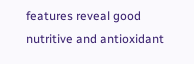features reveal good nutritive and antioxidant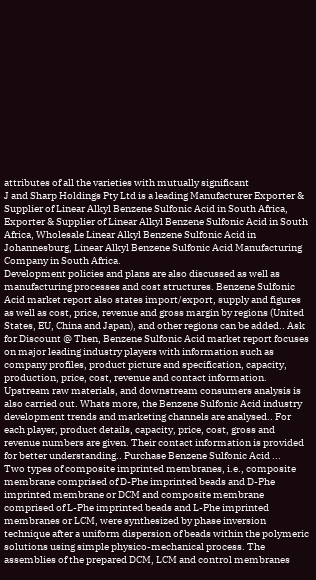attributes of all the varieties with mutually significant
J and Sharp Holdings Pty Ltd is a leading Manufacturer Exporter & Supplier of Linear Alkyl Benzene Sulfonic Acid in South Africa, Exporter & Supplier of Linear Alkyl Benzene Sulfonic Acid in South Africa, Wholesale Linear Alkyl Benzene Sulfonic Acid in Johannesburg, Linear Alkyl Benzene Sulfonic Acid Manufacturing Company in South Africa.
Development policies and plans are also discussed as well as manufacturing processes and cost structures. Benzene Sulfonic Acid market report also states import/export, supply and figures as well as cost, price, revenue and gross margin by regions (United States, EU, China and Japan), and other regions can be added.. Ask for Discount @ Then, Benzene Sulfonic Acid market report focuses on major leading industry players with information such as company profiles, product picture and specification, capacity, production, price, cost, revenue and contact information. Upstream raw materials, and downstream consumers analysis is also carried out. Whats more, the Benzene Sulfonic Acid industry development trends and marketing channels are analysed.. For each player, product details, capacity, price, cost, gross and revenue numbers are given. Their contact information is provided for better understanding.. Purchase Benzene Sulfonic Acid ...
Two types of composite imprinted membranes, i.e., composite membrane comprised of D-Phe imprinted beads and D-Phe imprinted membrane or DCM and composite membrane comprised of L-Phe imprinted beads and L-Phe imprinted membranes or LCM, were synthesized by phase inversion technique after a uniform dispersion of beads within the polymeric solutions using simple physico-mechanical process. The assemblies of the prepared DCM, LCM and control membranes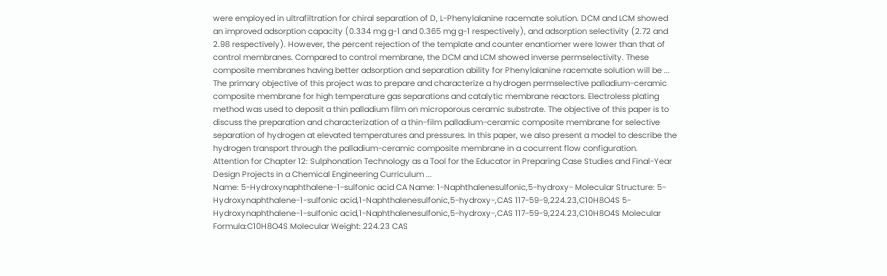were employed in ultrafiltration for chiral separation of D, L-Phenylalanine racemate solution. DCM and LCM showed an improved adsorption capacity (0.334 mg g-1 and 0.365 mg g-1 respectively), and adsorption selectivity (2.72 and 2.98 respectively). However, the percent rejection of the template and counter enantiomer were lower than that of control membranes. Compared to control membrane, the DCM and LCM showed inverse permselectivity. These composite membranes having better adsorption and separation ability for Phenylalanine racemate solution will be ...
The primary objective of this project was to prepare and characterize a hydrogen permselective palladium-ceramic composite membrane for high temperature gas separations and catalytic membrane reactors. Electroless plating method was used to deposit a thin palladium film on microporous ceramic substrate. The objective of this paper is to discuss the preparation and characterization of a thin-film palladium-ceramic composite membrane for selective separation of hydrogen at elevated temperatures and pressures. In this paper, we also present a model to describe the hydrogen transport through the palladium-ceramic composite membrane in a cocurrent flow configuration.
Attention for Chapter 12: Sulphonation Technology as a Tool for the Educator in Preparing Case Studies and Final-Year Design Projects in a Chemical Engineering Curriculum ...
Name: 5-Hydroxynaphthalene-1-sulfonic acid CA Name: 1-Naphthalenesulfonic,5-hydroxy- Molecular Structure: 5-Hydroxynaphthalene-1-sulfonic acid,1-Naphthalenesulfonic,5-hydroxy-,CAS 117-59-9,224.23,C10H8O4S 5-Hydroxynaphthalene-1-sulfonic acid,1-Naphthalenesulfonic,5-hydroxy-,CAS 117-59-9,224.23,C10H8O4S Molecular Formula:C10H8O4S Molecular Weight: 224.23 CAS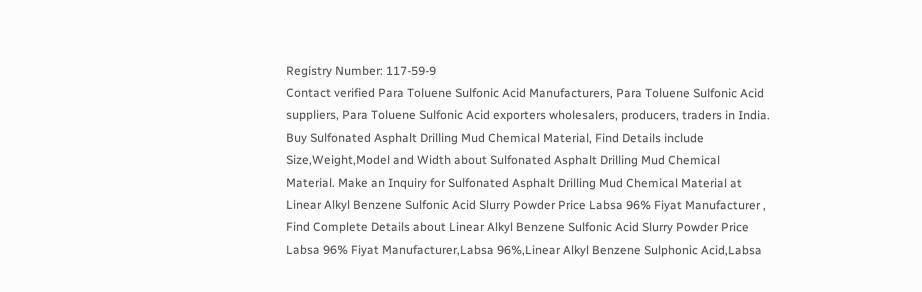Registry Number: 117-59-9
Contact verified Para Toluene Sulfonic Acid Manufacturers, Para Toluene Sulfonic Acid suppliers, Para Toluene Sulfonic Acid exporters wholesalers, producers, traders in India.
Buy Sulfonated Asphalt Drilling Mud Chemical Material, Find Details include Size,Weight,Model and Width about Sulfonated Asphalt Drilling Mud Chemical Material. Make an Inquiry for Sulfonated Asphalt Drilling Mud Chemical Material at
Linear Alkyl Benzene Sulfonic Acid Slurry Powder Price Labsa 96% Fiyat Manufacturer , Find Complete Details about Linear Alkyl Benzene Sulfonic Acid Slurry Powder Price Labsa 96% Fiyat Manufacturer,Labsa 96%,Linear Alkyl Benzene Sulphonic Acid,Labsa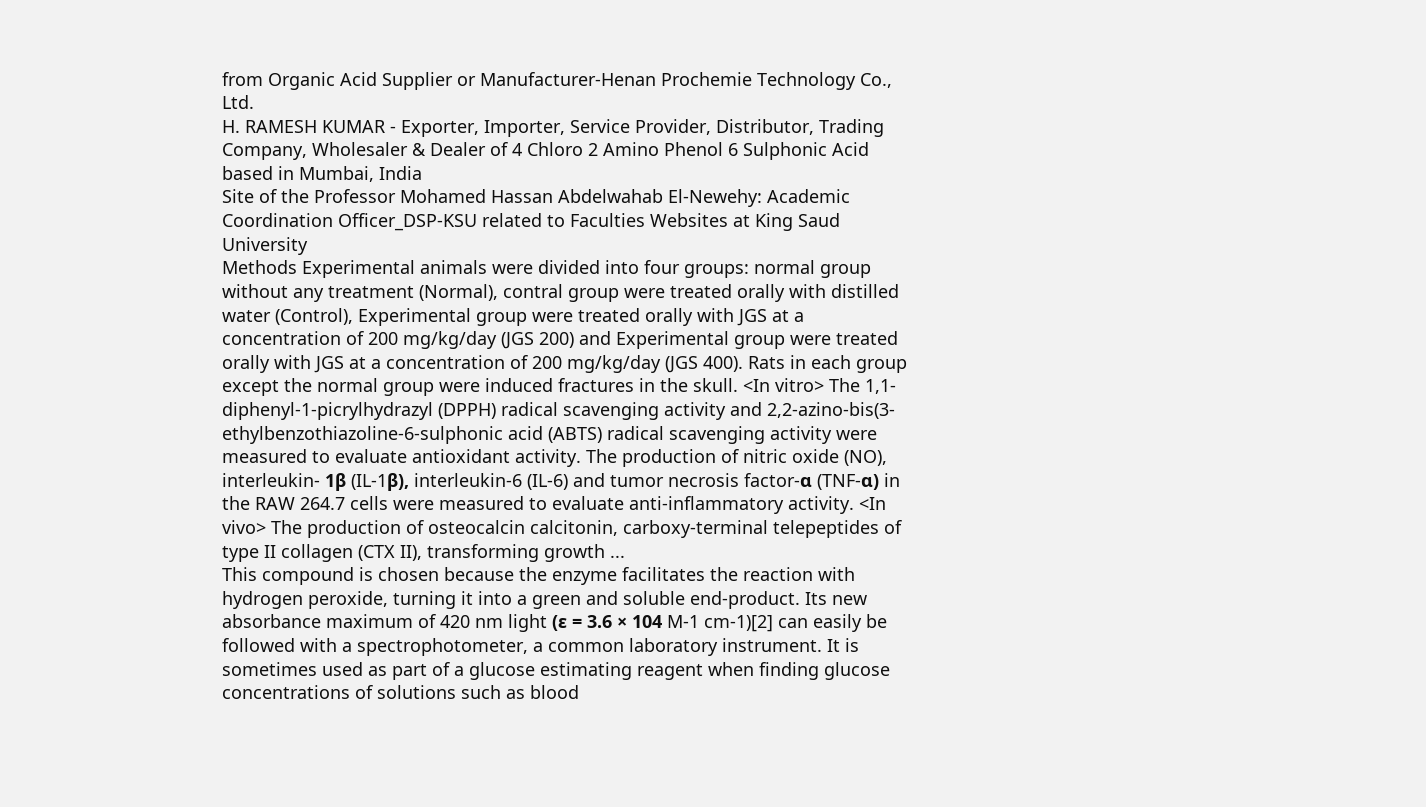from Organic Acid Supplier or Manufacturer-Henan Prochemie Technology Co., Ltd.
H. RAMESH KUMAR - Exporter, Importer, Service Provider, Distributor, Trading Company, Wholesaler & Dealer of 4 Chloro 2 Amino Phenol 6 Sulphonic Acid based in Mumbai, India
Site of the Professor Mohamed Hassan Abdelwahab El-Newehy: Academic Coordination Officer_DSP-KSU related to Faculties Websites at King Saud University
Methods Experimental animals were divided into four groups: normal group without any treatment (Normal), contral group were treated orally with distilled water (Control), Experimental group were treated orally with JGS at a concentration of 200 mg/kg/day (JGS 200) and Experimental group were treated orally with JGS at a concentration of 200 mg/kg/day (JGS 400). Rats in each group except the normal group were induced fractures in the skull. <In vitro> The 1,1-diphenyl-1-picrylhydrazyl (DPPH) radical scavenging activity and 2,2-azino-bis(3-ethylbenzothiazoline-6-sulphonic acid (ABTS) radical scavenging activity were measured to evaluate antioxidant activity. The production of nitric oxide (NO), interleukin- 1β (IL-1β), interleukin-6 (IL-6) and tumor necrosis factor-α (TNF-α) in the RAW 264.7 cells were measured to evaluate anti-inflammatory activity. <In vivo> The production of osteocalcin calcitonin, carboxy-terminal telepeptides of type II collagen (CTX II), transforming growth ...
This compound is chosen because the enzyme facilitates the reaction with hydrogen peroxide, turning it into a green and soluble end-product. Its new absorbance maximum of 420 nm light (ε = 3.6 × 104 M-1 cm-1)[2] can easily be followed with a spectrophotometer, a common laboratory instrument. It is sometimes used as part of a glucose estimating reagent when finding glucose concentrations of solutions such as blood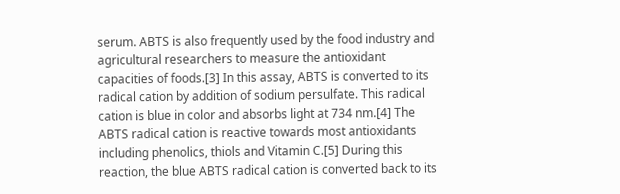serum. ABTS is also frequently used by the food industry and agricultural researchers to measure the antioxidant capacities of foods.[3] In this assay, ABTS is converted to its radical cation by addition of sodium persulfate. This radical cation is blue in color and absorbs light at 734 nm.[4] The ABTS radical cation is reactive towards most antioxidants including phenolics, thiols and Vitamin C.[5] During this reaction, the blue ABTS radical cation is converted back to its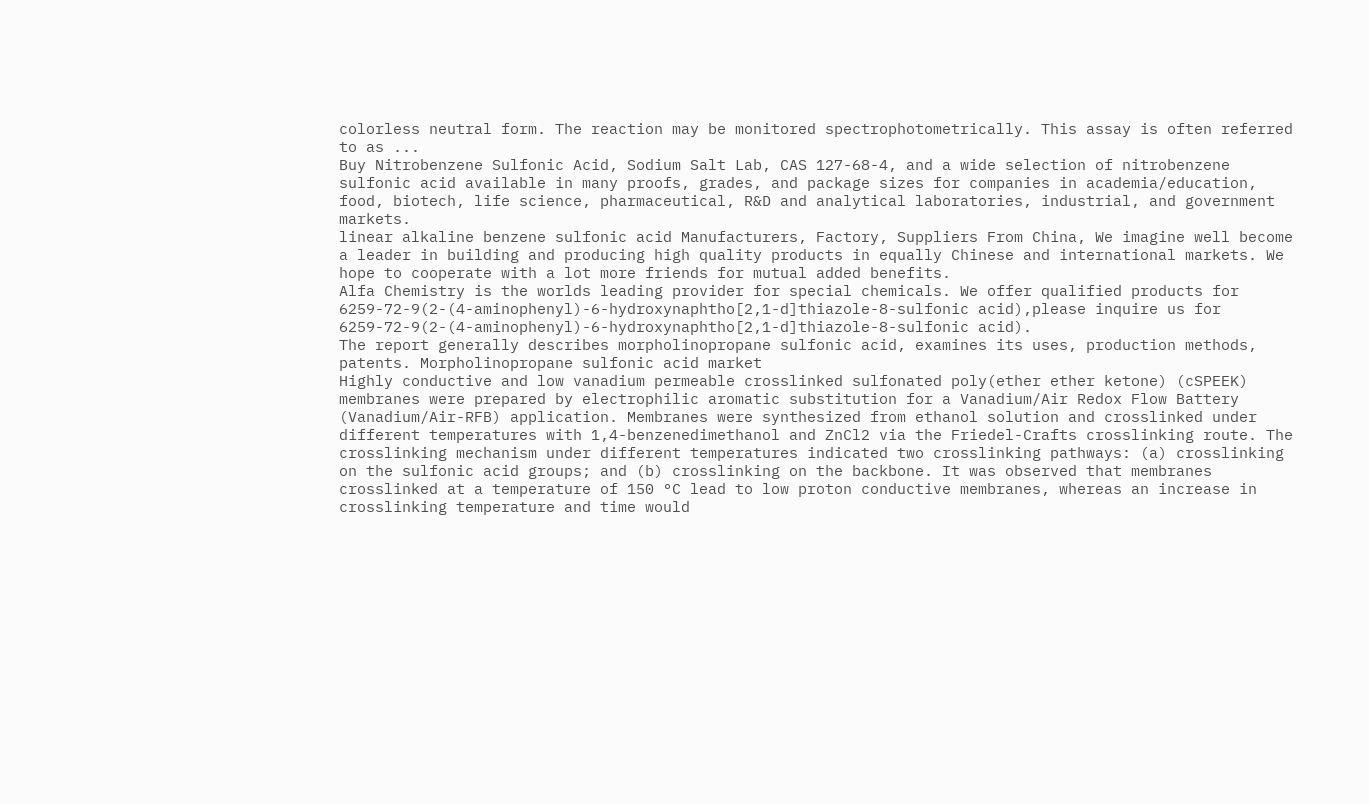colorless neutral form. The reaction may be monitored spectrophotometrically. This assay is often referred to as ...
Buy Nitrobenzene Sulfonic Acid, Sodium Salt Lab, CAS 127-68-4, and a wide selection of nitrobenzene sulfonic acid available in many proofs, grades, and package sizes for companies in academia/education, food, biotech, life science, pharmaceutical, R&D and analytical laboratories, industrial, and government markets.
linear alkaline benzene sulfonic acid Manufacturers, Factory, Suppliers From China, We imagine well become a leader in building and producing high quality products in equally Chinese and international markets. We hope to cooperate with a lot more friends for mutual added benefits.
Alfa Chemistry is the worlds leading provider for special chemicals. We offer qualified products for 6259-72-9(2-(4-aminophenyl)-6-hydroxynaphtho[2,1-d]thiazole-8-sulfonic acid),please inquire us for 6259-72-9(2-(4-aminophenyl)-6-hydroxynaphtho[2,1-d]thiazole-8-sulfonic acid).
The report generally describes morpholinopropane sulfonic acid, examines its uses, production methods, patents. Morpholinopropane sulfonic acid market
Highly conductive and low vanadium permeable crosslinked sulfonated poly(ether ether ketone) (cSPEEK) membranes were prepared by electrophilic aromatic substitution for a Vanadium/Air Redox Flow Battery (Vanadium/Air-RFB) application. Membranes were synthesized from ethanol solution and crosslinked under different temperatures with 1,4-benzenedimethanol and ZnCl2 via the Friedel-Crafts crosslinking route. The crosslinking mechanism under different temperatures indicated two crosslinking pathways: (a) crosslinking on the sulfonic acid groups; and (b) crosslinking on the backbone. It was observed that membranes crosslinked at a temperature of 150 °C lead to low proton conductive membranes, whereas an increase in crosslinking temperature and time would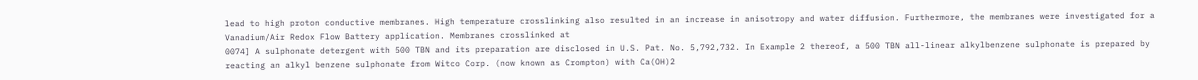lead to high proton conductive membranes. High temperature crosslinking also resulted in an increase in anisotropy and water diffusion. Furthermore, the membranes were investigated for a Vanadium/Air Redox Flow Battery application. Membranes crosslinked at
0074] A sulphonate detergent with 500 TBN and its preparation are disclosed in U.S. Pat. No. 5,792,732. In Example 2 thereof, a 500 TBN all-linear alkylbenzene sulphonate is prepared by reacting an alkyl benzene sulphonate from Witco Corp. (now known as Crompton) with Ca(OH)2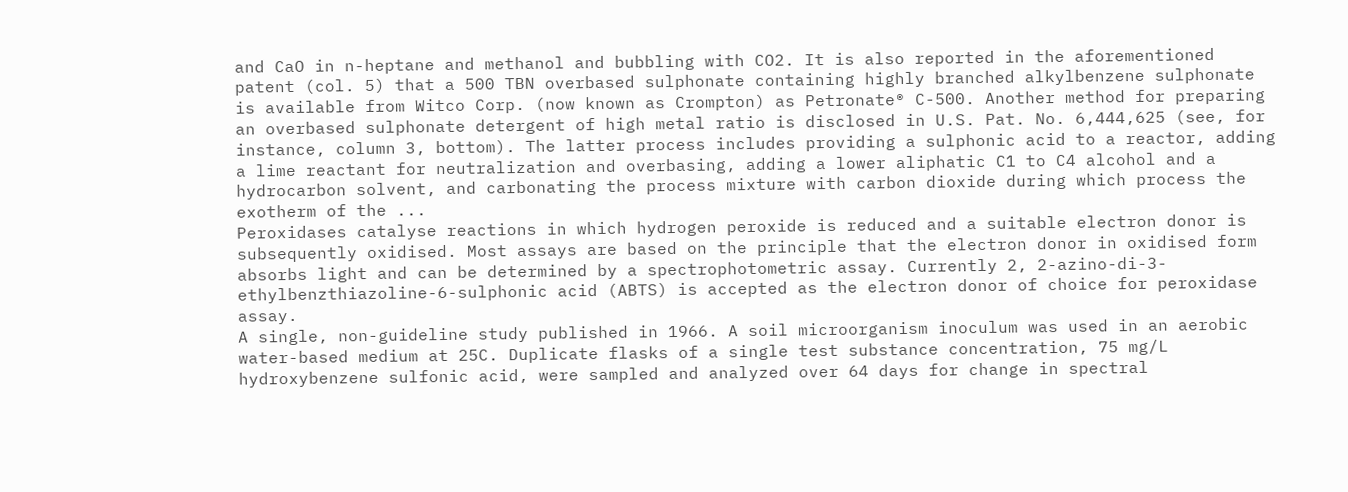and CaO in n-heptane and methanol and bubbling with CO2. It is also reported in the aforementioned patent (col. 5) that a 500 TBN overbased sulphonate containing highly branched alkylbenzene sulphonate is available from Witco Corp. (now known as Crompton) as Petronate® C-500. Another method for preparing an overbased sulphonate detergent of high metal ratio is disclosed in U.S. Pat. No. 6,444,625 (see, for instance, column 3, bottom). The latter process includes providing a sulphonic acid to a reactor, adding a lime reactant for neutralization and overbasing, adding a lower aliphatic C1 to C4 alcohol and a hydrocarbon solvent, and carbonating the process mixture with carbon dioxide during which process the exotherm of the ...
Peroxidases catalyse reactions in which hydrogen peroxide is reduced and a suitable electron donor is subsequently oxidised. Most assays are based on the principle that the electron donor in oxidised form absorbs light and can be determined by a spectrophotometric assay. Currently 2, 2-azino-di-3-ethylbenzthiazoline-6-sulphonic acid (ABTS) is accepted as the electron donor of choice for peroxidase assay.
A single, non-guideline study published in 1966. A soil microorganism inoculum was used in an aerobic water-based medium at 25C. Duplicate flasks of a single test substance concentration, 75 mg/L hydroxybenzene sulfonic acid, were sampled and analyzed over 64 days for change in spectral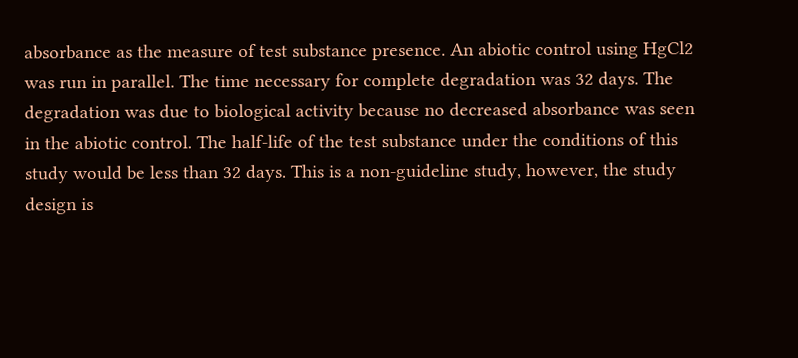absorbance as the measure of test substance presence. An abiotic control using HgCl2 was run in parallel. The time necessary for complete degradation was 32 days. The degradation was due to biological activity because no decreased absorbance was seen in the abiotic control. The half-life of the test substance under the conditions of this study would be less than 32 days. This is a non-guideline study, however, the study design is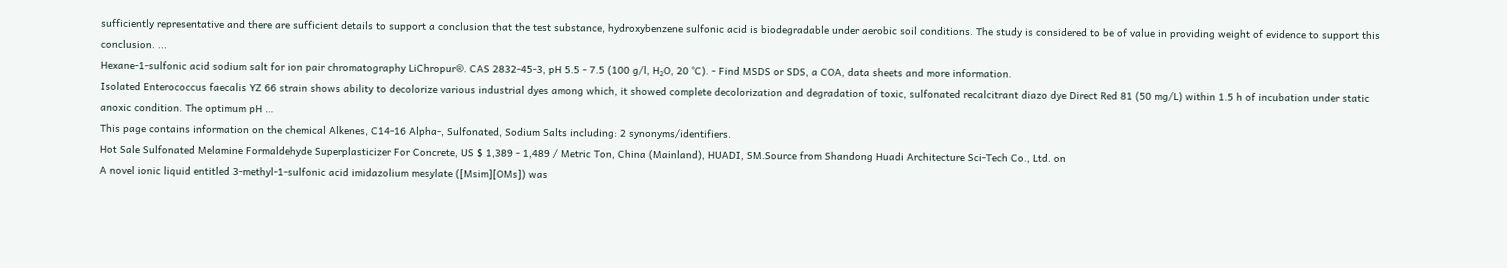sufficiently representative and there are sufficient details to support a conclusion that the test substance, hydroxybenzene sulfonic acid is biodegradable under aerobic soil conditions. The study is considered to be of value in providing weight of evidence to support this conclusion. ...
Hexane-1-sulfonic acid sodium salt for ion pair chromatography LiChropur®. CAS 2832-45-3, pH 5.5 - 7.5 (100 g/l, H₂O, 20 °C). - Find MSDS or SDS, a COA, data sheets and more information.
Isolated Enterococcus faecalis YZ 66 strain shows ability to decolorize various industrial dyes among which, it showed complete decolorization and degradation of toxic, sulfonated recalcitrant diazo dye Direct Red 81 (50 mg/L) within 1.5 h of incubation under static anoxic condition. The optimum pH …
This page contains information on the chemical Alkenes, C14-16 Alpha-, Sulfonated, Sodium Salts including: 2 synonyms/identifiers.
Hot Sale Sulfonated Melamine Formaldehyde Superplasticizer For Concrete, US $ 1,389 - 1,489 / Metric Ton, China (Mainland), HUADI, SM.Source from Shandong Huadi Architecture Sci-Tech Co., Ltd. on
A novel ionic liquid entitled 3-methyl-1-sulfonic acid imidazolium mesylate ([Msim][OMs]) was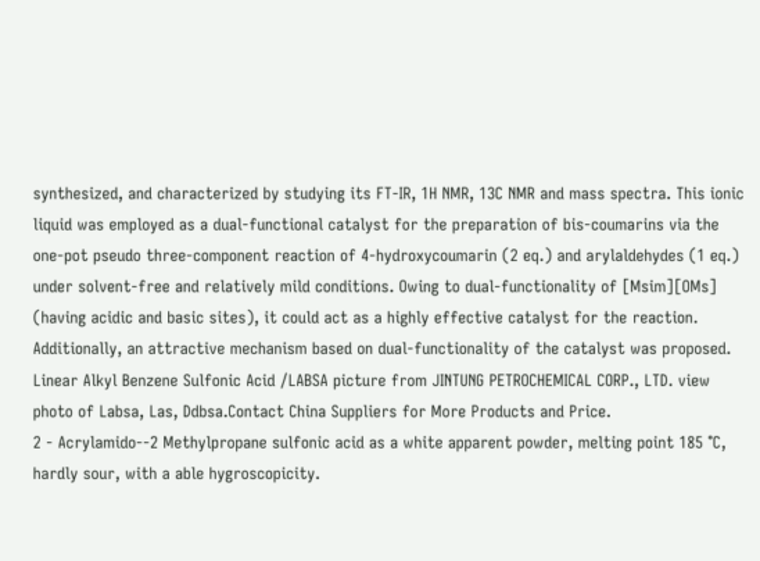synthesized, and characterized by studying its FT-IR, 1H NMR, 13C NMR and mass spectra. This ionic liquid was employed as a dual-functional catalyst for the preparation of bis-coumarins via the one-pot pseudo three-component reaction of 4-hydroxycoumarin (2 eq.) and arylaldehydes (1 eq.) under solvent-free and relatively mild conditions. Owing to dual-functionality of [Msim][OMs] (having acidic and basic sites), it could act as a highly effective catalyst for the reaction. Additionally, an attractive mechanism based on dual-functionality of the catalyst was proposed.
Linear Alkyl Benzene Sulfonic Acid /LABSA picture from JINTUNG PETROCHEMICAL CORP., LTD. view photo of Labsa, Las, Ddbsa.Contact China Suppliers for More Products and Price.
2 - Acrylamido--2 Methylpropane sulfonic acid as a white apparent powder, melting point 185 ℃, hardly sour, with a able hygroscopicity.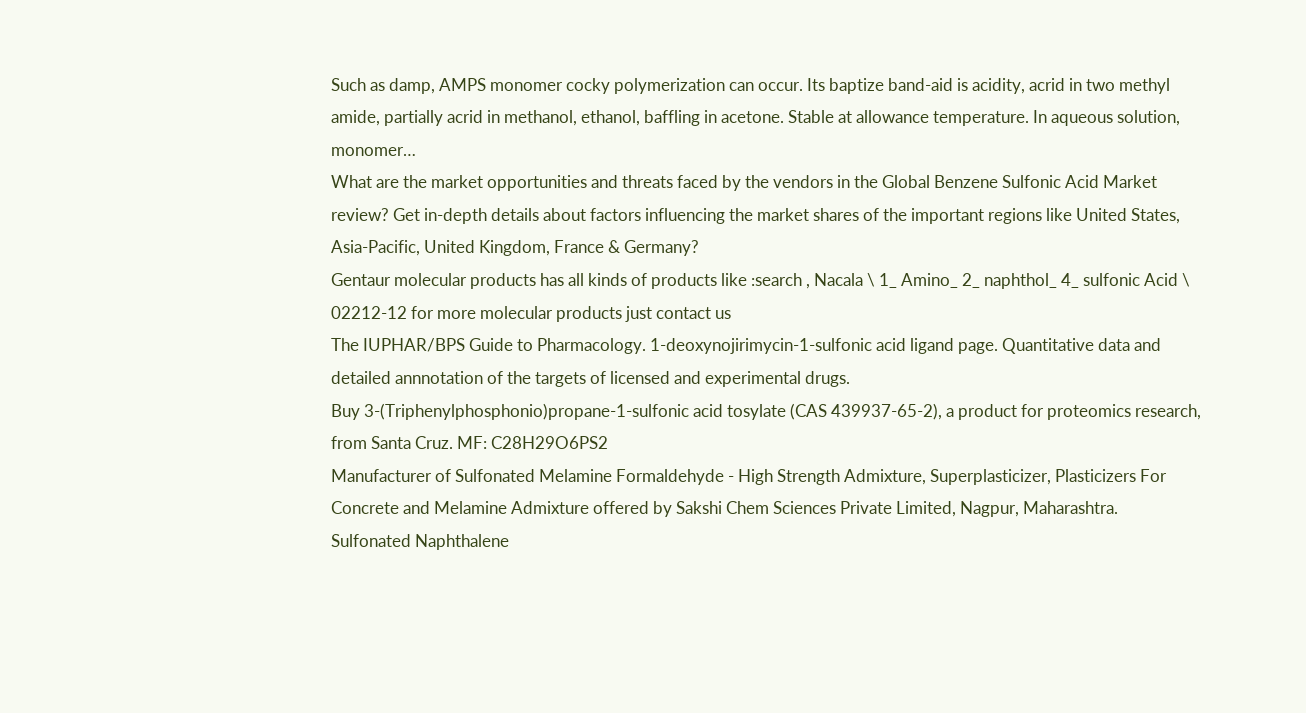Such as damp, AMPS monomer cocky polymerization can occur. Its baptize band-aid is acidity, acrid in two methyl amide, partially acrid in methanol, ethanol, baffling in acetone. Stable at allowance temperature. In aqueous solution, monomer…
What are the market opportunities and threats faced by the vendors in the Global Benzene Sulfonic Acid Market review? Get in-depth details about factors influencing the market shares of the important regions like United States, Asia-Pacific, United Kingdom, France & Germany?
Gentaur molecular products has all kinds of products like :search , Nacala \ 1_ Amino_ 2_ naphthol_ 4_ sulfonic Acid \ 02212-12 for more molecular products just contact us
The IUPHAR/BPS Guide to Pharmacology. 1-deoxynojirimycin-1-sulfonic acid ligand page. Quantitative data and detailed annnotation of the targets of licensed and experimental drugs.
Buy 3-(Triphenylphosphonio)propane-1-sulfonic acid tosylate (CAS 439937-65-2), a product for proteomics research, from Santa Cruz. MF: C28H29O6PS2
Manufacturer of Sulfonated Melamine Formaldehyde - High Strength Admixture, Superplasticizer, Plasticizers For Concrete and Melamine Admixture offered by Sakshi Chem Sciences Private Limited, Nagpur, Maharashtra.
Sulfonated Naphthalene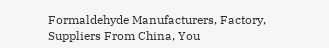Formaldehyde Manufacturers, Factory, Suppliers From China, You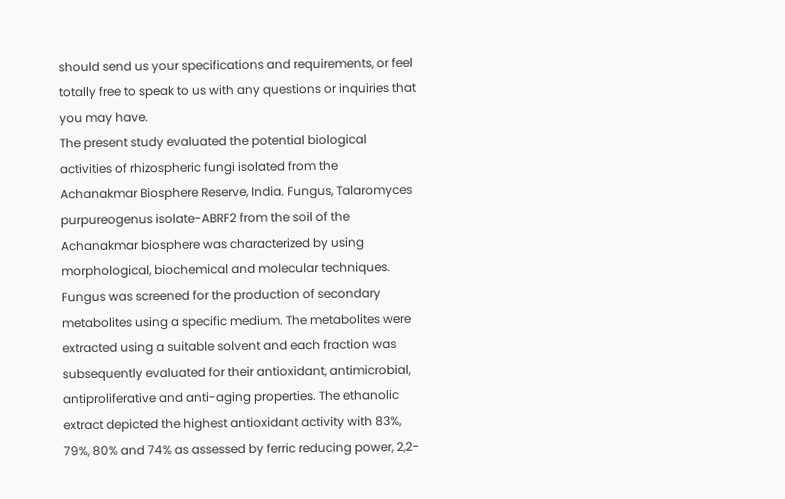should send us your specifications and requirements, or feel totally free to speak to us with any questions or inquiries that you may have.
The present study evaluated the potential biological activities of rhizospheric fungi isolated from the Achanakmar Biosphere Reserve, India. Fungus, Talaromyces purpureogenus isolate-ABRF2 from the soil of the Achanakmar biosphere was characterized by using morphological, biochemical and molecular techniques. Fungus was screened for the production of secondary metabolites using a specific medium. The metabolites were extracted using a suitable solvent and each fraction was subsequently evaluated for their antioxidant, antimicrobial, antiproliferative and anti-aging properties. The ethanolic extract depicted the highest antioxidant activity with 83%, 79%, 80% and 74% as assessed by ferric reducing power, 2,2-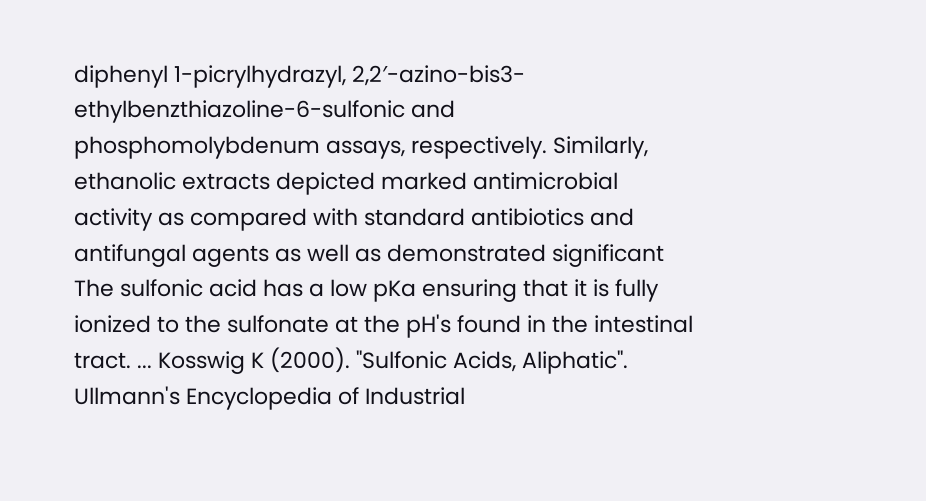diphenyl 1-picrylhydrazyl, 2,2′-azino-bis3-ethylbenzthiazoline-6-sulfonic and phosphomolybdenum assays, respectively. Similarly, ethanolic extracts depicted marked antimicrobial activity as compared with standard antibiotics and antifungal agents as well as demonstrated significant
The sulfonic acid has a low pKa ensuring that it is fully ionized to the sulfonate at the pH's found in the intestinal tract. ... Kosswig K (2000). "Sulfonic Acids, Aliphatic". Ullmann's Encyclopedia of Industrial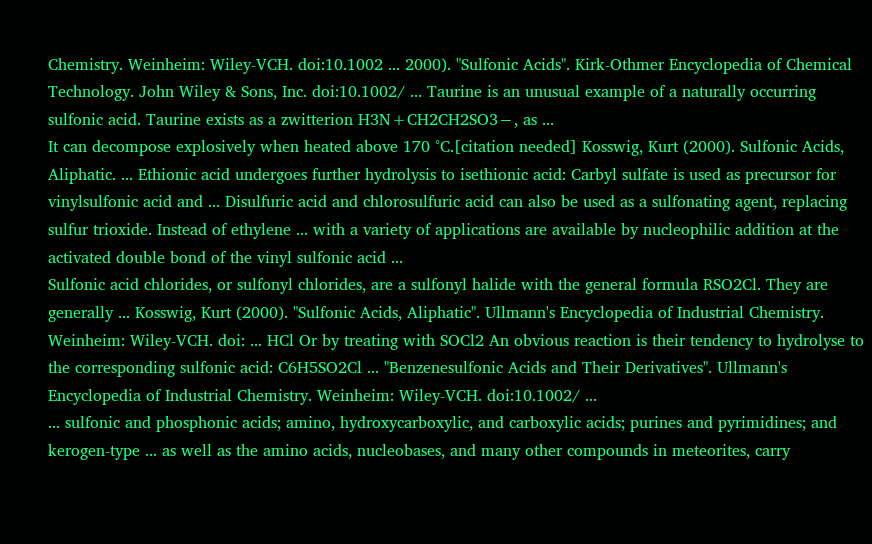Chemistry. Weinheim: Wiley-VCH. doi:10.1002 ... 2000). "Sulfonic Acids". Kirk-Othmer Encyclopedia of Chemical Technology. John Wiley & Sons, Inc. doi:10.1002/ ... Taurine is an unusual example of a naturally occurring sulfonic acid. Taurine exists as a zwitterion H3N+CH2CH2SO3−, as ...
It can decompose explosively when heated above 170 °C.[citation needed] Kosswig, Kurt (2000). Sulfonic Acids, Aliphatic. ... Ethionic acid undergoes further hydrolysis to isethionic acid: Carbyl sulfate is used as precursor for vinylsulfonic acid and ... Disulfuric acid and chlorosulfuric acid can also be used as a sulfonating agent, replacing sulfur trioxide. Instead of ethylene ... with a variety of applications are available by nucleophilic addition at the activated double bond of the vinyl sulfonic acid ...
Sulfonic acid chlorides, or sulfonyl chlorides, are a sulfonyl halide with the general formula RSO2Cl. They are generally ... Kosswig, Kurt (2000). "Sulfonic Acids, Aliphatic". Ullmann's Encyclopedia of Industrial Chemistry. Weinheim: Wiley-VCH. doi: ... HCl Or by treating with SOCl2 An obvious reaction is their tendency to hydrolyse to the corresponding sulfonic acid: C6H5SO2Cl ... "Benzenesulfonic Acids and Their Derivatives". Ullmann's Encyclopedia of Industrial Chemistry. Weinheim: Wiley-VCH. doi:10.1002/ ...
... sulfonic and phosphonic acids; amino, hydroxycarboxylic, and carboxylic acids; purines and pyrimidines; and kerogen-type ... as well as the amino acids, nucleobases, and many other compounds in meteorites, carry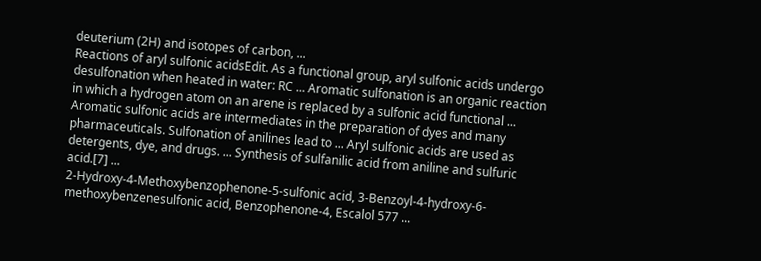deuterium (2H) and isotopes of carbon, ...
Reactions of aryl sulfonic acidsEdit. As a functional group, aryl sulfonic acids undergo desulfonation when heated in water: RC ... Aromatic sulfonation is an organic reaction in which a hydrogen atom on an arene is replaced by a sulfonic acid functional ... Aromatic sulfonic acids are intermediates in the preparation of dyes and many pharmaceuticals. Sulfonation of anilines lead to ... Aryl sulfonic acids are used as detergents, dye, and drugs. ... Synthesis of sulfanilic acid from aniline and sulfuric acid.[7] ...
2-Hydroxy-4-Methoxybenzophenone-5-sulfonic acid, 3-Benzoyl-4-hydroxy-6-methoxybenzenesulfonic acid, Benzophenone-4, Escalol 577 ...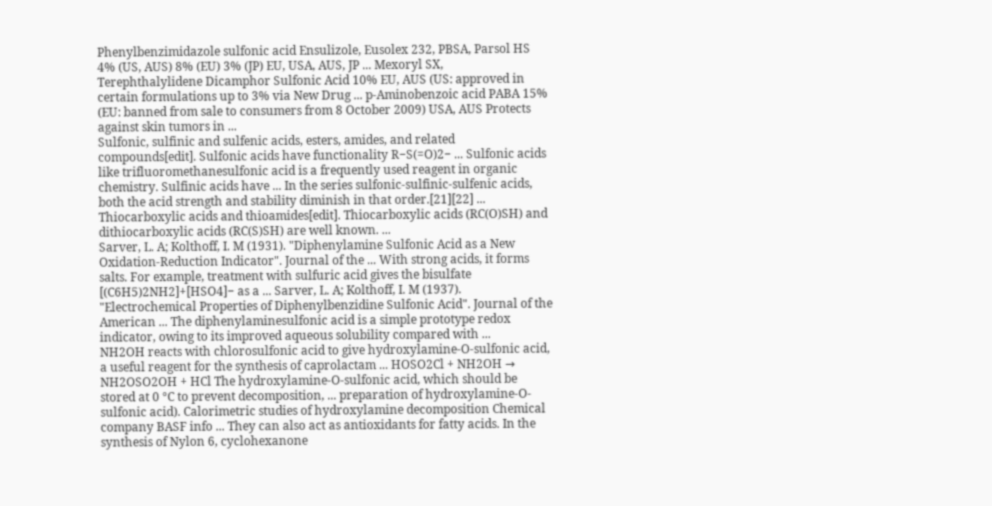Phenylbenzimidazole sulfonic acid Ensulizole, Eusolex 232, PBSA, Parsol HS 4% (US, AUS) 8% (EU) 3% (JP) EU, USA, AUS, JP ... Mexoryl SX, Terephthalylidene Dicamphor Sulfonic Acid 10% EU, AUS (US: approved in certain formulations up to 3% via New Drug ... p-Aminobenzoic acid PABA 15% (EU: banned from sale to consumers from 8 October 2009) USA, AUS Protects against skin tumors in ...
Sulfonic, sulfinic and sulfenic acids, esters, amides, and related compounds[edit]. Sulfonic acids have functionality R−S(=O)2− ... Sulfonic acids like trifluoromethanesulfonic acid is a frequently used reagent in organic chemistry. Sulfinic acids have ... In the series sulfonic-sulfinic-sulfenic acids, both the acid strength and stability diminish in that order.[21][22] ... Thiocarboxylic acids and thioamides[edit]. Thiocarboxylic acids (RC(O)SH) and dithiocarboxylic acids (RC(S)SH) are well known. ...
Sarver, L. A; Kolthoff, I. M (1931). "Diphenylamine Sulfonic Acid as a New Oxidation-Reduction Indicator". Journal of the ... With strong acids, it forms salts. For example, treatment with sulfuric acid gives the bisulfate [(C6H5)2NH2]+[HSO4]− as a ... Sarver, L. A; Kolthoff, I. M (1937). "Electrochemical Properties of Diphenylbenzidine Sulfonic Acid". Journal of the American ... The diphenylaminesulfonic acid is a simple prototype redox indicator, owing to its improved aqueous solubility compared with ...
NH2OH reacts with chlorosulfonic acid to give hydroxylamine-O-sulfonic acid, a useful reagent for the synthesis of caprolactam ... HOSO2Cl + NH2OH → NH2OSO2OH + HCl The hydroxylamine-O-sulfonic acid, which should be stored at 0 °C to prevent decomposition, ... preparation of hydroxylamine-O-sulfonic acid). Calorimetric studies of hydroxylamine decomposition Chemical company BASF info ... They can also act as antioxidants for fatty acids. In the synthesis of Nylon 6, cyclohexanone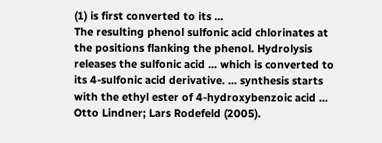(1) is first converted to its ...
The resulting phenol sulfonic acid chlorinates at the positions flanking the phenol. Hydrolysis releases the sulfonic acid ... which is converted to its 4-sulfonic acid derivative. ... synthesis starts with the ethyl ester of 4-hydroxybenzoic acid ... Otto Lindner; Lars Rodefeld (2005).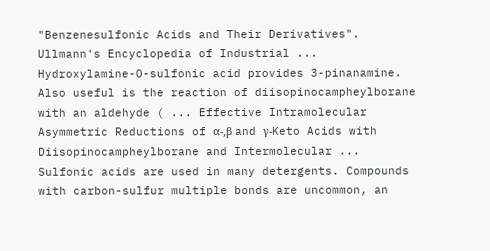"Benzenesulfonic Acids and Their Derivatives". Ullmann's Encyclopedia of Industrial ...
Hydroxylamine-O-sulfonic acid provides 3-pinanamine. Also useful is the reaction of diisopinocampheylborane with an aldehyde ( ... Effective Intramolecular Asymmetric Reductions of α-,β and γ-Keto Acids with Diisopinocampheylborane and Intermolecular ...
Sulfonic acids are used in many detergents. Compounds with carbon-sulfur multiple bonds are uncommon, an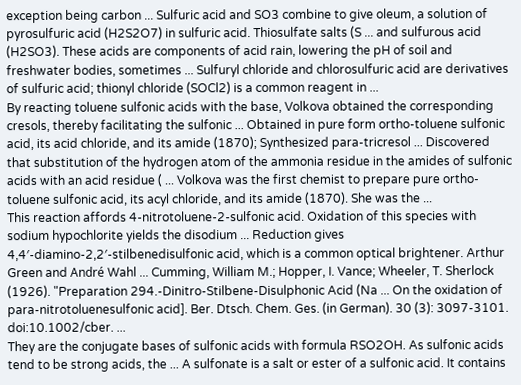exception being carbon ... Sulfuric acid and SO3 combine to give oleum, a solution of pyrosulfuric acid (H2S2O7) in sulfuric acid. Thiosulfate salts (S ... and sulfurous acid (H2SO3). These acids are components of acid rain, lowering the pH of soil and freshwater bodies, sometimes ... Sulfuryl chloride and chlorosulfuric acid are derivatives of sulfuric acid; thionyl chloride (SOCl2) is a common reagent in ...
By reacting toluene sulfonic acids with the base, Volkova obtained the corresponding cresols, thereby facilitating the sulfonic ... Obtained in pure form ortho-toluene sulfonic acid, its acid chloride, and its amide (1870); Synthesized para-tricresol ... Discovered that substitution of the hydrogen atom of the ammonia residue in the amides of sulfonic acids with an acid residue ( ... Volkova was the first chemist to prepare pure ortho-toluene sulfonic acid, its acyl chloride, and its amide (1870). She was the ...
This reaction affords 4-nitrotoluene-2-sulfonic acid. Oxidation of this species with sodium hypochlorite yields the disodium ... Reduction gives 4,4′-diamino-2,2′-stilbenedisulfonic acid, which is a common optical brightener. Arthur Green and André Wahl ... Cumming, William M.; Hopper, I. Vance; Wheeler, T. Sherlock (1926). "Preparation 294.-Dinitro-Stilbene-Disulphonic Acid (Na ... On the oxidation of para-nitrotoluenesulfonic acid]. Ber. Dtsch. Chem. Ges. (in German). 30 (3): 3097-3101. doi:10.1002/cber. ...
They are the conjugate bases of sulfonic acids with formula RSO2OH. As sulfonic acids tend to be strong acids, the ... A sulfonate is a salt or ester of a sulfonic acid. It contains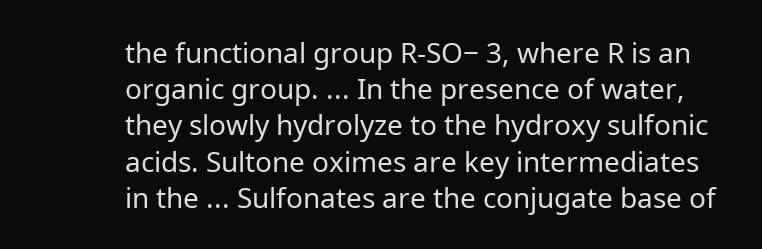the functional group R-SO− 3, where R is an organic group. ... In the presence of water, they slowly hydrolyze to the hydroxy sulfonic acids. Sultone oximes are key intermediates in the ... Sulfonates are the conjugate base of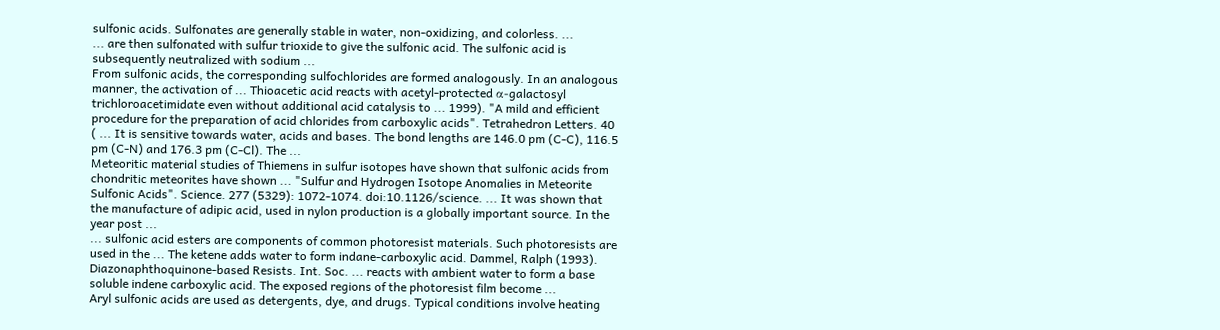sulfonic acids. Sulfonates are generally stable in water, non-oxidizing, and colorless. ...
... are then sulfonated with sulfur trioxide to give the sulfonic acid. The sulfonic acid is subsequently neutralized with sodium ...
From sulfonic acids, the corresponding sulfochlorides are formed analogously. In an analogous manner, the activation of ... Thioacetic acid reacts with acetyl-protected α-galactosyl trichloroacetimidate even without additional acid catalysis to ... 1999). "A mild and efficient procedure for the preparation of acid chlorides from carboxylic acids". Tetrahedron Letters. 40 ( ... It is sensitive towards water, acids and bases. The bond lengths are 146.0 pm (C-C), 116.5 pm (C-N) and 176.3 pm (C-Cl). The ...
Meteoritic material studies of Thiemens in sulfur isotopes have shown that sulfonic acids from chondritic meteorites have shown ... "Sulfur and Hydrogen Isotope Anomalies in Meteorite Sulfonic Acids". Science. 277 (5329): 1072-1074. doi:10.1126/science. ... It was shown that the manufacture of adipic acid, used in nylon production is a globally important source. In the year post ...
... sulfonic acid esters are components of common photoresist materials. Such photoresists are used in the ... The ketene adds water to form indane-carboxylic acid. Dammel, Ralph (1993). Diazonaphthoquinone-based Resists. Int. Soc. ... reacts with ambient water to form a base soluble indene carboxylic acid. The exposed regions of the photoresist film become ...
Aryl sulfonic acids are used as detergents, dye, and drugs. Typical conditions involve heating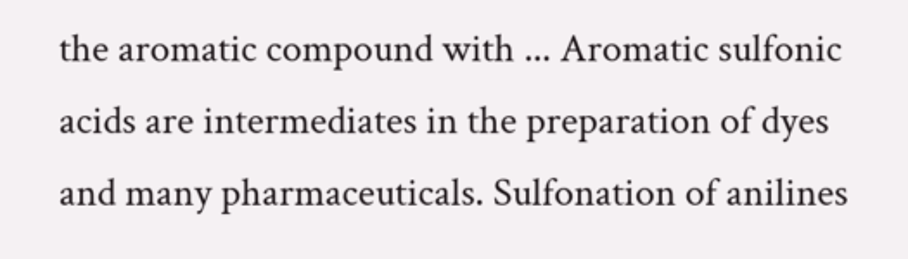the aromatic compound with ... Aromatic sulfonic acids are intermediates in the preparation of dyes and many pharmaceuticals. Sulfonation of anilines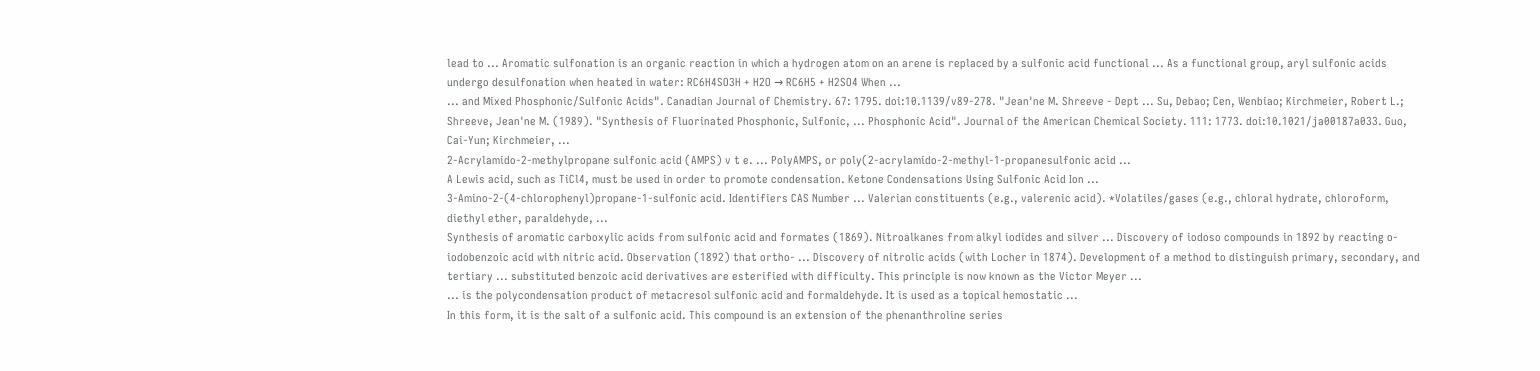lead to ... Aromatic sulfonation is an organic reaction in which a hydrogen atom on an arene is replaced by a sulfonic acid functional ... As a functional group, aryl sulfonic acids undergo desulfonation when heated in water: RC6H4SO3H + H2O → RC6H5 + H2SO4 When ...
... and Mixed Phosphonic/Sulfonic Acids". Canadian Journal of Chemistry. 67: 1795. doi:10.1139/v89-278. "Jean'ne M. Shreeve - Dept ... Su, Debao; Cen, Wenbiao; Kirchmeier, Robert L.; Shreeve, Jean'ne M. (1989). "Synthesis of Fluorinated Phosphonic, Sulfonic, ... Phosphonic Acid". Journal of the American Chemical Society. 111: 1773. doi:10.1021/ja00187a033. Guo, Cai-Yun; Kirchmeier, ...
2-Acrylamido-2-methylpropane sulfonic acid (AMPS) v t e. ... PolyAMPS, or poly(2-acrylamido-2-methyl-1-propanesulfonic acid ...
A Lewis acid, such as TiCl4, must be used in order to promote condensation. Ketone Condensations Using Sulfonic Acid Ion ...
3-Amino-2-(4-chlorophenyl)propane-1-sulfonic acid. Identifiers CAS Number ... Valerian constituents (e.g., valerenic acid). *Volatiles/gases (e.g., chloral hydrate, chloroform, diethyl ether, paraldehyde, ...
Synthesis of aromatic carboxylic acids from sulfonic acid and formates (1869). Nitroalkanes from alkyl iodides and silver ... Discovery of iodoso compounds in 1892 by reacting o-iodobenzoic acid with nitric acid. Observation (1892) that ortho- ... Discovery of nitrolic acids (with Locher in 1874). Development of a method to distinguish primary, secondary, and tertiary ... substituted benzoic acid derivatives are esterified with difficulty. This principle is now known as the Victor Meyer ...
... is the polycondensation product of metacresol sulfonic acid and formaldehyde. It is used as a topical hemostatic ...
In this form, it is the salt of a sulfonic acid. This compound is an extension of the phenanthroline series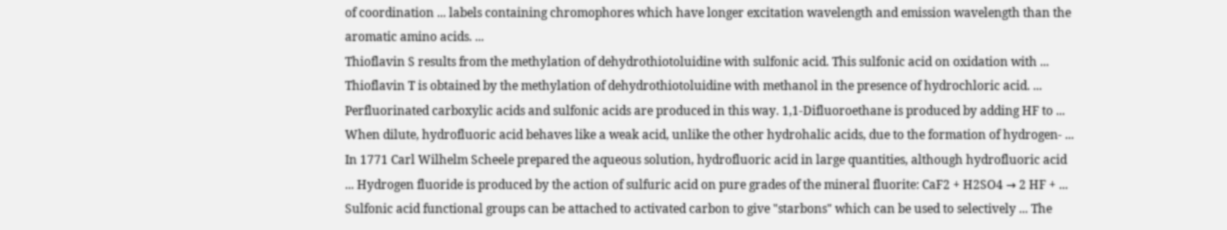of coordination ... labels containing chromophores which have longer excitation wavelength and emission wavelength than the aromatic amino acids. ...
Thioflavin S results from the methylation of dehydrothiotoluidine with sulfonic acid. This sulfonic acid on oxidation with ... Thioflavin T is obtained by the methylation of dehydrothiotoluidine with methanol in the presence of hydrochloric acid. ...
Perfluorinated carboxylic acids and sulfonic acids are produced in this way. 1,1-Difluoroethane is produced by adding HF to ... When dilute, hydrofluoric acid behaves like a weak acid, unlike the other hydrohalic acids, due to the formation of hydrogen- ... In 1771 Carl Wilhelm Scheele prepared the aqueous solution, hydrofluoric acid in large quantities, although hydrofluoric acid ... Hydrogen fluoride is produced by the action of sulfuric acid on pure grades of the mineral fluorite: CaF2 + H2SO4 → 2 HF + ...
Sulfonic acid functional groups can be attached to activated carbon to give "starbons" which can be used to selectively ... The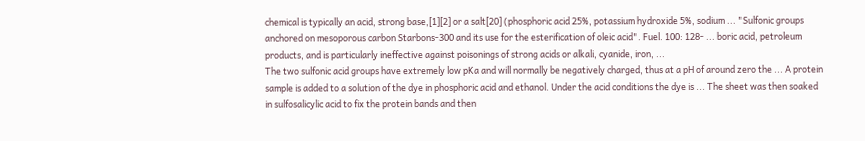chemical is typically an acid, strong base,[1][2] or a salt[20] (phosphoric acid 25%, potassium hydroxide 5%, sodium ... "Sulfonic groups anchored on mesoporous carbon Starbons-300 and its use for the esterification of oleic acid". Fuel. 100: 128- ... boric acid, petroleum products, and is particularly ineffective against poisonings of strong acids or alkali, cyanide, iron, ...
The two sulfonic acid groups have extremely low pKa and will normally be negatively charged, thus at a pH of around zero the ... A protein sample is added to a solution of the dye in phosphoric acid and ethanol. Under the acid conditions the dye is ... The sheet was then soaked in sulfosalicylic acid to fix the protein bands and then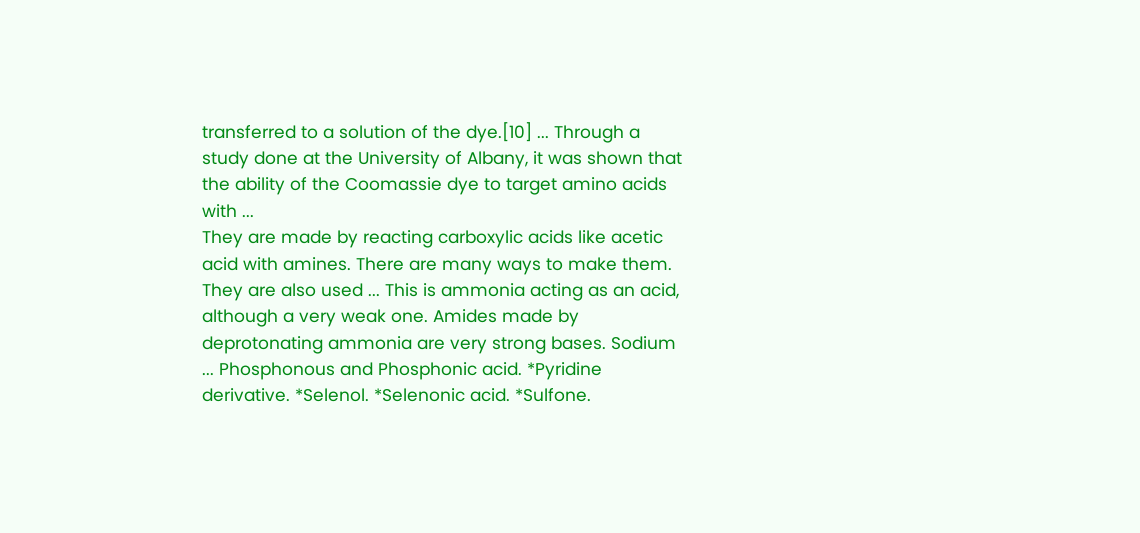transferred to a solution of the dye.[10] ... Through a study done at the University of Albany, it was shown that the ability of the Coomassie dye to target amino acids with ...
They are made by reacting carboxylic acids like acetic acid with amines. There are many ways to make them. They are also used ... This is ammonia acting as an acid, although a very weak one. Amides made by deprotonating ammonia are very strong bases. Sodium ... Phosphonous and Phosphonic acid. *Pyridine derivative. *Selenol. *Selenonic acid. *Sulfone.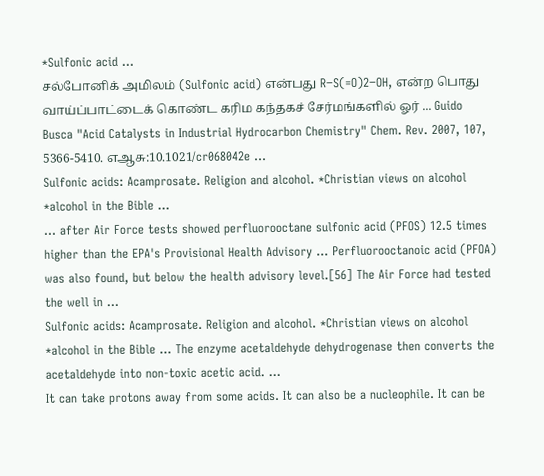*Sulfonic acid ...
சல்போனிக் அமிலம் (Sulfonic acid) என்பது R−S(=O)2−OH, என்ற பொது வாய்ப்பாட்டைக் கொண்ட கரிம கந்தகச் சேர்மங்களில் ஓர் ... Guido Busca "Acid Catalysts in Industrial Hydrocarbon Chemistry" Chem. Rev. 2007, 107, 5366-5410. எஆசு:10.1021/cr068042e ...
Sulfonic acids: Acamprosate. Religion and alcohol. *Christian views on alcohol *alcohol in the Bible ...
... after Air Force tests showed perfluorooctane sulfonic acid (PFOS) 12.5 times higher than the EPA's Provisional Health Advisory ... Perfluorooctanoic acid (PFOA) was also found, but below the health advisory level.[56] The Air Force had tested the well in ...
Sulfonic acids: Acamprosate. Religion and alcohol. *Christian views on alcohol *alcohol in the Bible ... The enzyme acetaldehyde dehydrogenase then converts the acetaldehyde into non-toxic acetic acid. ...
It can take protons away from some acids. It can also be a nucleophile. It can be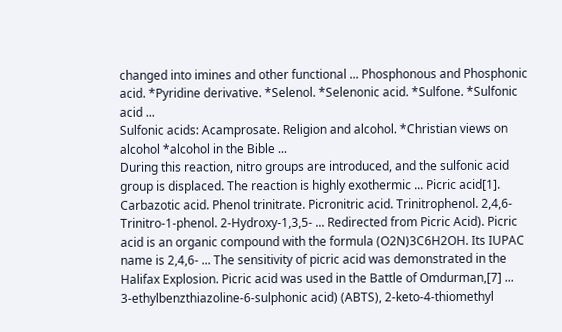changed into imines and other functional ... Phosphonous and Phosphonic acid. *Pyridine derivative. *Selenol. *Selenonic acid. *Sulfone. *Sulfonic acid ...
Sulfonic acids: Acamprosate. Religion and alcohol. *Christian views on alcohol *alcohol in the Bible ...
During this reaction, nitro groups are introduced, and the sulfonic acid group is displaced. The reaction is highly exothermic ... Picric acid[1]. Carbazotic acid. Phenol trinitrate. Picronitric acid. Trinitrophenol. 2,4,6-Trinitro-1-phenol. 2-Hydroxy-1,3,5- ... Redirected from Picric Acid). Picric acid is an organic compound with the formula (O2N)3C6H2OH. Its IUPAC name is 2,4,6- ... The sensitivity of picric acid was demonstrated in the Halifax Explosion. Picric acid was used in the Battle of Omdurman,[7] ...
3-ethylbenzthiazoline-6-sulphonic acid) (ABTS), 2-keto-4-thiomethyl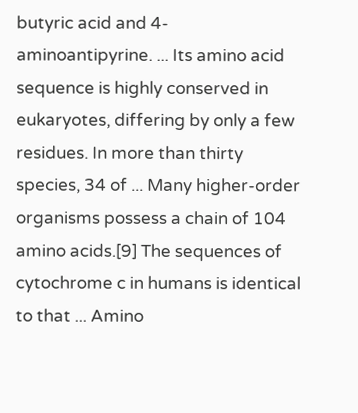butyric acid and 4-aminoantipyrine. ... Its amino acid sequence is highly conserved in eukaryotes, differing by only a few residues. In more than thirty species, 34 of ... Many higher-order organisms possess a chain of 104 amino acids.[9] The sequences of cytochrome c in humans is identical to that ... Amino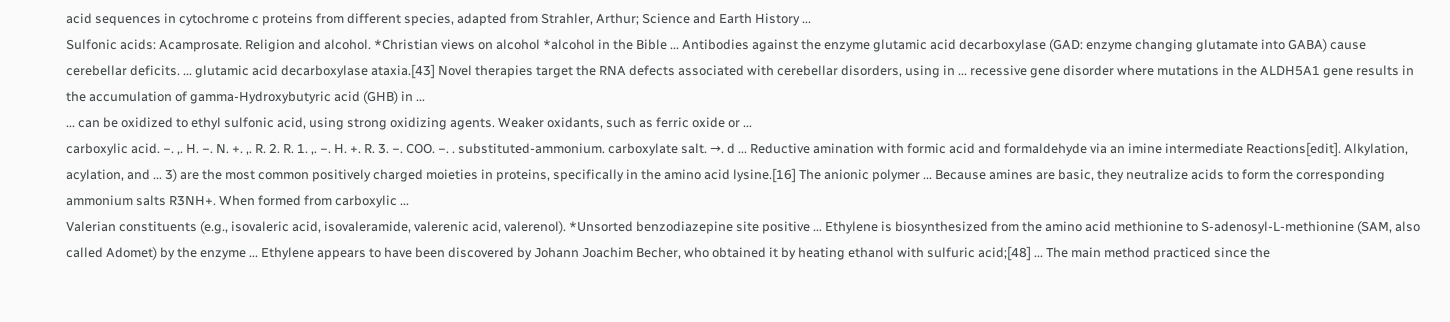acid sequences in cytochrome c proteins from different species, adapted from Strahler, Arthur; Science and Earth History ...
Sulfonic acids: Acamprosate. Religion and alcohol. *Christian views on alcohol *alcohol in the Bible ... Antibodies against the enzyme glutamic acid decarboxylase (GAD: enzyme changing glutamate into GABA) cause cerebellar deficits. ... glutamic acid decarboxylase ataxia.[43] Novel therapies target the RNA defects associated with cerebellar disorders, using in ... recessive gene disorder where mutations in the ALDH5A1 gene results in the accumulation of gamma-Hydroxybutyric acid (GHB) in ...
... can be oxidized to ethyl sulfonic acid, using strong oxidizing agents. Weaker oxidants, such as ferric oxide or ...
carboxylic acid. −. ,. H. −. N. +. ,. R. 2. R. 1. ,. −. H. +. R. 3. −. COO. −. . substituted-ammonium. carboxylate salt. →. d ... Reductive amination with formic acid and formaldehyde via an imine intermediate Reactions[edit]. Alkylation, acylation, and ... 3) are the most common positively charged moieties in proteins, specifically in the amino acid lysine.[16] The anionic polymer ... Because amines are basic, they neutralize acids to form the corresponding ammonium salts R3NH+. When formed from carboxylic ...
Valerian constituents (e.g., isovaleric acid, isovaleramide, valerenic acid, valerenol). *Unsorted benzodiazepine site positive ... Ethylene is biosynthesized from the amino acid methionine to S-adenosyl-L-methionine (SAM, also called Adomet) by the enzyme ... Ethylene appears to have been discovered by Johann Joachim Becher, who obtained it by heating ethanol with sulfuric acid;[48] ... The main method practiced since the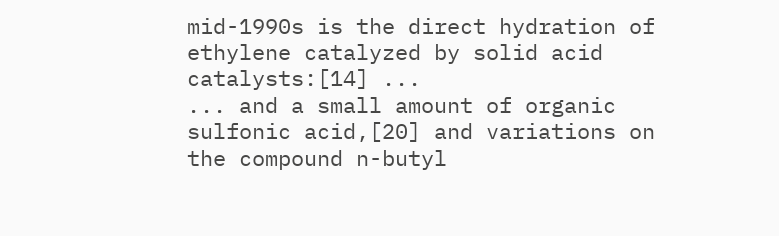mid-1990s is the direct hydration of ethylene catalyzed by solid acid catalysts:[14] ...
... and a small amount of organic sulfonic acid,[20] and variations on the compound n-butyl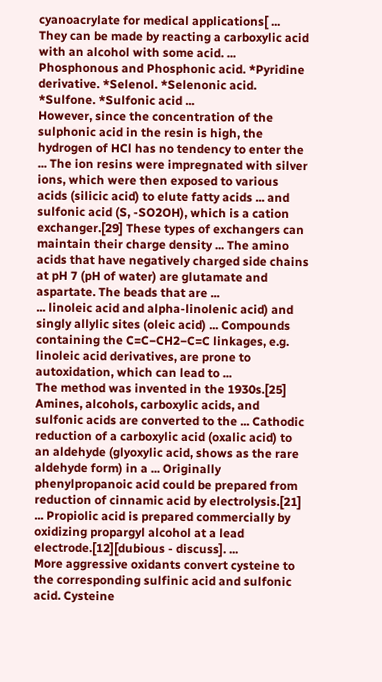cyanoacrylate for medical applications[ ...
They can be made by reacting a carboxylic acid with an alcohol with some acid. ... Phosphonous and Phosphonic acid. *Pyridine derivative. *Selenol. *Selenonic acid. *Sulfone. *Sulfonic acid ...
However, since the concentration of the sulphonic acid in the resin is high, the hydrogen of HCl has no tendency to enter the ... The ion resins were impregnated with silver ions, which were then exposed to various acids (silicic acid) to elute fatty acids ... and sulfonic acid (S, -SO2OH), which is a cation exchanger.[29] These types of exchangers can maintain their charge density ... The amino acids that have negatively charged side chains at pH 7 (pH of water) are glutamate and aspartate. The beads that are ...
... linoleic acid and alpha-linolenic acid) and singly allylic sites (oleic acid) ... Compounds containing the C=C−CH2−C=C linkages, e.g. linoleic acid derivatives, are prone to autoxidation, which can lead to ...
The method was invented in the 1930s.[25] Amines, alcohols, carboxylic acids, and sulfonic acids are converted to the ... Cathodic reduction of a carboxylic acid (oxalic acid) to an aldehyde (glyoxylic acid, shows as the rare aldehyde form) in a ... Originally phenylpropanoic acid could be prepared from reduction of cinnamic acid by electrolysis.[21] ... Propiolic acid is prepared commercially by oxidizing propargyl alcohol at a lead electrode.[12][dubious - discuss]. ...
More aggressive oxidants convert cysteine to the corresponding sulfinic acid and sulfonic acid. Cysteine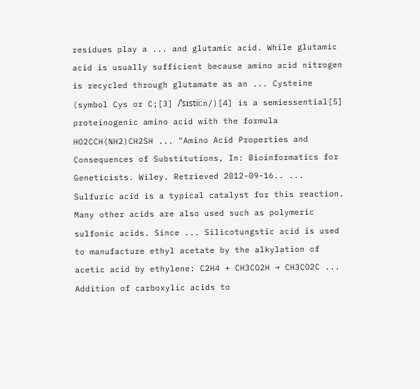residues play a ... and glutamic acid. While glutamic acid is usually sufficient because amino acid nitrogen is recycled through glutamate as an ... Cysteine (symbol Cys or C;[3] /ˈsɪstiiːn/)[4] is a semiessential[5] proteinogenic amino acid with the formula HO2CCH(NH2)CH2SH ... "Amino Acid Properties and Consequences of Substitutions, In: Bioinformatics for Geneticists. Wiley. Retrieved 2012-09-16.. ...
Sulfuric acid is a typical catalyst for this reaction. Many other acids are also used such as polymeric sulfonic acids. Since ... Silicotungstic acid is used to manufacture ethyl acetate by the alkylation of acetic acid by ethylene: C2H4 + CH3CO2H → CH3CO2C ... Addition of carboxylic acids to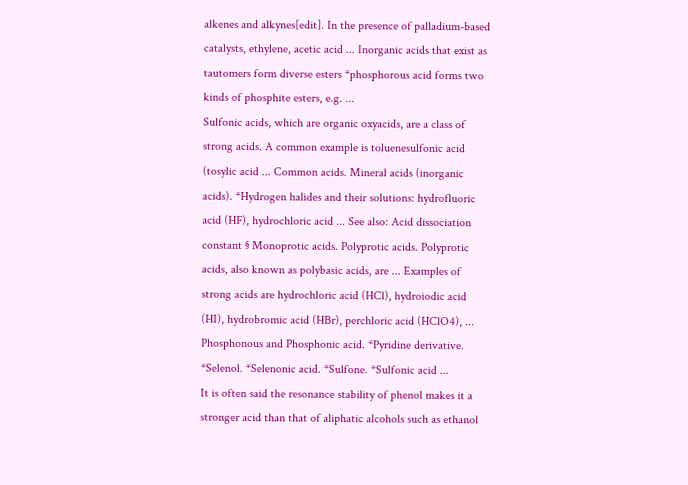alkenes and alkynes[edit]. In the presence of palladium-based catalysts, ethylene, acetic acid ... Inorganic acids that exist as tautomers form diverse esters *phosphorous acid forms two kinds of phosphite esters, e.g. ...
Sulfonic acids, which are organic oxyacids, are a class of strong acids. A common example is toluenesulfonic acid (tosylic acid ... Common acids. Mineral acids (inorganic acids). *Hydrogen halides and their solutions: hydrofluoric acid (HF), hydrochloric acid ... See also: Acid dissociation constant § Monoprotic acids. Polyprotic acids. Polyprotic acids, also known as polybasic acids, are ... Examples of strong acids are hydrochloric acid (HCl), hydroiodic acid (HI), hydrobromic acid (HBr), perchloric acid (HClO4), ...
Phosphonous and Phosphonic acid. *Pyridine derivative. *Selenol. *Selenonic acid. *Sulfone. *Sulfonic acid ...
It is often said the resonance stability of phenol makes it a stronger acid than that of aliphatic alcohols such as ethanol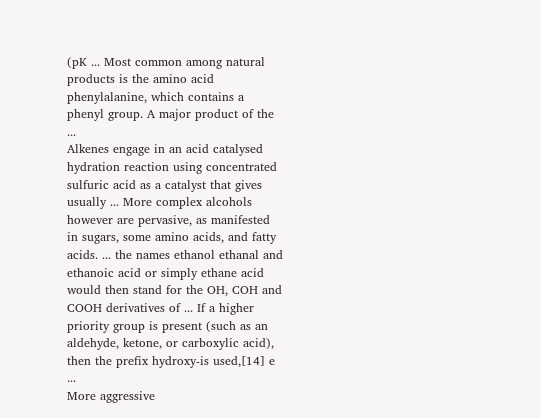(pK ... Most common among natural products is the amino acid phenylalanine, which contains a phenyl group. A major product of the ...
Alkenes engage in an acid catalysed hydration reaction using concentrated sulfuric acid as a catalyst that gives usually ... More complex alcohols however are pervasive, as manifested in sugars, some amino acids, and fatty acids. ... the names ethanol ethanal and ethanoic acid or simply ethane acid would then stand for the OH, COH and COOH derivatives of ... If a higher priority group is present (such as an aldehyde, ketone, or carboxylic acid), then the prefix hydroxy-is used,[14] e ...
More aggressive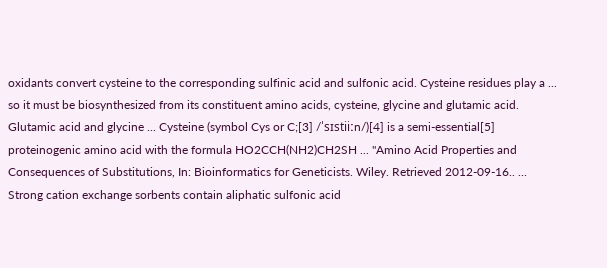oxidants convert cysteine to the corresponding sulfinic acid and sulfonic acid. Cysteine residues play a ... so it must be biosynthesized from its constituent amino acids, cysteine, glycine and glutamic acid. Glutamic acid and glycine ... Cysteine (symbol Cys or C;[3] /ˈsɪstiiːn/)[4] is a semi-essential[5] proteinogenic amino acid with the formula HO2CCH(NH2)CH2SH ... "Amino Acid Properties and Consequences of Substitutions, In: Bioinformatics for Geneticists. Wiley. Retrieved 2012-09-16.. ...
Strong cation exchange sorbents contain aliphatic sulfonic acid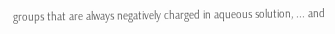groups that are always negatively charged in aqueous solution, ... and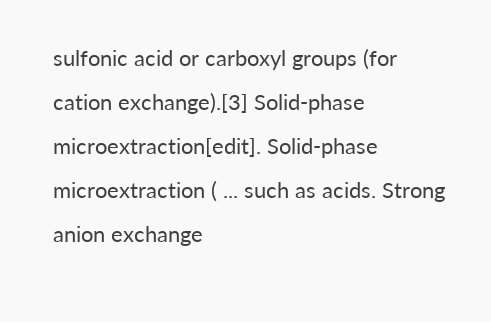sulfonic acid or carboxyl groups (for cation exchange).[3] Solid-phase microextraction[edit]. Solid-phase microextraction ( ... such as acids. Strong anion exchange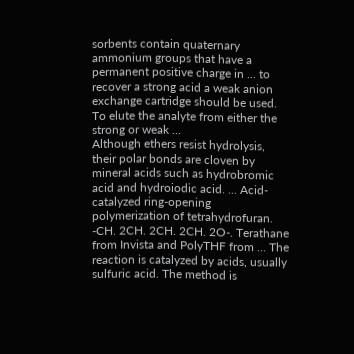sorbents contain quaternary ammonium groups that have a permanent positive charge in ... to recover a strong acid a weak anion exchange cartridge should be used. To elute the analyte from either the strong or weak ...
Although ethers resist hydrolysis, their polar bonds are cloven by mineral acids such as hydrobromic acid and hydroiodic acid. ... Acid-catalyzed ring-opening polymerization of tetrahydrofuran. -CH. 2CH. 2CH. 2CH. 2O-. Terathane from Invista and PolyTHF from ... The reaction is catalyzed by acids, usually sulfuric acid. The method is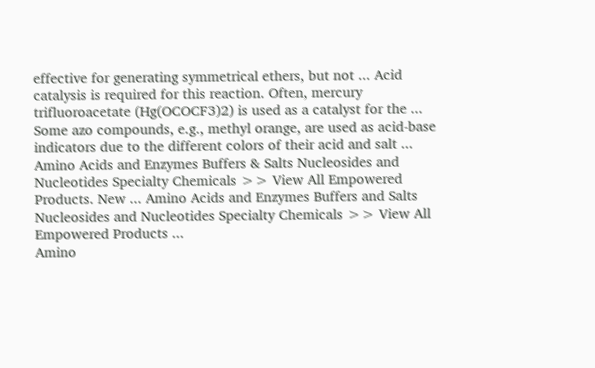effective for generating symmetrical ethers, but not ... Acid catalysis is required for this reaction. Often, mercury trifluoroacetate (Hg(OCOCF3)2) is used as a catalyst for the ...
Some azo compounds, e.g., methyl orange, are used as acid-base indicators due to the different colors of their acid and salt ...
Amino Acids and Enzymes Buffers & Salts Nucleosides and Nucleotides Specialty Chemicals >> View All Empowered Products. New ... Amino Acids and Enzymes Buffers and Salts Nucleosides and Nucleotides Specialty Chemicals >> View All Empowered Products ...
Amino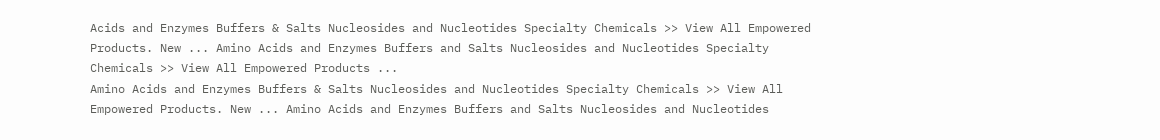Acids and Enzymes Buffers & Salts Nucleosides and Nucleotides Specialty Chemicals >> View All Empowered Products. New ... Amino Acids and Enzymes Buffers and Salts Nucleosides and Nucleotides Specialty Chemicals >> View All Empowered Products ...
Amino Acids and Enzymes Buffers & Salts Nucleosides and Nucleotides Specialty Chemicals >> View All Empowered Products. New ... Amino Acids and Enzymes Buffers and Salts Nucleosides and Nucleotides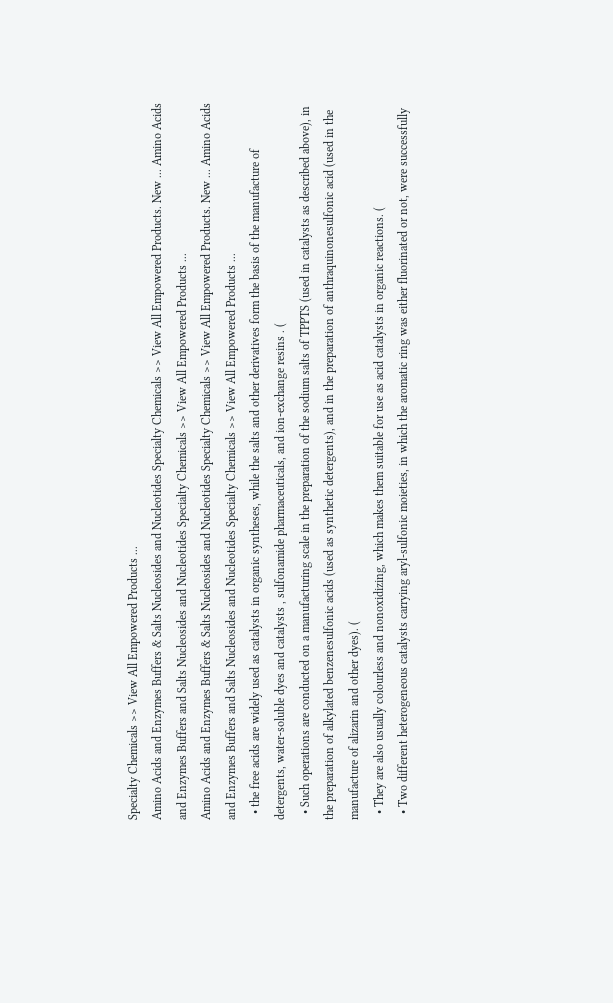Specialty Chemicals >> View All Empowered Products ...
Amino Acids and Enzymes Buffers & Salts Nucleosides and Nucleotides Specialty Chemicals >> View All Empowered Products. New ... Amino Acids and Enzymes Buffers and Salts Nucleosides and Nucleotides Specialty Chemicals >> View All Empowered Products ...
Amino Acids and Enzymes Buffers & Salts Nucleosides and Nucleotides Specialty Chemicals >> View All Empowered Products. New ... Amino Acids and Enzymes Buffers and Salts Nucleosides and Nucleotides Specialty Chemicals >> View All Empowered Products ...
  • the free acids are widely used as catalysts in organic syntheses, while the salts and other derivatives form the basis of the manufacture of detergents, water-soluble dyes and catalysts , sulfonamide pharmaceuticals, and ion-exchange resins . (
  • Such operations are conducted on a manufacturing scale in the preparation of the sodium salts of TPPTS (used in catalysts as described above), in the preparation of alkylated benzenesulfonic acids (used as synthetic detergents), and in the preparation of anthraquinonesulfonic acid (used in the manufacture of alizarin and other dyes). (
  • They are also usually colourless and nonoxidizing, which makes them suitable for use as acid catalysts in organic reactions. (
  • Two different heterogeneous catalysts carrying aryl-sulfonic moieties, in which the aromatic ring was either fluorinated or not, were successfully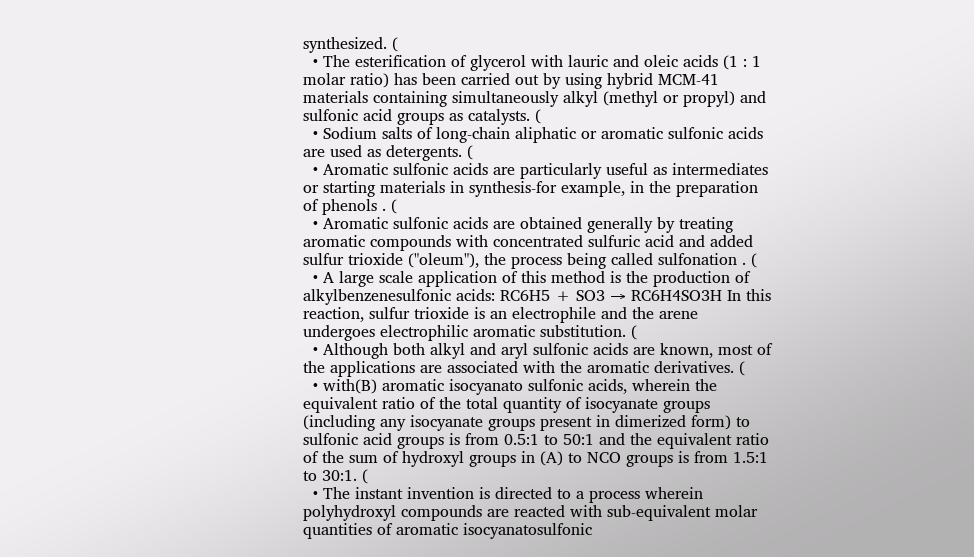synthesized. (
  • The esterification of glycerol with lauric and oleic acids (1 : 1 molar ratio) has been carried out by using hybrid MCM-41 materials containing simultaneously alkyl (methyl or propyl) and sulfonic acid groups as catalysts. (
  • Sodium salts of long-chain aliphatic or aromatic sulfonic acids are used as detergents. (
  • Aromatic sulfonic acids are particularly useful as intermediates or starting materials in synthesis-for example, in the preparation of phenols . (
  • Aromatic sulfonic acids are obtained generally by treating aromatic compounds with concentrated sulfuric acid and added sulfur trioxide ("oleum"), the process being called sulfonation . (
  • A large scale application of this method is the production of alkylbenzenesulfonic acids: RC6H5 + SO3 → RC6H4SO3H In this reaction, sulfur trioxide is an electrophile and the arene undergoes electrophilic aromatic substitution. (
  • Although both alkyl and aryl sulfonic acids are known, most of the applications are associated with the aromatic derivatives. (
  • with(B) aromatic isocyanato sulfonic acids, wherein the equivalent ratio of the total quantity of isocyanate groups (including any isocyanate groups present in dimerized form) to sulfonic acid groups is from 0.5:1 to 50:1 and the equivalent ratio of the sum of hydroxyl groups in (A) to NCO groups is from 1.5:1 to 30:1. (
  • The instant invention is directed to a process wherein polyhydroxyl compounds are reacted with sub-equivalent molar quantities of aromatic isocyanatosulfonic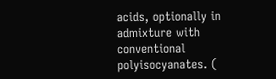acids, optionally in admixture with conventional polyisocyanates. (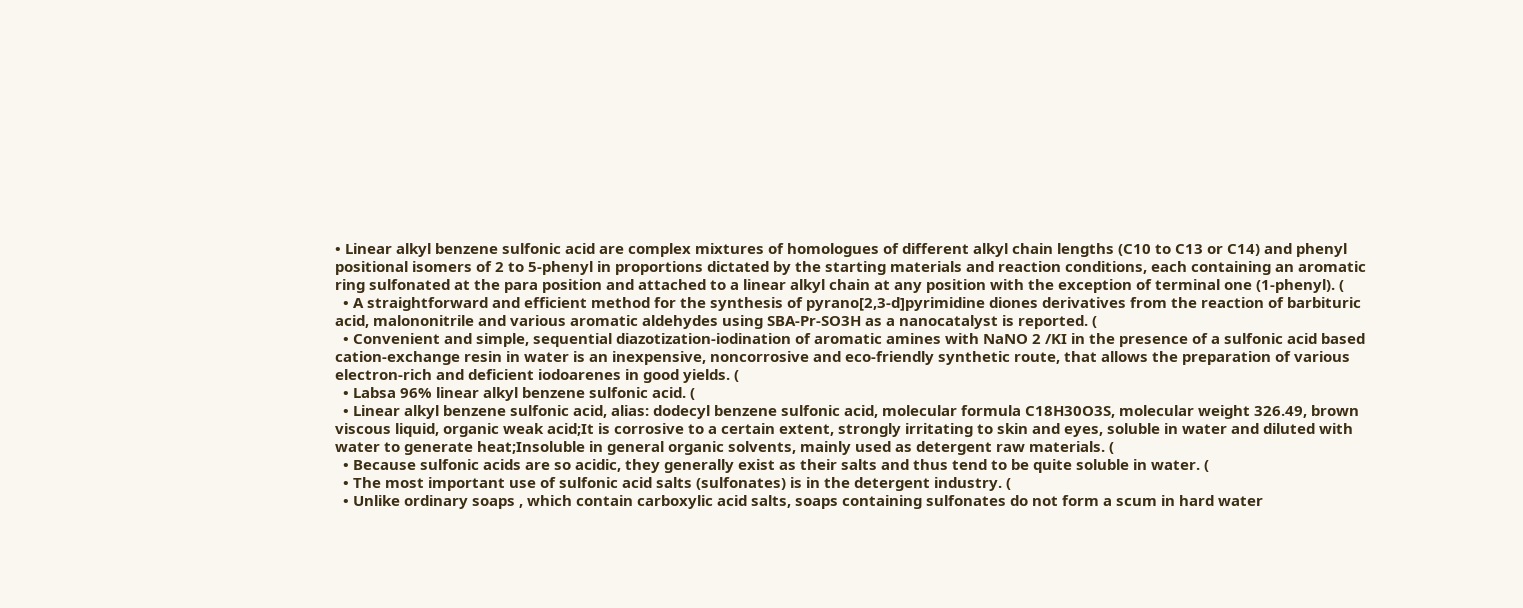• Linear alkyl benzene sulfonic acid are complex mixtures of homologues of different alkyl chain lengths (C10 to C13 or C14) and phenyl positional isomers of 2 to 5-phenyl in proportions dictated by the starting materials and reaction conditions, each containing an aromatic ring sulfonated at the para position and attached to a linear alkyl chain at any position with the exception of terminal one (1-phenyl). (
  • A straightforward and efficient method for the synthesis of pyrano[2,3-d]pyrimidine diones derivatives from the reaction of barbituric acid, malononitrile and various aromatic aldehydes using SBA-Pr-SO3H as a nanocatalyst is reported. (
  • Convenient and simple, sequential diazotization-iodination of aromatic amines with NaNO 2 /KI in the presence of a sulfonic acid based cation-exchange resin in water is an inexpensive, noncorrosive and eco-friendly synthetic route, that allows the preparation of various electron-rich and deficient iodoarenes in good yields. (
  • Labsa 96% linear alkyl benzene sulfonic acid. (
  • Linear alkyl benzene sulfonic acid, alias: dodecyl benzene sulfonic acid, molecular formula C18H30O3S, molecular weight 326.49, brown viscous liquid, organic weak acid;It is corrosive to a certain extent, strongly irritating to skin and eyes, soluble in water and diluted with water to generate heat;Insoluble in general organic solvents, mainly used as detergent raw materials. (
  • Because sulfonic acids are so acidic, they generally exist as their salts and thus tend to be quite soluble in water. (
  • The most important use of sulfonic acid salts (sulfonates) is in the detergent industry. (
  • Unlike ordinary soaps , which contain carboxylic acid salts, soaps containing sulfonates do not form a scum in hard water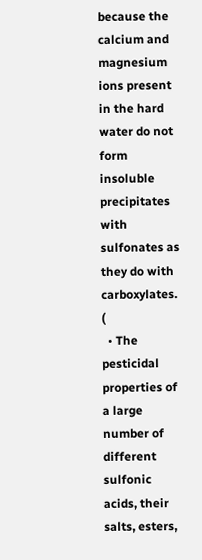because the calcium and magnesium ions present in the hard water do not form insoluble precipitates with sulfonates as they do with carboxylates. (
  • The pesticidal properties of a large number of different sulfonic acids, their salts, esters,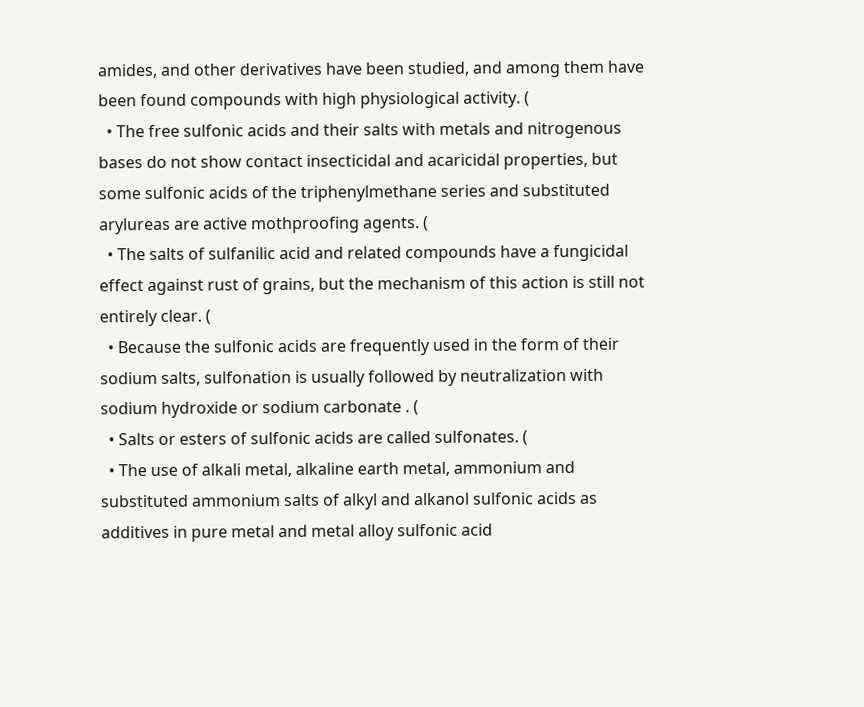amides, and other derivatives have been studied, and among them have been found compounds with high physiological activity. (
  • The free sulfonic acids and their salts with metals and nitrogenous bases do not show contact insecticidal and acaricidal properties, but some sulfonic acids of the triphenylmethane series and substituted arylureas are active mothproofing agents. (
  • The salts of sulfanilic acid and related compounds have a fungicidal effect against rust of grains, but the mechanism of this action is still not entirely clear. (
  • Because the sulfonic acids are frequently used in the form of their sodium salts, sulfonation is usually followed by neutralization with sodium hydroxide or sodium carbonate . (
  • Salts or esters of sulfonic acids are called sulfonates. (
  • The use of alkali metal, alkaline earth metal, ammonium and substituted ammonium salts of alkyl and alkanol sulfonic acids as additives in pure metal and metal alloy sulfonic acid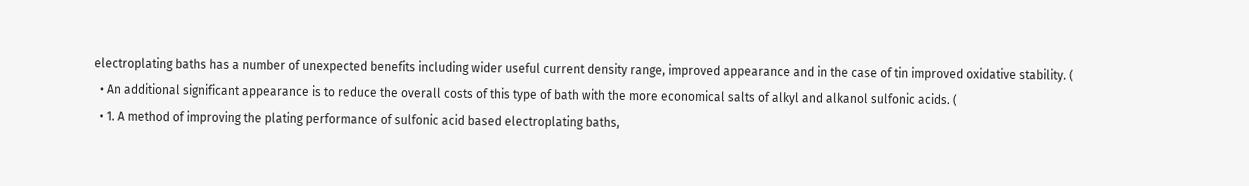electroplating baths has a number of unexpected benefits including wider useful current density range, improved appearance and in the case of tin improved oxidative stability. (
  • An additional significant appearance is to reduce the overall costs of this type of bath with the more economical salts of alkyl and alkanol sulfonic acids. (
  • 1. A method of improving the plating performance of sulfonic acid based electroplating baths,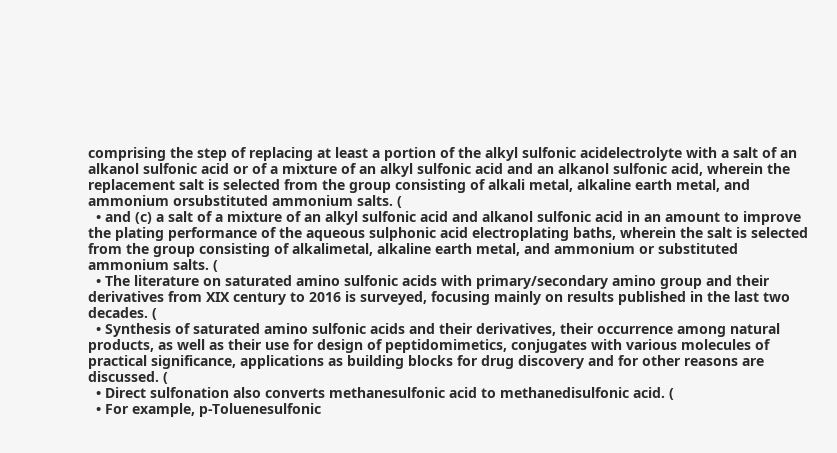comprising the step of replacing at least a portion of the alkyl sulfonic acidelectrolyte with a salt of an alkanol sulfonic acid or of a mixture of an alkyl sulfonic acid and an alkanol sulfonic acid, wherein the replacement salt is selected from the group consisting of alkali metal, alkaline earth metal, and ammonium orsubstituted ammonium salts. (
  • and (c) a salt of a mixture of an alkyl sulfonic acid and alkanol sulfonic acid in an amount to improve the plating performance of the aqueous sulphonic acid electroplating baths, wherein the salt is selected from the group consisting of alkalimetal, alkaline earth metal, and ammonium or substituted ammonium salts. (
  • The literature on saturated amino sulfonic acids with primary/secondary amino group and their derivatives from XIX century to 2016 is surveyed, focusing mainly on results published in the last two decades. (
  • Synthesis of saturated amino sulfonic acids and their derivatives, their occurrence among natural products, as well as their use for design of peptidomimetics, conjugates with various molecules of practical significance, applications as building blocks for drug discovery and for other reasons are discussed. (
  • Direct sulfonation also converts methanesulfonic acid to methanedisulfonic acid. (
  • For example, p-Toluenesulfonic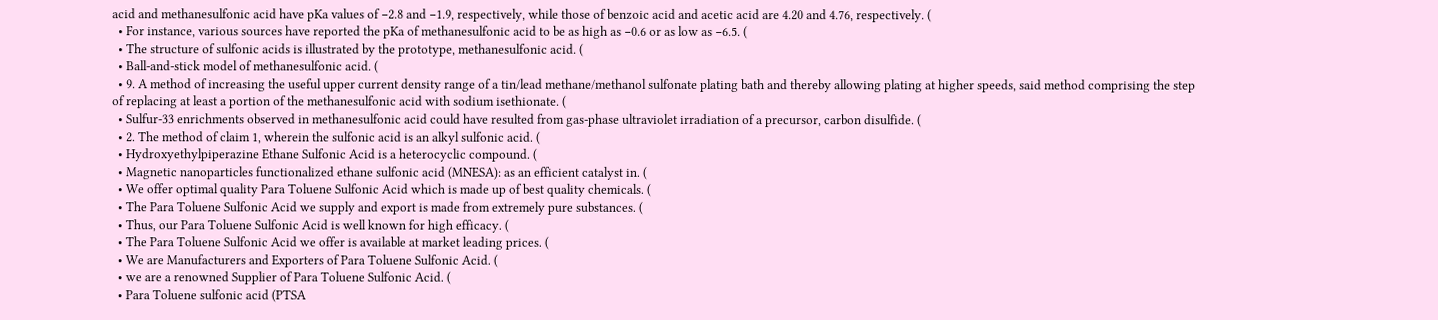acid and methanesulfonic acid have pKa values of −2.8 and −1.9, respectively, while those of benzoic acid and acetic acid are 4.20 and 4.76, respectively. (
  • For instance, various sources have reported the pKa of methanesulfonic acid to be as high as −0.6 or as low as −6.5. (
  • The structure of sulfonic acids is illustrated by the prototype, methanesulfonic acid. (
  • Ball-and-stick model of methanesulfonic acid. (
  • 9. A method of increasing the useful upper current density range of a tin/lead methane/methanol sulfonate plating bath and thereby allowing plating at higher speeds, said method comprising the step of replacing at least a portion of the methanesulfonic acid with sodium isethionate. (
  • Sulfur-33 enrichments observed in methanesulfonic acid could have resulted from gas-phase ultraviolet irradiation of a precursor, carbon disulfide. (
  • 2. The method of claim 1, wherein the sulfonic acid is an alkyl sulfonic acid. (
  • Hydroxyethylpiperazine Ethane Sulfonic Acid is a heterocyclic compound. (
  • Magnetic nanoparticles functionalized ethane sulfonic acid (MNESA): as an efficient catalyst in. (
  • We offer optimal quality Para Toluene Sulfonic Acid which is made up of best quality chemicals. (
  • The Para Toluene Sulfonic Acid we supply and export is made from extremely pure substances. (
  • Thus, our Para Toluene Sulfonic Acid is well known for high efficacy. (
  • The Para Toluene Sulfonic Acid we offer is available at market leading prices. (
  • We are Manufacturers and Exporters of Para Toluene Sulfonic Acid. (
  • we are a renowned Supplier of Para Toluene Sulfonic Acid. (
  • Para Toluene sulfonic acid (PTSA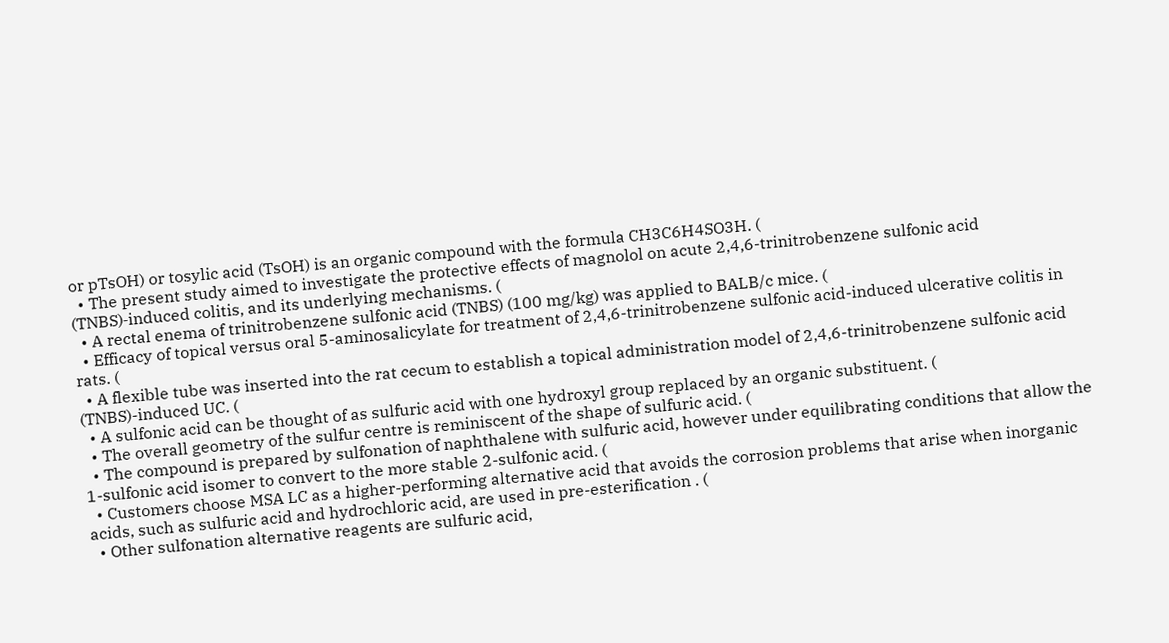or pTsOH) or tosylic acid (TsOH) is an organic compound with the formula CH3C6H4SO3H. (
  • The present study aimed to investigate the protective effects of magnolol on acute 2,4,6-trinitrobenzene sulfonic acid (TNBS)‑induced colitis, and its underlying mechanisms. (
  • A rectal enema of trinitrobenzene sulfonic acid (TNBS) (100 mg/kg) was applied to BALB/c mice. (
  • Efficacy of topical versus oral 5-aminosalicylate for treatment of 2,4,6-trinitrobenzene sulfonic acid-induced ulcerative colitis in rats. (
  • A flexible tube was inserted into the rat cecum to establish a topical administration model of 2,4,6-trinitrobenzene sulfonic acid (TNBS)-induced UC. (
  • A sulfonic acid can be thought of as sulfuric acid with one hydroxyl group replaced by an organic substituent. (
  • The overall geometry of the sulfur centre is reminiscent of the shape of sulfuric acid. (
  • The compound is prepared by sulfonation of naphthalene with sulfuric acid, however under equilibrating conditions that allow the 1-sulfonic acid isomer to convert to the more stable 2-sulfonic acid. (
  • Customers choose MSA LC as a higher-performing alternative acid that avoids the corrosion problems that arise when inorganic acids, such as sulfuric acid and hydrochloric acid, are used in pre-esterification . (
  • Other sulfonation alternative reagents are sulfuric acid,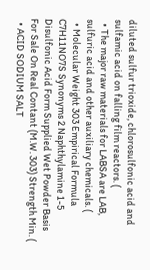diluted sulfur trioxide, chlorosulfonic acid and sulfamic acid on falling film reactors. (
  • The major raw materials for LABSA are LAB, sulfuric acid and other auxiliary chemicals. (
  • Molecular Weight 303 Empirical Formula C7H11NO7S Synonyms 2 Naphthylamine 1-5 Disulfonic Acid Form Supplied Wet Powder Basis For Sale On Real Contant (M.W. 303) Strength Min. (
  • ACID SODIUM SALT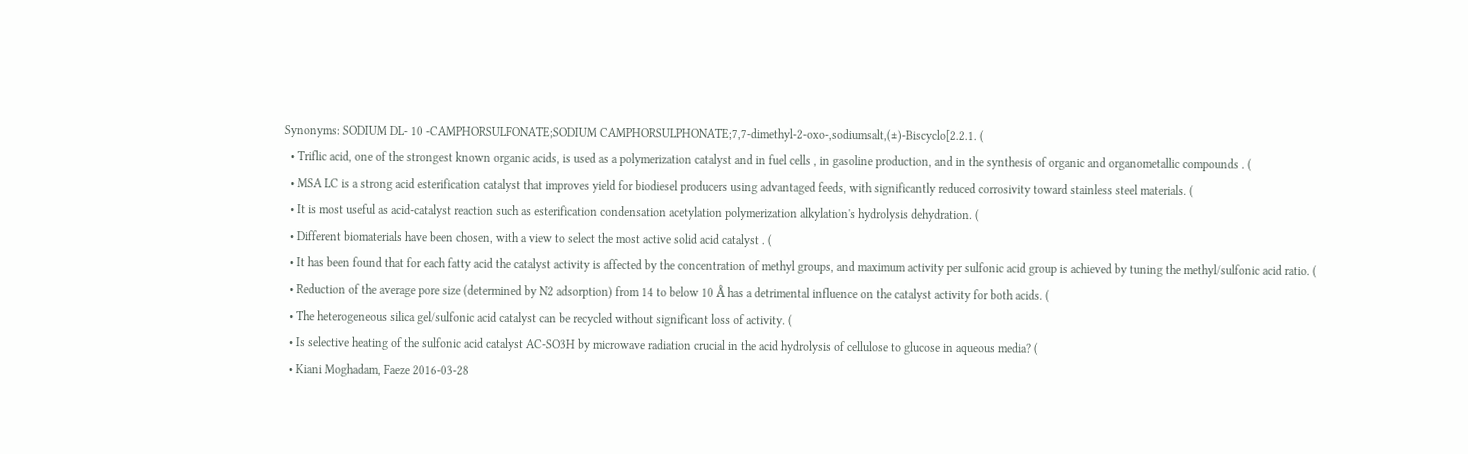Synonyms: SODIUM DL- 10 -CAMPHORSULFONATE;SODIUM CAMPHORSULPHONATE;7,7-dimethyl-2-oxo-,sodiumsalt,(±)-Biscyclo[2.2.1. (
  • Triflic acid, one of the strongest known organic acids, is used as a polymerization catalyst and in fuel cells , in gasoline production, and in the synthesis of organic and organometallic compounds . (
  • MSA LC is a strong acid esterification catalyst that improves yield for biodiesel producers using advantaged feeds, with significantly reduced corrosivity toward stainless steel materials. (
  • It is most useful as acid-catalyst reaction such as esterification condensation acetylation polymerization alkylation's hydrolysis dehydration. (
  • Different biomaterials have been chosen, with a view to select the most active solid acid catalyst . (
  • It has been found that for each fatty acid the catalyst activity is affected by the concentration of methyl groups, and maximum activity per sulfonic acid group is achieved by tuning the methyl/sulfonic acid ratio. (
  • Reduction of the average pore size (determined by N2 adsorption) from 14 to below 10 Å has a detrimental influence on the catalyst activity for both acids. (
  • The heterogeneous silica gel/sulfonic acid catalyst can be recycled without significant loss of activity. (
  • Is selective heating of the sulfonic acid catalyst AC-SO3H by microwave radiation crucial in the acid hydrolysis of cellulose to glucose in aqueous media? (
  • Kiani Moghadam, Faeze 2016-03-28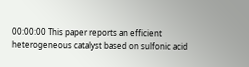00:00:00 This paper reports an efficient heterogeneous catalyst based on sulfonic acid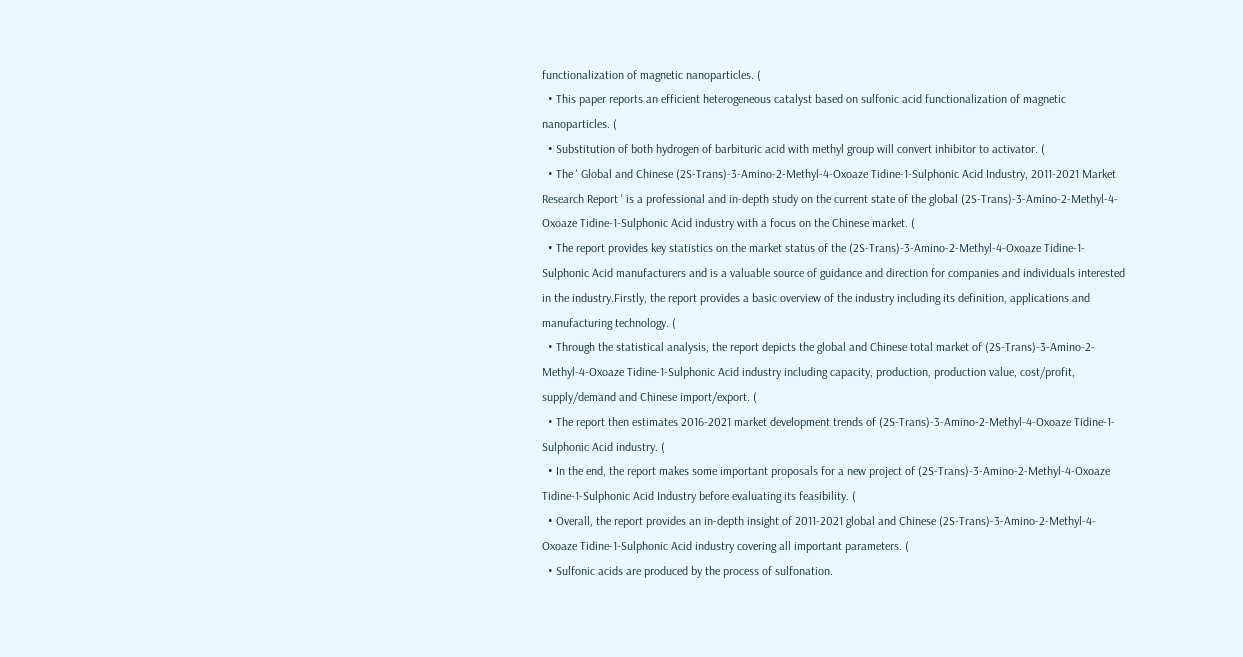functionalization of magnetic nanoparticles. (
  • This paper reports an efficient heterogeneous catalyst based on sulfonic acid functionalization of magnetic nanoparticles. (
  • Substitution of both hydrogen of barbituric acid with methyl group will convert inhibitor to activator. (
  • The ' Global and Chinese (2S-Trans)-3-Amino-2-Methyl-4-Oxoaze Tidine-1-Sulphonic Acid Industry, 2011-2021 Market Research Report ' is a professional and in-depth study on the current state of the global (2S-Trans)-3-Amino-2-Methyl-4-Oxoaze Tidine-1-Sulphonic Acid industry with a focus on the Chinese market. (
  • The report provides key statistics on the market status of the (2S-Trans)-3-Amino-2-Methyl-4-Oxoaze Tidine-1-Sulphonic Acid manufacturers and is a valuable source of guidance and direction for companies and individuals interested in the industry.Firstly, the report provides a basic overview of the industry including its definition, applications and manufacturing technology. (
  • Through the statistical analysis, the report depicts the global and Chinese total market of (2S-Trans)-3-Amino-2-Methyl-4-Oxoaze Tidine-1-Sulphonic Acid industry including capacity, production, production value, cost/profit, supply/demand and Chinese import/export. (
  • The report then estimates 2016-2021 market development trends of (2S-Trans)-3-Amino-2-Methyl-4-Oxoaze Tidine-1-Sulphonic Acid industry. (
  • In the end, the report makes some important proposals for a new project of (2S-Trans)-3-Amino-2-Methyl-4-Oxoaze Tidine-1-Sulphonic Acid Industry before evaluating its feasibility. (
  • Overall, the report provides an in-depth insight of 2011-2021 global and Chinese (2S-Trans)-3-Amino-2-Methyl-4-Oxoaze Tidine-1-Sulphonic Acid industry covering all important parameters. (
  • Sulfonic acids are produced by the process of sulfonation.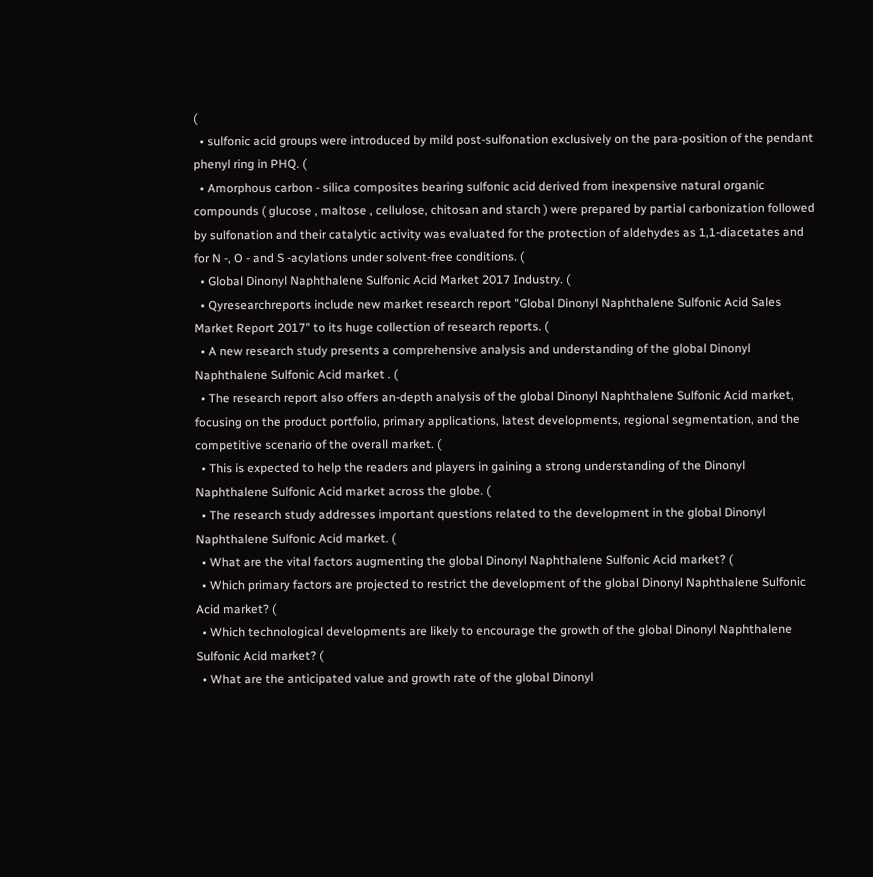(
  • sulfonic acid groups were introduced by mild post-sulfonation exclusively on the para-position of the pendant phenyl ring in PHQ. (
  • Amorphous carbon - silica composites bearing sulfonic acid derived from inexpensive natural organic compounds ( glucose , maltose , cellulose, chitosan and starch ) were prepared by partial carbonization followed by sulfonation and their catalytic activity was evaluated for the protection of aldehydes as 1,1-diacetates and for N -, O - and S -acylations under solvent-free conditions. (
  • Global Dinonyl Naphthalene Sulfonic Acid Market 2017 Industry. (
  • Qyresearchreports include new market research report "Global Dinonyl Naphthalene Sulfonic Acid Sales Market Report 2017" to its huge collection of research reports. (
  • A new research study presents a comprehensive analysis and understanding of the global Dinonyl Naphthalene Sulfonic Acid market . (
  • The research report also offers an-depth analysis of the global Dinonyl Naphthalene Sulfonic Acid market, focusing on the product portfolio, primary applications, latest developments, regional segmentation, and the competitive scenario of the overall market. (
  • This is expected to help the readers and players in gaining a strong understanding of the Dinonyl Naphthalene Sulfonic Acid market across the globe. (
  • The research study addresses important questions related to the development in the global Dinonyl Naphthalene Sulfonic Acid market. (
  • What are the vital factors augmenting the global Dinonyl Naphthalene Sulfonic Acid market? (
  • Which primary factors are projected to restrict the development of the global Dinonyl Naphthalene Sulfonic Acid market? (
  • Which technological developments are likely to encourage the growth of the global Dinonyl Naphthalene Sulfonic Acid market? (
  • What are the anticipated value and growth rate of the global Dinonyl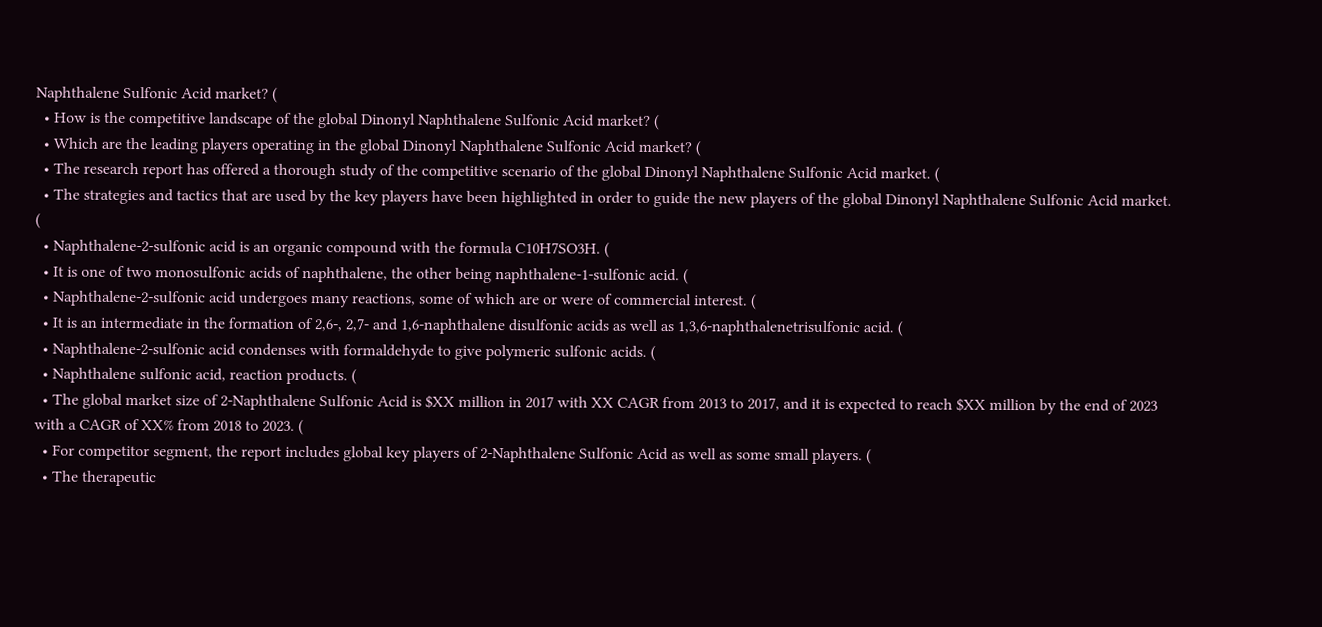Naphthalene Sulfonic Acid market? (
  • How is the competitive landscape of the global Dinonyl Naphthalene Sulfonic Acid market? (
  • Which are the leading players operating in the global Dinonyl Naphthalene Sulfonic Acid market? (
  • The research report has offered a thorough study of the competitive scenario of the global Dinonyl Naphthalene Sulfonic Acid market. (
  • The strategies and tactics that are used by the key players have been highlighted in order to guide the new players of the global Dinonyl Naphthalene Sulfonic Acid market. (
  • Naphthalene-2-sulfonic acid is an organic compound with the formula C10H7SO3H. (
  • It is one of two monosulfonic acids of naphthalene, the other being naphthalene-1-sulfonic acid. (
  • Naphthalene-2-sulfonic acid undergoes many reactions, some of which are or were of commercial interest. (
  • It is an intermediate in the formation of 2,6-, 2,7- and 1,6-naphthalene disulfonic acids as well as 1,3,6-naphthalenetrisulfonic acid. (
  • Naphthalene-2-sulfonic acid condenses with formaldehyde to give polymeric sulfonic acids. (
  • Naphthalene sulfonic acid, reaction products. (
  • The global market size of 2-Naphthalene Sulfonic Acid is $XX million in 2017 with XX CAGR from 2013 to 2017, and it is expected to reach $XX million by the end of 2023 with a CAGR of XX% from 2018 to 2023. (
  • For competitor segment, the report includes global key players of 2-Naphthalene Sulfonic Acid as well as some small players. (
  • The therapeutic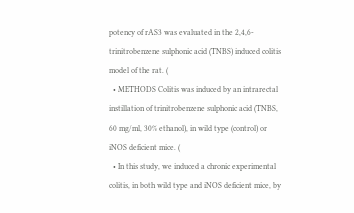potency of rAS3 was evaluated in the 2,4,6-trinitrobenzene sulphonic acid (TNBS) induced colitis model of the rat. (
  • METHODS Colitis was induced by an intrarectal instillation of trinitrobenzene sulphonic acid (TNBS, 60 mg/ml, 30% ethanol), in wild type (control) or iNOS deficient mice. (
  • In this study, we induced a chronic experimental colitis, in both wild type and iNOS deficient mice, by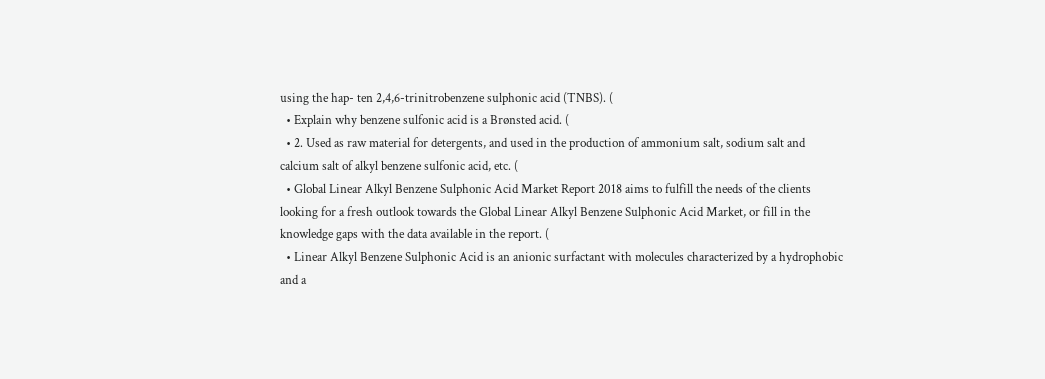using the hap- ten 2,4,6-trinitrobenzene sulphonic acid (TNBS). (
  • Explain why benzene sulfonic acid is a Brønsted acid. (
  • 2. Used as raw material for detergents, and used in the production of ammonium salt, sodium salt and calcium salt of alkyl benzene sulfonic acid, etc. (
  • Global Linear Alkyl Benzene Sulphonic Acid Market Report 2018 aims to fulfill the needs of the clients looking for a fresh outlook towards the Global Linear Alkyl Benzene Sulphonic Acid Market, or fill in the knowledge gaps with the data available in the report. (
  • Linear Alkyl Benzene Sulphonic Acid is an anionic surfactant with molecules characterized by a hydrophobic and a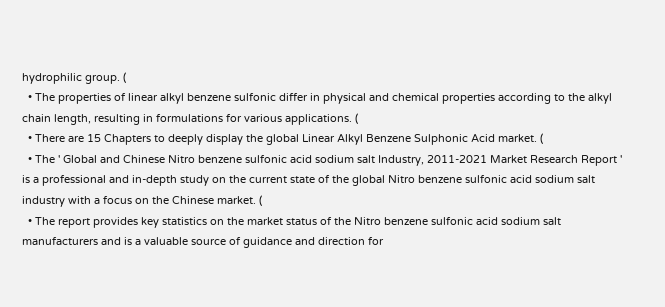hydrophilic group. (
  • The properties of linear alkyl benzene sulfonic differ in physical and chemical properties according to the alkyl chain length, resulting in formulations for various applications. (
  • There are 15 Chapters to deeply display the global Linear Alkyl Benzene Sulphonic Acid market. (
  • The ' Global and Chinese Nitro benzene sulfonic acid sodium salt Industry, 2011-2021 Market Research Report ' is a professional and in-depth study on the current state of the global Nitro benzene sulfonic acid sodium salt industry with a focus on the Chinese market. (
  • The report provides key statistics on the market status of the Nitro benzene sulfonic acid sodium salt manufacturers and is a valuable source of guidance and direction for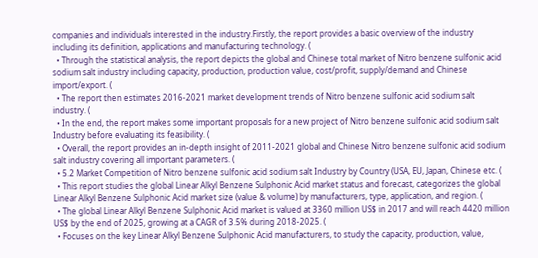companies and individuals interested in the industry.Firstly, the report provides a basic overview of the industry including its definition, applications and manufacturing technology. (
  • Through the statistical analysis, the report depicts the global and Chinese total market of Nitro benzene sulfonic acid sodium salt industry including capacity, production, production value, cost/profit, supply/demand and Chinese import/export. (
  • The report then estimates 2016-2021 market development trends of Nitro benzene sulfonic acid sodium salt industry. (
  • In the end, the report makes some important proposals for a new project of Nitro benzene sulfonic acid sodium salt Industry before evaluating its feasibility. (
  • Overall, the report provides an in-depth insight of 2011-2021 global and Chinese Nitro benzene sulfonic acid sodium salt industry covering all important parameters. (
  • 5.2 Market Competition of Nitro benzene sulfonic acid sodium salt Industry by Country (USA, EU, Japan, Chinese etc. (
  • This report studies the global Linear Alkyl Benzene Sulphonic Acid market status and forecast, categorizes the global Linear Alkyl Benzene Sulphonic Acid market size (value & volume) by manufacturers, type, application, and region. (
  • The global Linear Alkyl Benzene Sulphonic Acid market is valued at 3360 million US$ in 2017 and will reach 4420 million US$ by the end of 2025, growing at a CAGR of 3.5% during 2018-2025. (
  • Focuses on the key Linear Alkyl Benzene Sulphonic Acid manufacturers, to study the capacity, production, value,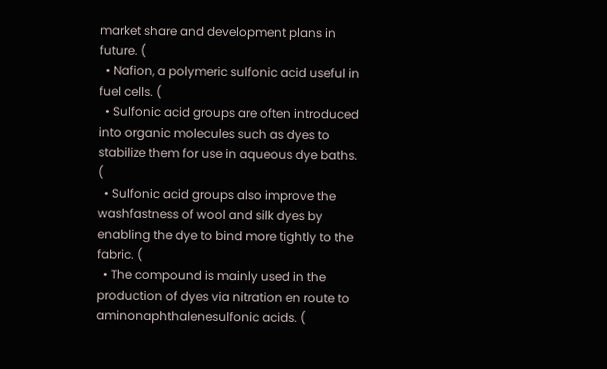market share and development plans in future. (
  • Nafion, a polymeric sulfonic acid useful in fuel cells. (
  • Sulfonic acid groups are often introduced into organic molecules such as dyes to stabilize them for use in aqueous dye baths. (
  • Sulfonic acid groups also improve the washfastness of wool and silk dyes by enabling the dye to bind more tightly to the fabric. (
  • The compound is mainly used in the production of dyes via nitration en route to aminonaphthalenesulfonic acids. (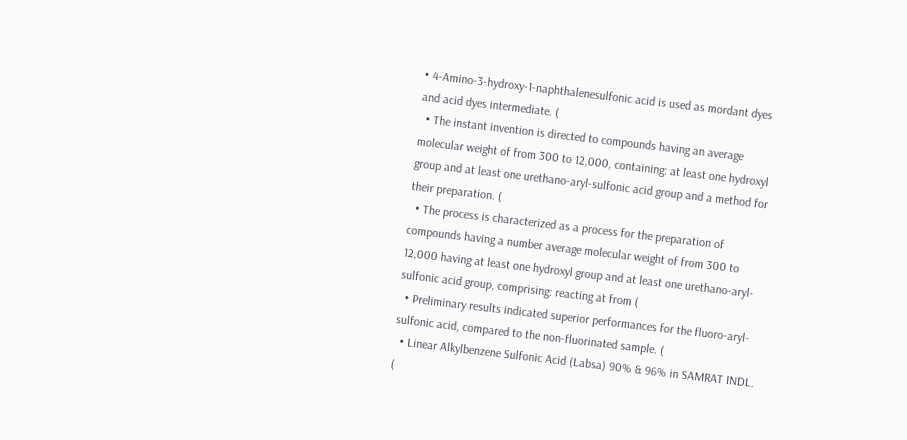• 4-Amino-3-hydroxy-1-naphthalenesulfonic acid is used as mordant dyes and acid dyes intermediate. (
  • The instant invention is directed to compounds having an average molecular weight of from 300 to 12,000, containing: at least one hydroxyl group and at least one urethano-aryl-sulfonic acid group and a method for their preparation. (
  • The process is characterized as a process for the preparation of compounds having a number average molecular weight of from 300 to 12,000 having at least one hydroxyl group and at least one urethano-aryl-sulfonic acid group, comprising: reacting at from (
  • Preliminary results indicated superior performances for the fluoro-aryl-sulfonic acid, compared to the non-fluorinated sample. (
  • Linear Alkylbenzene Sulfonic Acid (Labsa) 90% & 96% in SAMRAT INDL. (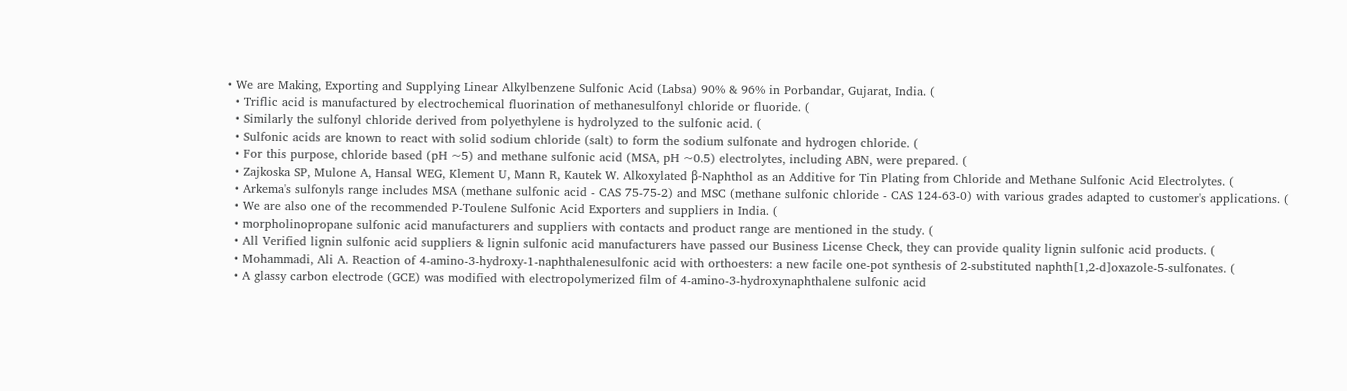• We are Making, Exporting and Supplying Linear Alkylbenzene Sulfonic Acid (Labsa) 90% & 96% in Porbandar, Gujarat, India. (
  • Triflic acid is manufactured by electrochemical fluorination of methanesulfonyl chloride or fluoride. (
  • Similarly the sulfonyl chloride derived from polyethylene is hydrolyzed to the sulfonic acid. (
  • Sulfonic acids are known to react with solid sodium chloride (salt) to form the sodium sulfonate and hydrogen chloride. (
  • For this purpose, chloride based (pH ~5) and methane sulfonic acid (MSA, pH ~0.5) electrolytes, including ABN, were prepared. (
  • Zajkoska SP, Mulone A, Hansal WEG, Klement U, Mann R, Kautek W. Alkoxylated β-Naphthol as an Additive for Tin Plating from Chloride and Methane Sulfonic Acid Electrolytes. (
  • Arkema's sulfonyls range includes MSA (methane sulfonic acid - CAS 75-75-2) and MSC (methane sulfonic chloride - CAS 124-63-0) with various grades adapted to customer's applications. (
  • We are also one of the recommended P-Toulene Sulfonic Acid Exporters and suppliers in India. (
  • morpholinopropane sulfonic acid manufacturers and suppliers with contacts and product range are mentioned in the study. (
  • All Verified lignin sulfonic acid suppliers & lignin sulfonic acid manufacturers have passed our Business License Check, they can provide quality lignin sulfonic acid products. (
  • Mohammadi, Ali A. Reaction of 4-amino-3-hydroxy-1-naphthalenesulfonic acid with orthoesters: a new facile one-pot synthesis of 2-substituted naphth[1,2-d]oxazole-5-sulfonates. (
  • A glassy carbon electrode (GCE) was modified with electropolymerized film of 4-amino-3-hydroxynaphthalene sulfonic acid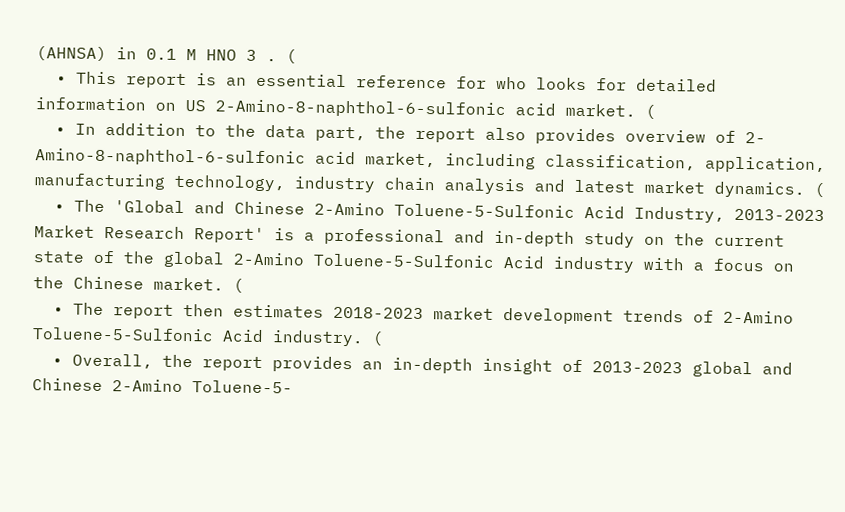(AHNSA) in 0.1 M HNO 3 . (
  • This report is an essential reference for who looks for detailed information on US 2-Amino-8-naphthol-6-sulfonic acid market. (
  • In addition to the data part, the report also provides overview of 2-Amino-8-naphthol-6-sulfonic acid market, including classification, application, manufacturing technology, industry chain analysis and latest market dynamics. (
  • The 'Global and Chinese 2-Amino Toluene-5-Sulfonic Acid Industry, 2013-2023 Market Research Report' is a professional and in-depth study on the current state of the global 2-Amino Toluene-5-Sulfonic Acid industry with a focus on the Chinese market. (
  • The report then estimates 2018-2023 market development trends of 2-Amino Toluene-5-Sulfonic Acid industry. (
  • Overall, the report provides an in-depth insight of 2013-2023 global and Chinese 2-Amino Toluene-5-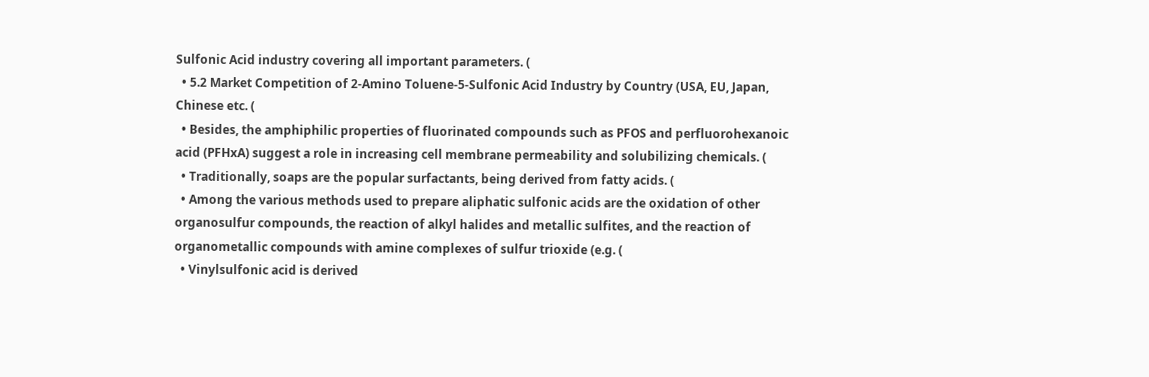Sulfonic Acid industry covering all important parameters. (
  • 5.2 Market Competition of 2-Amino Toluene-5-Sulfonic Acid Industry by Country (USA, EU, Japan, Chinese etc. (
  • Besides, the amphiphilic properties of fluorinated compounds such as PFOS and perfluorohexanoic acid (PFHxA) suggest a role in increasing cell membrane permeability and solubilizing chemicals. (
  • Traditionally, soaps are the popular surfactants, being derived from fatty acids. (
  • Among the various methods used to prepare aliphatic sulfonic acids are the oxidation of other organosulfur compounds, the reaction of alkyl halides and metallic sulfites, and the reaction of organometallic compounds with amine complexes of sulfur trioxide (e.g. (
  • Vinylsulfonic acid is derived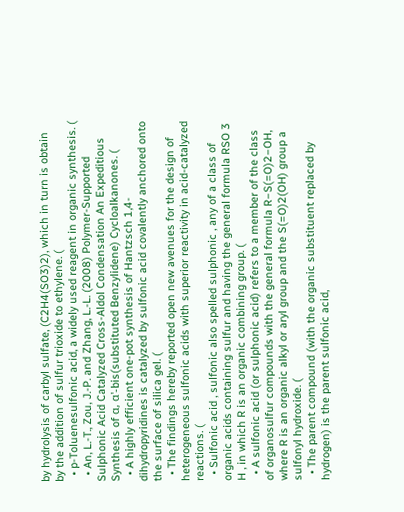by hydrolysis of carbyl sulfate, (C2H4(SO3)2), which in turn is obtain by the addition of sulfur trioxide to ethylene. (
  • p-Toluenesulfonic acid, a widely used reagent in organic synthesis. (
  • An, L.-T., Zou, J.-P. and Zhang, L.-L. (2008) Polymer-Supported Sulphonic Acid Catalyzed Cross-Aldol Condensation An Expeditious Synthesis of α, α'-bis(substituted Benzylidene) Cycloalkanones. (
  • A highly efficient one-pot synthesis of Hantzsch 1,4-dihydropyridines is catalyzed by sulfonic acid covalently anchored onto the surface of silica gel. (
  • The findings hereby reported open new avenues for the design of heterogeneous sulfonic acids with superior reactivity in acid-catalyzed reactions. (
  • Sulfonic acid , sulfonic also spelled sulphonic , any of a class of organic acids containing sulfur and having the general formula RSO 3 H , in which R is an organic combining group. (
  • A sulfonic acid (or sulphonic acid) refers to a member of the class of organosulfur compounds with the general formula R−S(=O)2−OH, where R is an organic alkyl or aryl group and the S(=O)2(OH) group a sulfonyl hydroxide. (
  • The parent compound (with the organic substituent replaced by hydrogen) is the parent sulfonic acid,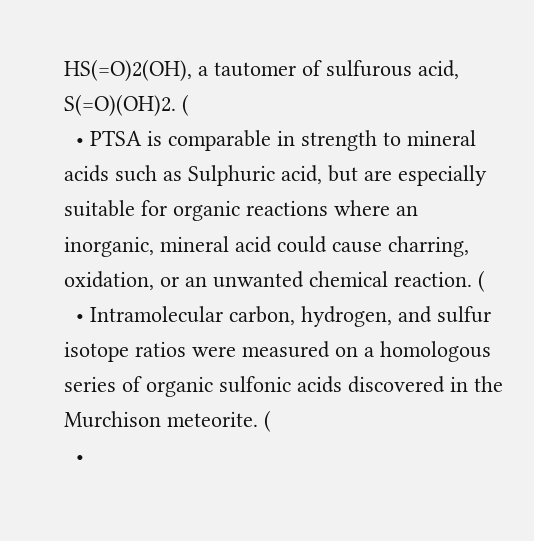HS(=O)2(OH), a tautomer of sulfurous acid, S(=O)(OH)2. (
  • PTSA is comparable in strength to mineral acids such as Sulphuric acid, but are especially suitable for organic reactions where an inorganic, mineral acid could cause charring, oxidation, or an unwanted chemical reaction. (
  • Intramolecular carbon, hydrogen, and sulfur isotope ratios were measured on a homologous series of organic sulfonic acids discovered in the Murchison meteorite. (
  •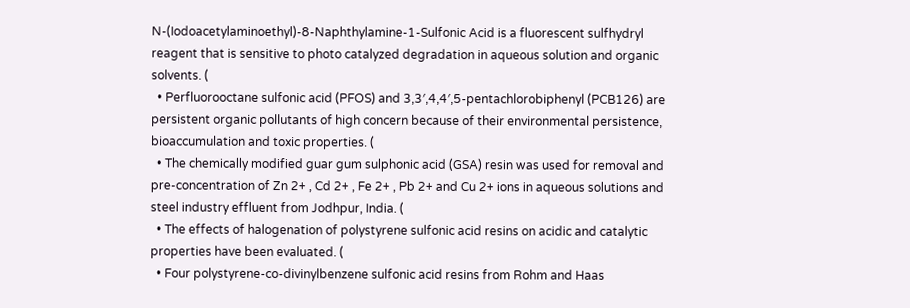N-(Iodoacetylaminoethyl)-8-Naphthylamine-1-Sulfonic Acid is a fluorescent sulfhydryl reagent that is sensitive to photo catalyzed degradation in aqueous solution and organic solvents. (
  • Perfluorooctane sulfonic acid (PFOS) and 3,3′,4,4′,5-pentachlorobiphenyl (PCB126) are persistent organic pollutants of high concern because of their environmental persistence, bioaccumulation and toxic properties. (
  • The chemically modified guar gum sulphonic acid (GSA) resin was used for removal and pre-concentration of Zn 2+ , Cd 2+ , Fe 2+ , Pb 2+ and Cu 2+ ions in aqueous solutions and steel industry effluent from Jodhpur, India. (
  • The effects of halogenation of polystyrene sulfonic acid resins on acidic and catalytic properties have been evaluated. (
  • Four polystyrene-co-divinylbenzene sulfonic acid resins from Rohm and Haas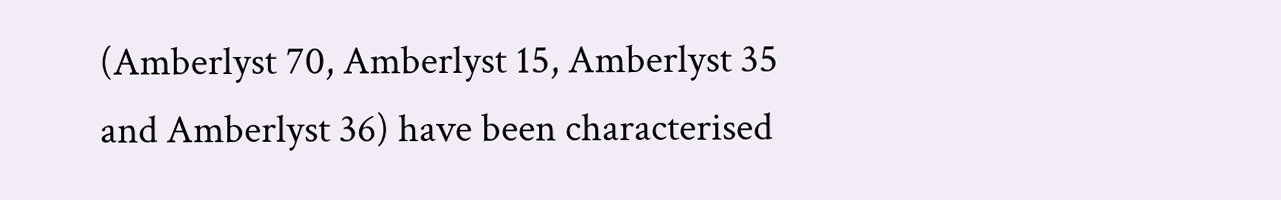(Amberlyst 70, Amberlyst 15, Amberlyst 35 and Amberlyst 36) have been characterised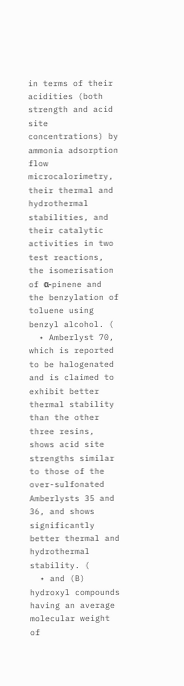in terms of their acidities (both strength and acid site concentrations) by ammonia adsorption flow microcalorimetry, their thermal and hydrothermal stabilities, and their catalytic activities in two test reactions, the isomerisation of α-pinene and the benzylation of toluene using benzyl alcohol. (
  • Amberlyst 70, which is reported to be halogenated and is claimed to exhibit better thermal stability than the other three resins, shows acid site strengths similar to those of the over-sulfonated Amberlysts 35 and 36, and shows significantly better thermal and hydrothermal stability. (
  • and (B) hydroxyl compounds having an average molecular weight of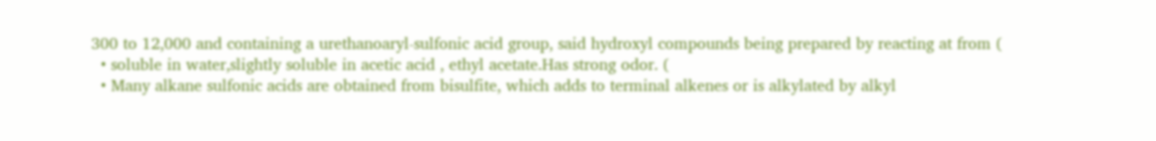300 to 12,000 and containing a urethanoaryl-sulfonic acid group, said hydroxyl compounds being prepared by reacting at from (
  • soluble in water,slightly soluble in acetic acid , ethyl acetate.Has strong odor. (
  • Many alkane sulfonic acids are obtained from bisulfite, which adds to terminal alkenes or is alkylated by alkyl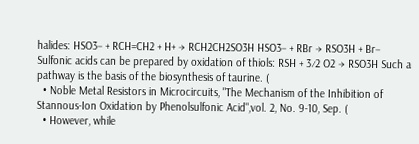halides: HSO3− + RCH=CH2 + H+ → RCH2CH2SO3H HSO3− + RBr → RSO3H + Br− Sulfonic acids can be prepared by oxidation of thiols: RSH + 3⁄2 O2 → RSO3H Such a pathway is the basis of the biosynthesis of taurine. (
  • Noble Metal Resistors in Microcircuits, "The Mechanism of the Inhibition of Stannous-Ion Oxidation by Phenolsulfonic Acid",vol. 2, No. 9-10, Sep. (
  • However, while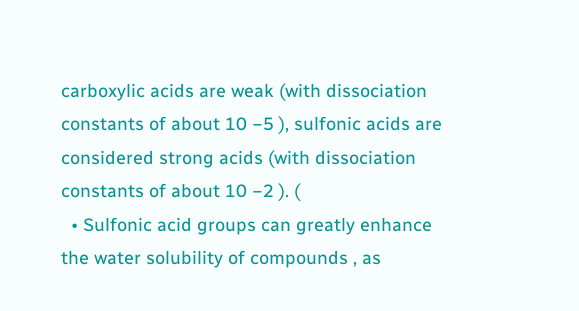carboxylic acids are weak (with dissociation constants of about 10 −5 ), sulfonic acids are considered strong acids (with dissociation constants of about 10 −2 ). (
  • Sulfonic acid groups can greatly enhance the water solubility of compounds , as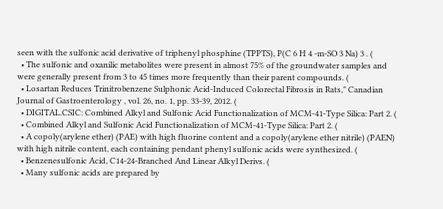seen with the sulfonic acid derivative of triphenyl phosphine (TPPTS), P(C 6 H 4 -m-SO 3 Na) 3 . (
  • The sulfonic and oxanilic metabolites were present in almost 75% of the groundwater samples and were generally present from 3 to 45 times more frequently than their parent compounds. (
  • Losartan Reduces Trinitrobenzene Sulphonic Acid-Induced Colorectal Fibrosis in Rats," Canadian Journal of Gastroenterology , vol. 26, no. 1, pp. 33-39, 2012. (
  • DIGITAL.CSIC: Combined Alkyl and Sulfonic Acid Functionalization of MCM-41-Type Silica: Part 2. (
  • Combined Alkyl and Sulfonic Acid Functionalization of MCM-41-Type Silica: Part 2. (
  • A copoly(arylene ether) (PAE) with high fluorine content and a copoly(arylene ether nitrile) (PAEN) with high nitrile content, each containing pendant phenyl sulfonic acids were synthesized. (
  • Benzenesulfonic Acid, C14-24-Branched And Linear Alkyl Derivs. (
  • Many sulfonic acids are prepared by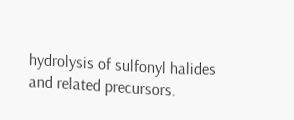hydrolysis of sulfonyl halides and related precursors.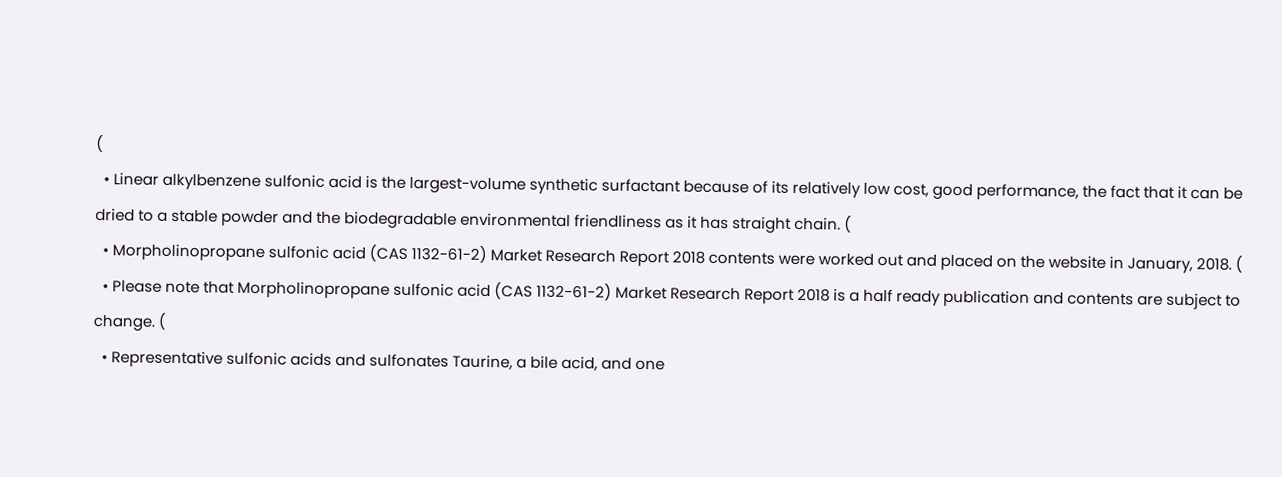(
  • Linear alkylbenzene sulfonic acid is the largest-volume synthetic surfactant because of its relatively low cost, good performance, the fact that it can be dried to a stable powder and the biodegradable environmental friendliness as it has straight chain. (
  • Morpholinopropane sulfonic acid (CAS 1132-61-2) Market Research Report 2018 contents were worked out and placed on the website in January, 2018. (
  • Please note that Morpholinopropane sulfonic acid (CAS 1132-61-2) Market Research Report 2018 is a half ready publication and contents are subject to change. (
  • Representative sulfonic acids and sulfonates Taurine, a bile acid, and one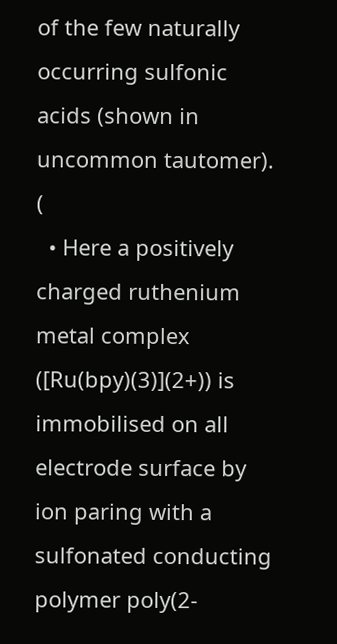of the few naturally occurring sulfonic acids (shown in uncommon tautomer). (
  • Here a positively charged ruthenium metal complex ([Ru(bpy)(3)](2+)) is immobilised on all electrode surface by ion paring with a sulfonated conducting polymer poly(2-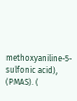methoxyaniline-5-sulfonic acid), (PMAS). (